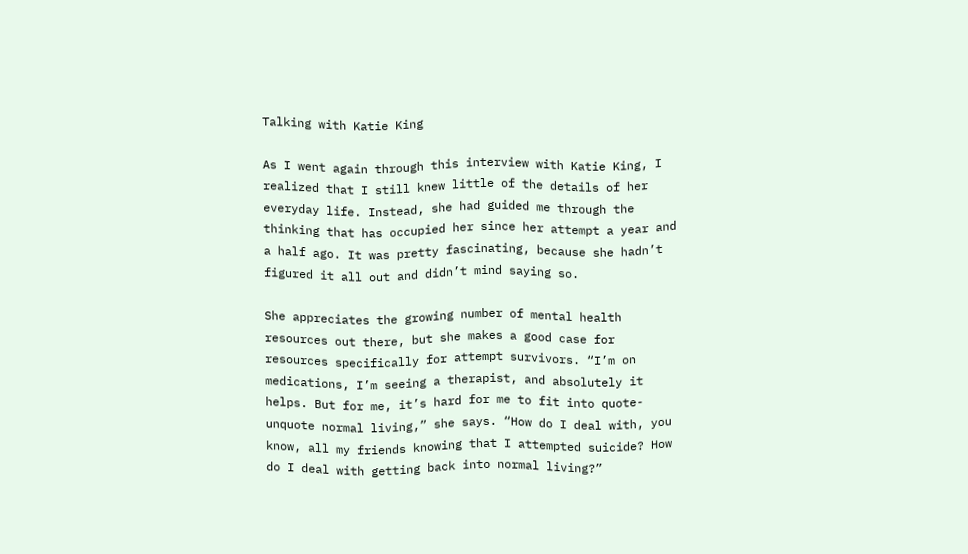Talking with Katie King

As I went again through this interview with Katie King, I realized that I still knew little of the details of her everyday life. Instead, she had guided me through the thinking that has occupied her since her attempt a year and a half ago. It was pretty fascinating, because she hadn’t figured it all out and didn’t mind saying so.

She appreciates the growing number of mental health resources out there, but she makes a good case for resources specifically for attempt survivors. “I’m on medications, I’m seeing a therapist, and absolutely it helps. But for me, it’s hard for me to fit into quote-unquote normal living,” she says. “How do I deal with, you know, all my friends knowing that I attempted suicide? How do I deal with getting back into normal living?”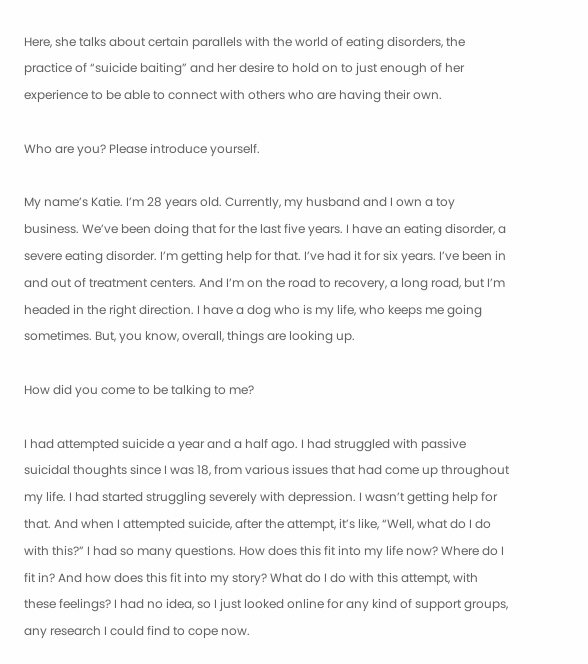Here, she talks about certain parallels with the world of eating disorders, the practice of “suicide baiting” and her desire to hold on to just enough of her experience to be able to connect with others who are having their own.

Who are you? Please introduce yourself.

My name’s Katie. I’m 28 years old. Currently, my husband and I own a toy business. We’ve been doing that for the last five years. I have an eating disorder, a severe eating disorder. I’m getting help for that. I’ve had it for six years. I’ve been in and out of treatment centers. And I’m on the road to recovery, a long road, but I’m headed in the right direction. I have a dog who is my life, who keeps me going sometimes. But, you know, overall, things are looking up.

How did you come to be talking to me?

I had attempted suicide a year and a half ago. I had struggled with passive suicidal thoughts since I was 18, from various issues that had come up throughout my life. I had started struggling severely with depression. I wasn’t getting help for that. And when I attempted suicide, after the attempt, it’s like, “Well, what do I do with this?” I had so many questions. How does this fit into my life now? Where do I fit in? And how does this fit into my story? What do I do with this attempt, with these feelings? I had no idea, so I just looked online for any kind of support groups, any research I could find to cope now.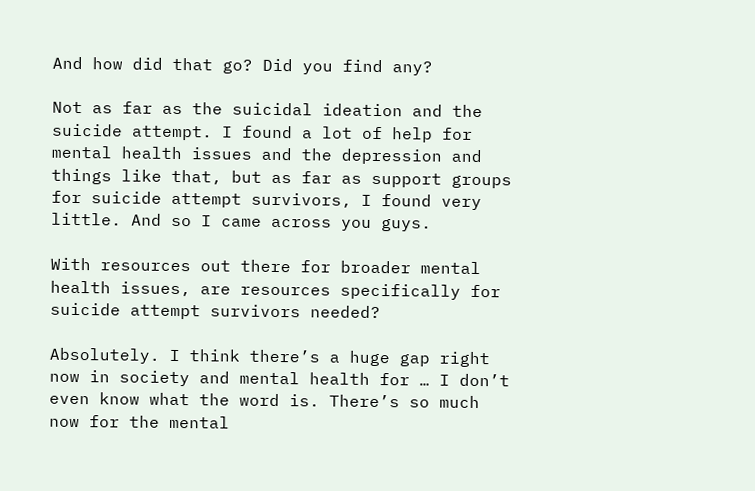And how did that go? Did you find any?

Not as far as the suicidal ideation and the suicide attempt. I found a lot of help for mental health issues and the depression and things like that, but as far as support groups for suicide attempt survivors, I found very little. And so I came across you guys.

With resources out there for broader mental health issues, are resources specifically for suicide attempt survivors needed?

Absolutely. I think there’s a huge gap right now in society and mental health for … I don’t even know what the word is. There’s so much now for the mental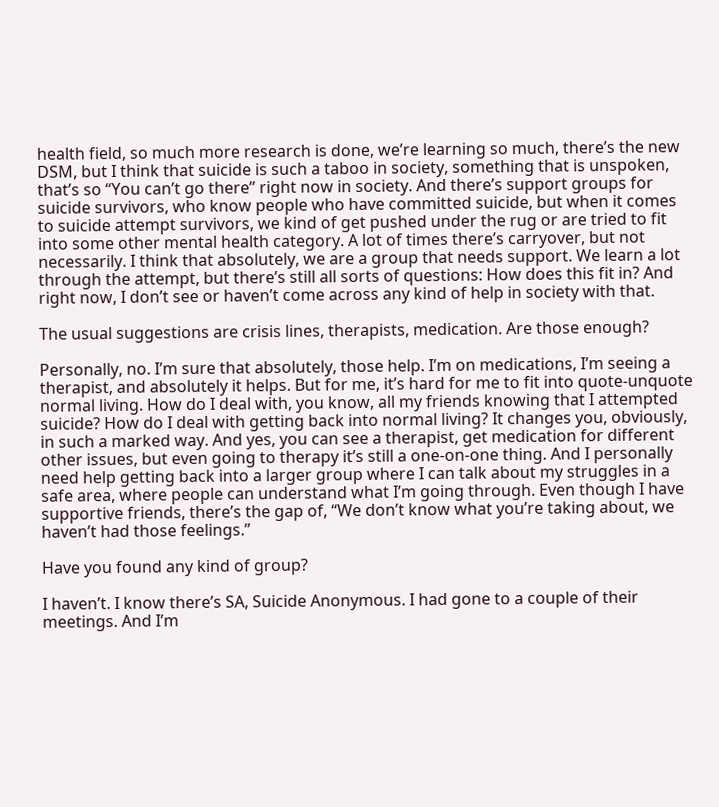health field, so much more research is done, we’re learning so much, there’s the new DSM, but I think that suicide is such a taboo in society, something that is unspoken, that’s so “You can’t go there” right now in society. And there’s support groups for suicide survivors, who know people who have committed suicide, but when it comes to suicide attempt survivors, we kind of get pushed under the rug or are tried to fit into some other mental health category. A lot of times there’s carryover, but not necessarily. I think that absolutely, we are a group that needs support. We learn a lot through the attempt, but there’s still all sorts of questions: How does this fit in? And right now, I don’t see or haven’t come across any kind of help in society with that.

The usual suggestions are crisis lines, therapists, medication. Are those enough?

Personally, no. I’m sure that absolutely, those help. I’m on medications, I’m seeing a therapist, and absolutely it helps. But for me, it’s hard for me to fit into quote-unquote normal living. How do I deal with, you know, all my friends knowing that I attempted suicide? How do I deal with getting back into normal living? It changes you, obviously, in such a marked way. And yes, you can see a therapist, get medication for different other issues, but even going to therapy it’s still a one-on-one thing. And I personally need help getting back into a larger group where I can talk about my struggles in a safe area, where people can understand what I’m going through. Even though I have supportive friends, there’s the gap of, “We don’t know what you’re taking about, we haven’t had those feelings.”

Have you found any kind of group?

I haven’t. I know there’s SA, Suicide Anonymous. I had gone to a couple of their meetings. And I’m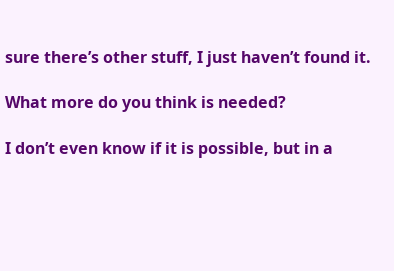sure there’s other stuff, I just haven’t found it.

What more do you think is needed?

I don’t even know if it is possible, but in a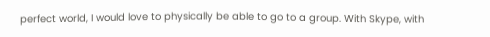perfect world, I would love to physically be able to go to a group. With Skype, with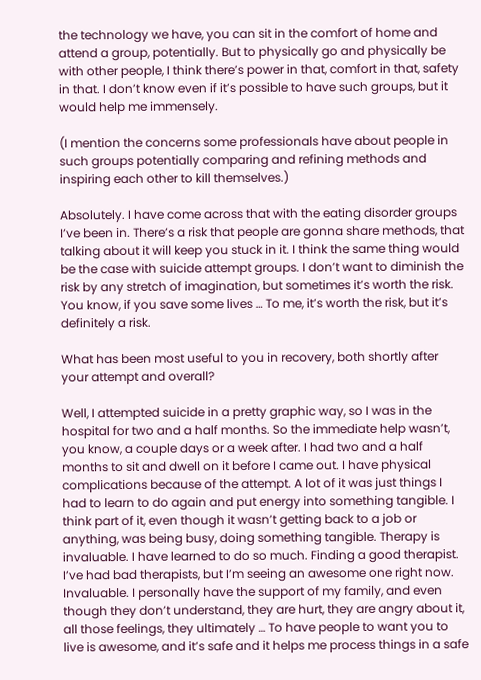the technology we have, you can sit in the comfort of home and attend a group, potentially. But to physically go and physically be with other people, I think there’s power in that, comfort in that, safety in that. I don’t know even if it’s possible to have such groups, but it would help me immensely.

(I mention the concerns some professionals have about people in such groups potentially comparing and refining methods and inspiring each other to kill themselves.)

Absolutely. I have come across that with the eating disorder groups I’ve been in. There’s a risk that people are gonna share methods, that talking about it will keep you stuck in it. I think the same thing would be the case with suicide attempt groups. I don’t want to diminish the risk by any stretch of imagination, but sometimes it’s worth the risk. You know, if you save some lives … To me, it’s worth the risk, but it’s definitely a risk.

What has been most useful to you in recovery, both shortly after your attempt and overall?

Well, I attempted suicide in a pretty graphic way, so I was in the hospital for two and a half months. So the immediate help wasn’t, you know, a couple days or a week after. I had two and a half months to sit and dwell on it before I came out. I have physical complications because of the attempt. A lot of it was just things I had to learn to do again and put energy into something tangible. I think part of it, even though it wasn’t getting back to a job or anything, was being busy, doing something tangible. Therapy is invaluable. I have learned to do so much. Finding a good therapist. I’ve had bad therapists, but I’m seeing an awesome one right now. Invaluable. I personally have the support of my family, and even though they don’t understand, they are hurt, they are angry about it, all those feelings, they ultimately … To have people to want you to live is awesome, and it’s safe and it helps me process things in a safe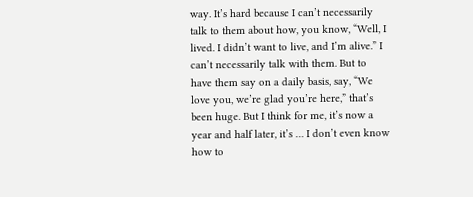way. It’s hard because I can’t necessarily talk to them about how, you know, “Well, I lived. I didn’t want to live, and I’m alive.” I can’t necessarily talk with them. But to have them say on a daily basis, say, “We love you, we’re glad you’re here,” that’s been huge. But I think for me, it’s now a year and half later, it’s … I don’t even know how to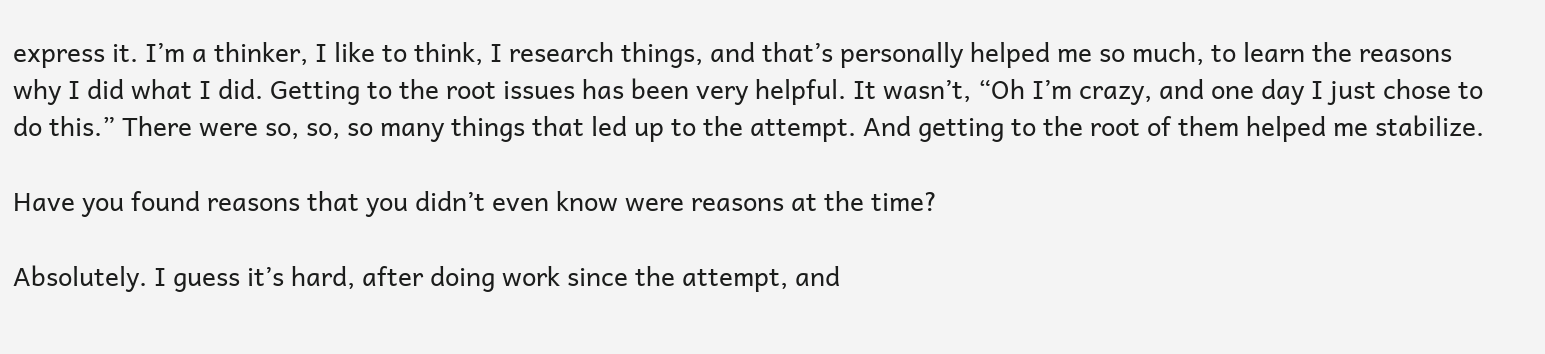express it. I’m a thinker, I like to think, I research things, and that’s personally helped me so much, to learn the reasons why I did what I did. Getting to the root issues has been very helpful. It wasn’t, “Oh I’m crazy, and one day I just chose to do this.” There were so, so, so many things that led up to the attempt. And getting to the root of them helped me stabilize.

Have you found reasons that you didn’t even know were reasons at the time?

Absolutely. I guess it’s hard, after doing work since the attempt, and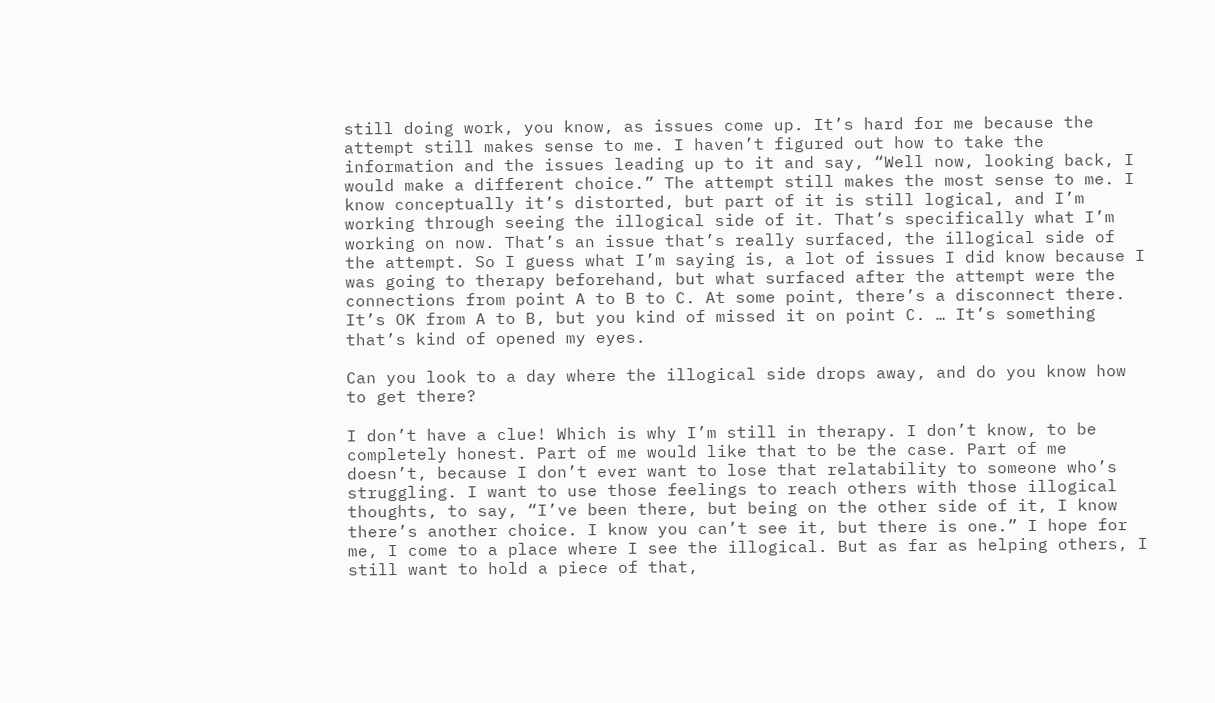still doing work, you know, as issues come up. It’s hard for me because the attempt still makes sense to me. I haven’t figured out how to take the information and the issues leading up to it and say, “Well now, looking back, I would make a different choice.” The attempt still makes the most sense to me. I know conceptually it’s distorted, but part of it is still logical, and I’m working through seeing the illogical side of it. That’s specifically what I’m working on now. That’s an issue that’s really surfaced, the illogical side of the attempt. So I guess what I’m saying is, a lot of issues I did know because I was going to therapy beforehand, but what surfaced after the attempt were the connections from point A to B to C. At some point, there’s a disconnect there. It’s OK from A to B, but you kind of missed it on point C. … It’s something that’s kind of opened my eyes.

Can you look to a day where the illogical side drops away, and do you know how to get there?

I don’t have a clue! Which is why I’m still in therapy. I don’t know, to be completely honest. Part of me would like that to be the case. Part of me doesn’t, because I don’t ever want to lose that relatability to someone who’s struggling. I want to use those feelings to reach others with those illogical thoughts, to say, “I’ve been there, but being on the other side of it, I know there’s another choice. I know you can’t see it, but there is one.” I hope for me, I come to a place where I see the illogical. But as far as helping others, I still want to hold a piece of that,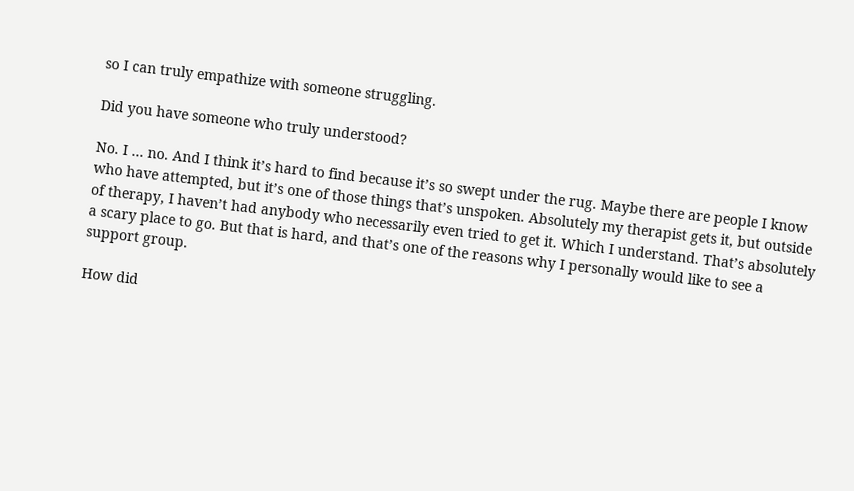so I can truly empathize with someone struggling.

Did you have someone who truly understood?

No. I … no. And I think it’s hard to find because it’s so swept under the rug. Maybe there are people I know who have attempted, but it’s one of those things that’s unspoken. Absolutely my therapist gets it, but outside of therapy, I haven’t had anybody who necessarily even tried to get it. Which I understand. That’s absolutely a scary place to go. But that is hard, and that’s one of the reasons why I personally would like to see a support group.

How did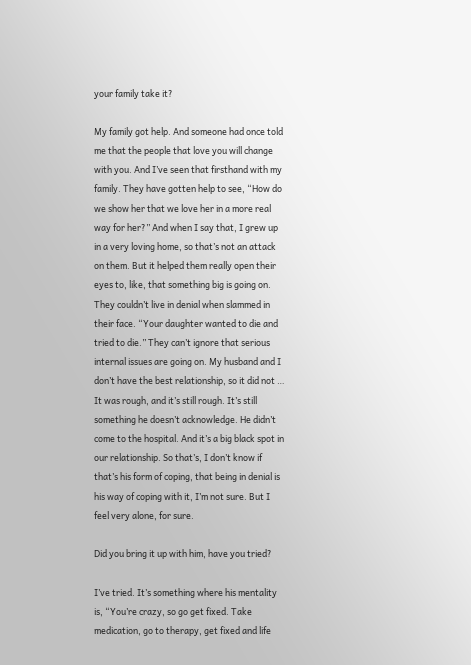your family take it?

My family got help. And someone had once told me that the people that love you will change with you. And I’ve seen that firsthand with my family. They have gotten help to see, “How do we show her that we love her in a more real way for her?” And when I say that, I grew up in a very loving home, so that’s not an attack on them. But it helped them really open their eyes to, like, that something big is going on. They couldn’t live in denial when slammed in their face. “Your daughter wanted to die and tried to die.” They can’t ignore that serious internal issues are going on. My husband and I don’t have the best relationship, so it did not … It was rough, and it’s still rough. It’s still something he doesn’t acknowledge. He didn’t come to the hospital. And it’s a big black spot in our relationship. So that’s, I don’t know if that’s his form of coping, that being in denial is his way of coping with it, I’m not sure. But I feel very alone, for sure.

Did you bring it up with him, have you tried?

I’ve tried. It’s something where his mentality is, “You’re crazy, so go get fixed. Take medication, go to therapy, get fixed and life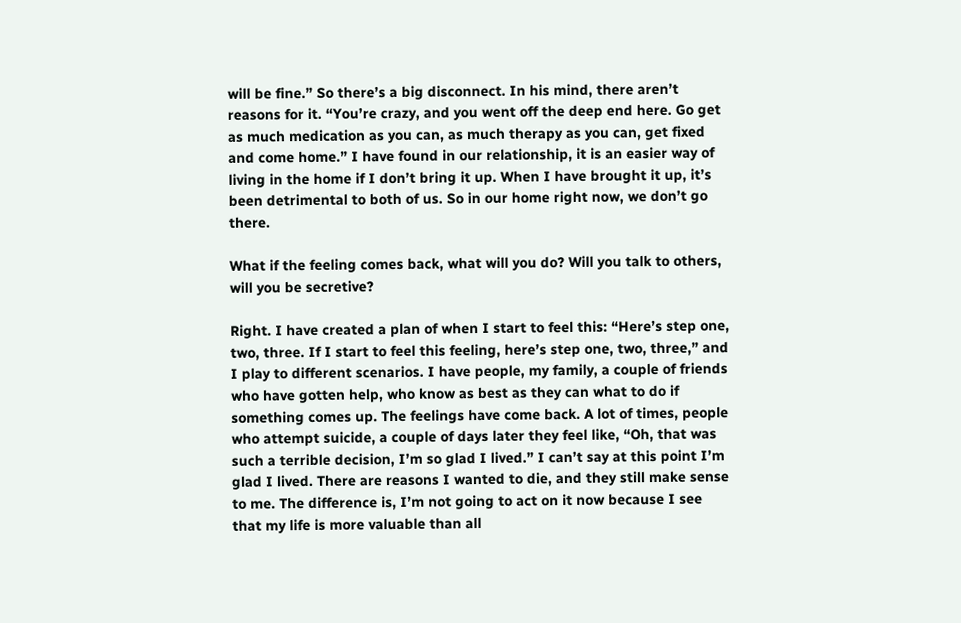will be fine.” So there’s a big disconnect. In his mind, there aren’t reasons for it. “You’re crazy, and you went off the deep end here. Go get as much medication as you can, as much therapy as you can, get fixed and come home.” I have found in our relationship, it is an easier way of living in the home if I don’t bring it up. When I have brought it up, it’s been detrimental to both of us. So in our home right now, we don’t go there.

What if the feeling comes back, what will you do? Will you talk to others, will you be secretive?

Right. I have created a plan of when I start to feel this: “Here’s step one, two, three. If I start to feel this feeling, here’s step one, two, three,” and I play to different scenarios. I have people, my family, a couple of friends who have gotten help, who know as best as they can what to do if something comes up. The feelings have come back. A lot of times, people who attempt suicide, a couple of days later they feel like, “Oh, that was such a terrible decision, I’m so glad I lived.” I can’t say at this point I’m glad I lived. There are reasons I wanted to die, and they still make sense to me. The difference is, I’m not going to act on it now because I see that my life is more valuable than all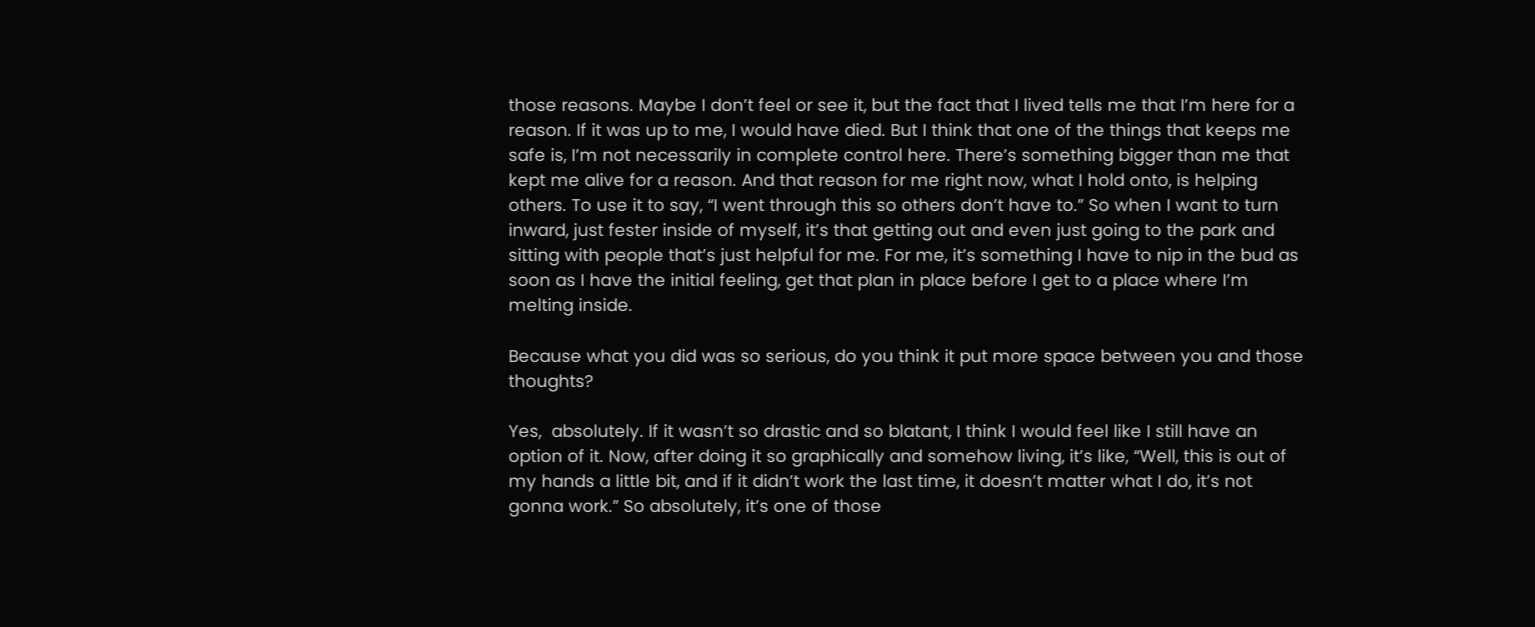those reasons. Maybe I don’t feel or see it, but the fact that I lived tells me that I’m here for a reason. If it was up to me, I would have died. But I think that one of the things that keeps me safe is, I’m not necessarily in complete control here. There’s something bigger than me that kept me alive for a reason. And that reason for me right now, what I hold onto, is helping others. To use it to say, “I went through this so others don’t have to.” So when I want to turn inward, just fester inside of myself, it’s that getting out and even just going to the park and sitting with people that’s just helpful for me. For me, it’s something I have to nip in the bud as soon as I have the initial feeling, get that plan in place before I get to a place where I’m melting inside.

Because what you did was so serious, do you think it put more space between you and those thoughts?

Yes,  absolutely. If it wasn’t so drastic and so blatant, I think I would feel like I still have an option of it. Now, after doing it so graphically and somehow living, it’s like, “Well, this is out of my hands a little bit, and if it didn’t work the last time, it doesn’t matter what I do, it’s not gonna work.” So absolutely, it’s one of those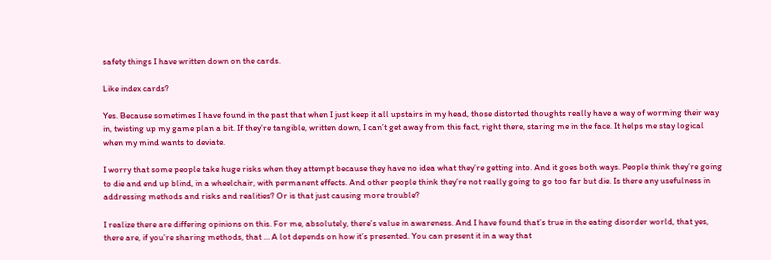safety things I have written down on the cards.

Like index cards?

Yes. Because sometimes I have found in the past that when I just keep it all upstairs in my head, those distorted thoughts really have a way of worming their way in, twisting up my game plan a bit. If they’re tangible, written down, I can’t get away from this fact, right there, staring me in the face. It helps me stay logical when my mind wants to deviate.

I worry that some people take huge risks when they attempt because they have no idea what they’re getting into. And it goes both ways. People think they’re going to die and end up blind, in a wheelchair, with permanent effects. And other people think they’re not really going to go too far but die. Is there any usefulness in addressing methods and risks and realities? Or is that just causing more trouble?

I realize there are differing opinions on this. For me, absolutely, there’s value in awareness. And I have found that’s true in the eating disorder world, that yes, there are, if you’re sharing methods, that … A lot depends on how it’s presented. You can present it in a way that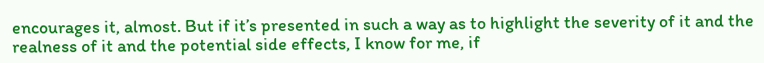encourages it, almost. But if it’s presented in such a way as to highlight the severity of it and the realness of it and the potential side effects, I know for me, if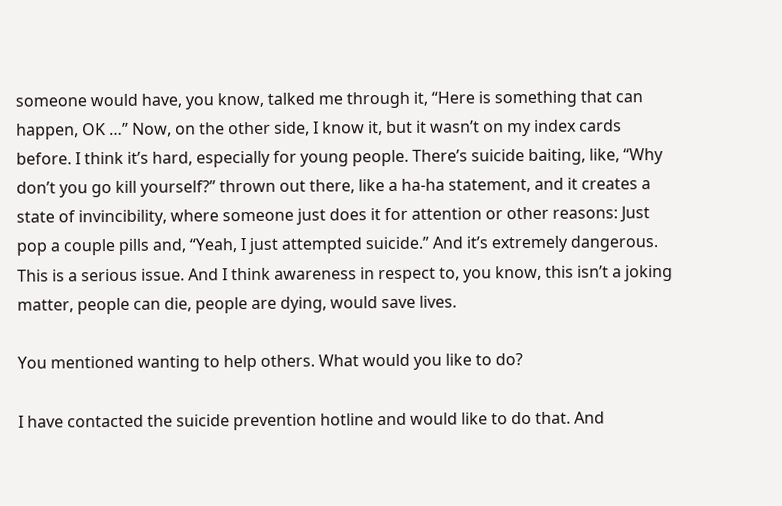someone would have, you know, talked me through it, “Here is something that can happen, OK …” Now, on the other side, I know it, but it wasn’t on my index cards before. I think it’s hard, especially for young people. There’s suicide baiting, like, “Why don’t you go kill yourself?” thrown out there, like a ha-ha statement, and it creates a state of invincibility, where someone just does it for attention or other reasons: Just pop a couple pills and, “Yeah, I just attempted suicide.” And it’s extremely dangerous. This is a serious issue. And I think awareness in respect to, you know, this isn’t a joking matter, people can die, people are dying, would save lives.

You mentioned wanting to help others. What would you like to do?

I have contacted the suicide prevention hotline and would like to do that. And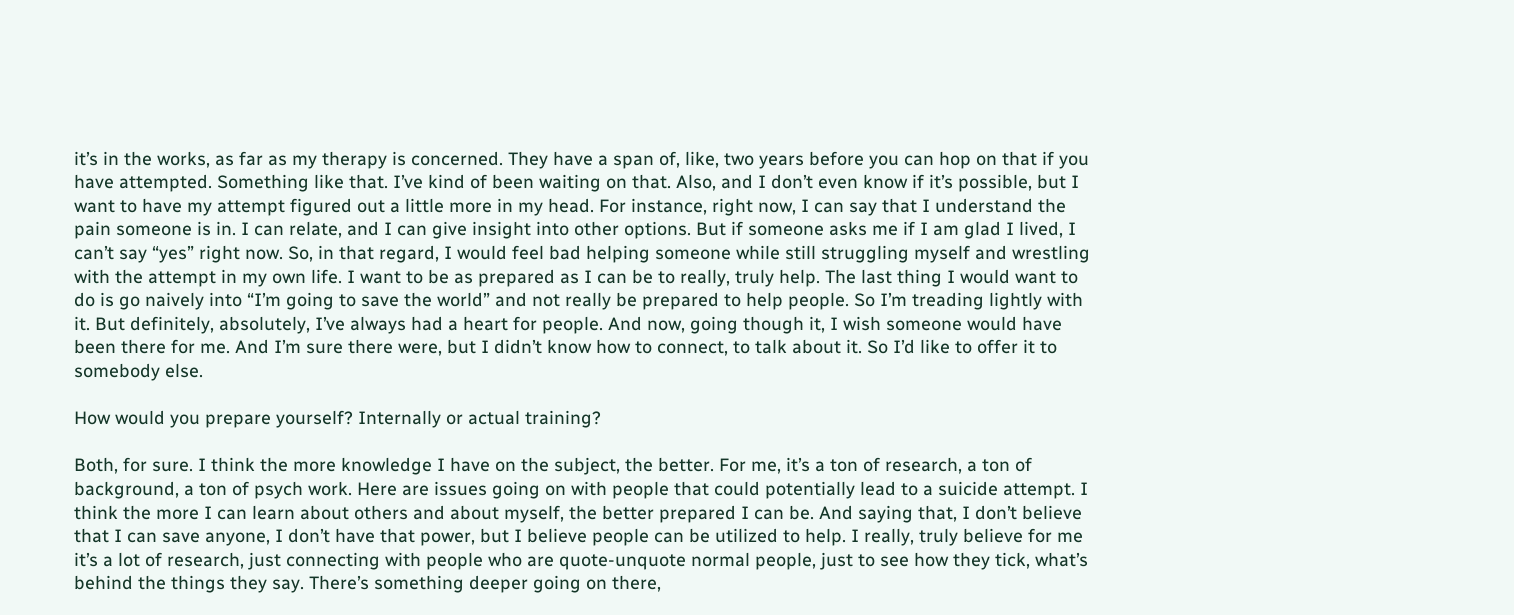it’s in the works, as far as my therapy is concerned. They have a span of, like, two years before you can hop on that if you have attempted. Something like that. I’ve kind of been waiting on that. Also, and I don’t even know if it’s possible, but I want to have my attempt figured out a little more in my head. For instance, right now, I can say that I understand the pain someone is in. I can relate, and I can give insight into other options. But if someone asks me if I am glad I lived, I can’t say “yes” right now. So, in that regard, I would feel bad helping someone while still struggling myself and wrestling with the attempt in my own life. I want to be as prepared as I can be to really, truly help. The last thing I would want to do is go naively into “I’m going to save the world” and not really be prepared to help people. So I’m treading lightly with it. But definitely, absolutely, I’ve always had a heart for people. And now, going though it, I wish someone would have been there for me. And I’m sure there were, but I didn’t know how to connect, to talk about it. So I’d like to offer it to somebody else.

How would you prepare yourself? Internally or actual training?

Both, for sure. I think the more knowledge I have on the subject, the better. For me, it’s a ton of research, a ton of background, a ton of psych work. Here are issues going on with people that could potentially lead to a suicide attempt. I think the more I can learn about others and about myself, the better prepared I can be. And saying that, I don’t believe that I can save anyone, I don’t have that power, but I believe people can be utilized to help. I really, truly believe for me it’s a lot of research, just connecting with people who are quote-unquote normal people, just to see how they tick, what’s behind the things they say. There’s something deeper going on there,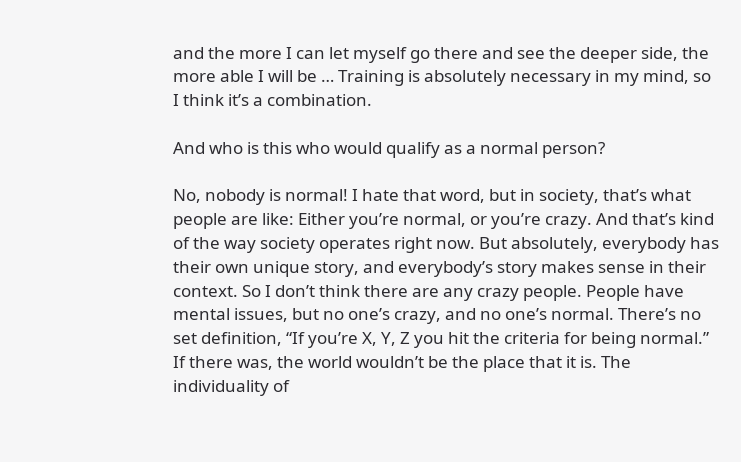and the more I can let myself go there and see the deeper side, the more able I will be … Training is absolutely necessary in my mind, so I think it’s a combination.

And who is this who would qualify as a normal person?

No, nobody is normal! I hate that word, but in society, that’s what people are like: Either you’re normal, or you’re crazy. And that’s kind of the way society operates right now. But absolutely, everybody has their own unique story, and everybody’s story makes sense in their context. So I don’t think there are any crazy people. People have mental issues, but no one’s crazy, and no one’s normal. There’s no set definition, “If you’re X, Y, Z you hit the criteria for being normal.” If there was, the world wouldn’t be the place that it is. The individuality of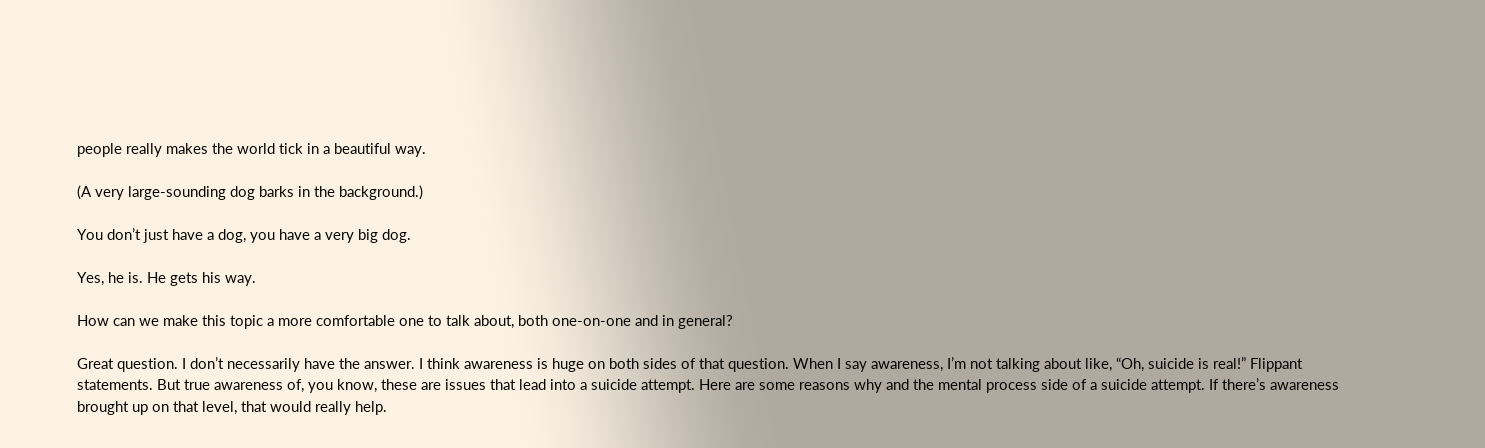people really makes the world tick in a beautiful way.

(A very large-sounding dog barks in the background.)

You don’t just have a dog, you have a very big dog.

Yes, he is. He gets his way.

How can we make this topic a more comfortable one to talk about, both one-on-one and in general?

Great question. I don’t necessarily have the answer. I think awareness is huge on both sides of that question. When I say awareness, I’m not talking about like, “Oh, suicide is real!” Flippant statements. But true awareness of, you know, these are issues that lead into a suicide attempt. Here are some reasons why and the mental process side of a suicide attempt. If there’s awareness brought up on that level, that would really help.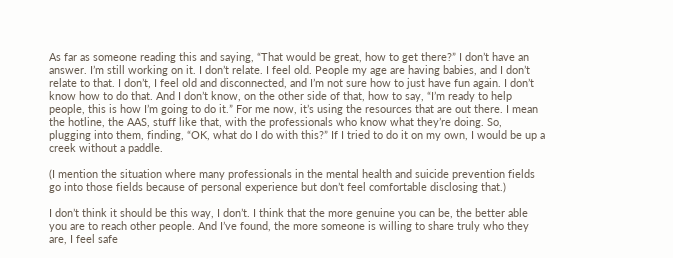As far as someone reading this and saying, “That would be great, how to get there?” I don’t have an answer. I’m still working on it. I don’t relate. I feel old. People my age are having babies, and I don’t relate to that. I don’t, I feel old and disconnected, and I’m not sure how to just have fun again. I don’t know how to do that. And I don’t know, on the other side of that, how to say, “I’m ready to help people, this is how I’m going to do it.” For me now, it’s using the resources that are out there. I mean the hotline, the AAS, stuff like that, with the professionals who know what they’re doing. So, plugging into them, finding, “OK, what do I do with this?” If I tried to do it on my own, I would be up a creek without a paddle.

(I mention the situation where many professionals in the mental health and suicide prevention fields go into those fields because of personal experience but don’t feel comfortable disclosing that.)

I don’t think it should be this way, I don’t. I think that the more genuine you can be, the better able you are to reach other people. And I’ve found, the more someone is willing to share truly who they are, I feel safe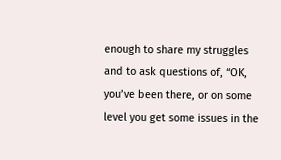enough to share my struggles and to ask questions of, “OK, you’ve been there, or on some level you get some issues in the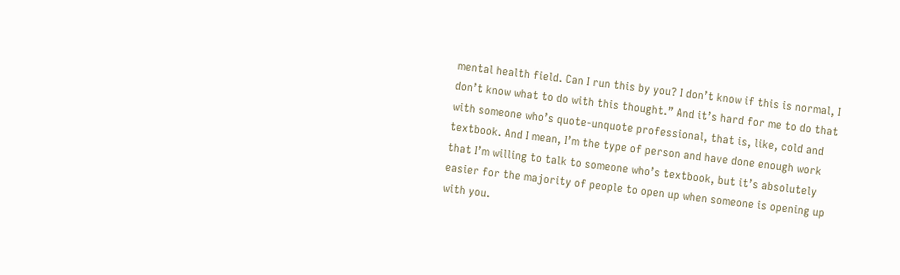mental health field. Can I run this by you? I don’t know if this is normal, I don’t know what to do with this thought.” And it’s hard for me to do that with someone who’s quote-unquote professional, that is, like, cold and textbook. And I mean, I’m the type of person and have done enough work that I’m willing to talk to someone who’s textbook, but it’s absolutely easier for the majority of people to open up when someone is opening up with you.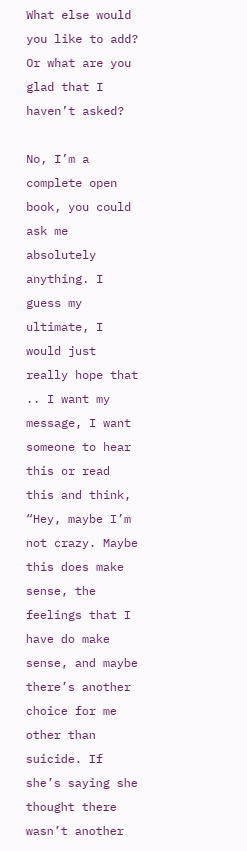What else would you like to add? Or what are you glad that I haven’t asked?

No, I’m a complete open book, you could ask me absolutely anything. I guess my ultimate, I would just really hope that .. I want my message, I want someone to hear this or read this and think, “Hey, maybe I’m not crazy. Maybe this does make sense, the feelings that I have do make sense, and maybe there’s another choice for me other than suicide. If she’s saying she thought there wasn’t another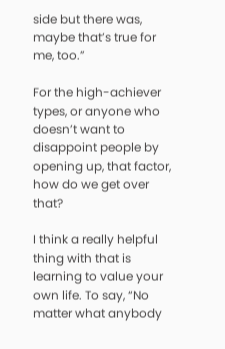side but there was, maybe that’s true for me, too.”

For the high-achiever types, or anyone who doesn’t want to disappoint people by opening up, that factor, how do we get over that?

I think a really helpful thing with that is learning to value your own life. To say, “No matter what anybody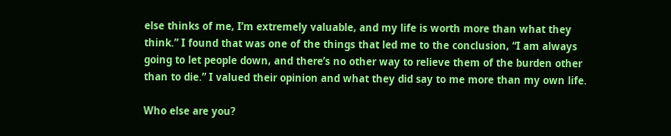else thinks of me, I’m extremely valuable, and my life is worth more than what they think.” I found that was one of the things that led me to the conclusion, “I am always going to let people down, and there’s no other way to relieve them of the burden other than to die.” I valued their opinion and what they did say to me more than my own life.

Who else are you?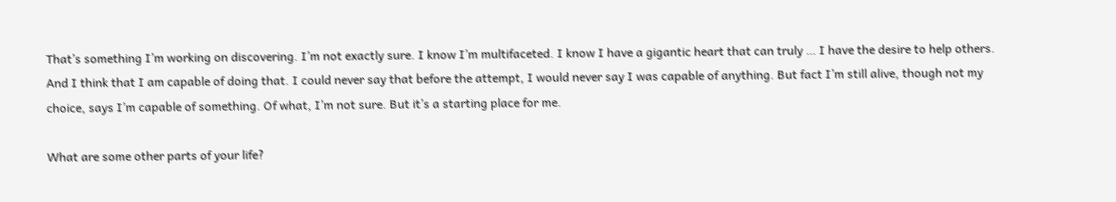That’s something I’m working on discovering. I’m not exactly sure. I know I’m multifaceted. I know I have a gigantic heart that can truly … I have the desire to help others. And I think that I am capable of doing that. I could never say that before the attempt, I would never say I was capable of anything. But fact I’m still alive, though not my choice, says I’m capable of something. Of what, I’m not sure. But it’s a starting place for me.

What are some other parts of your life?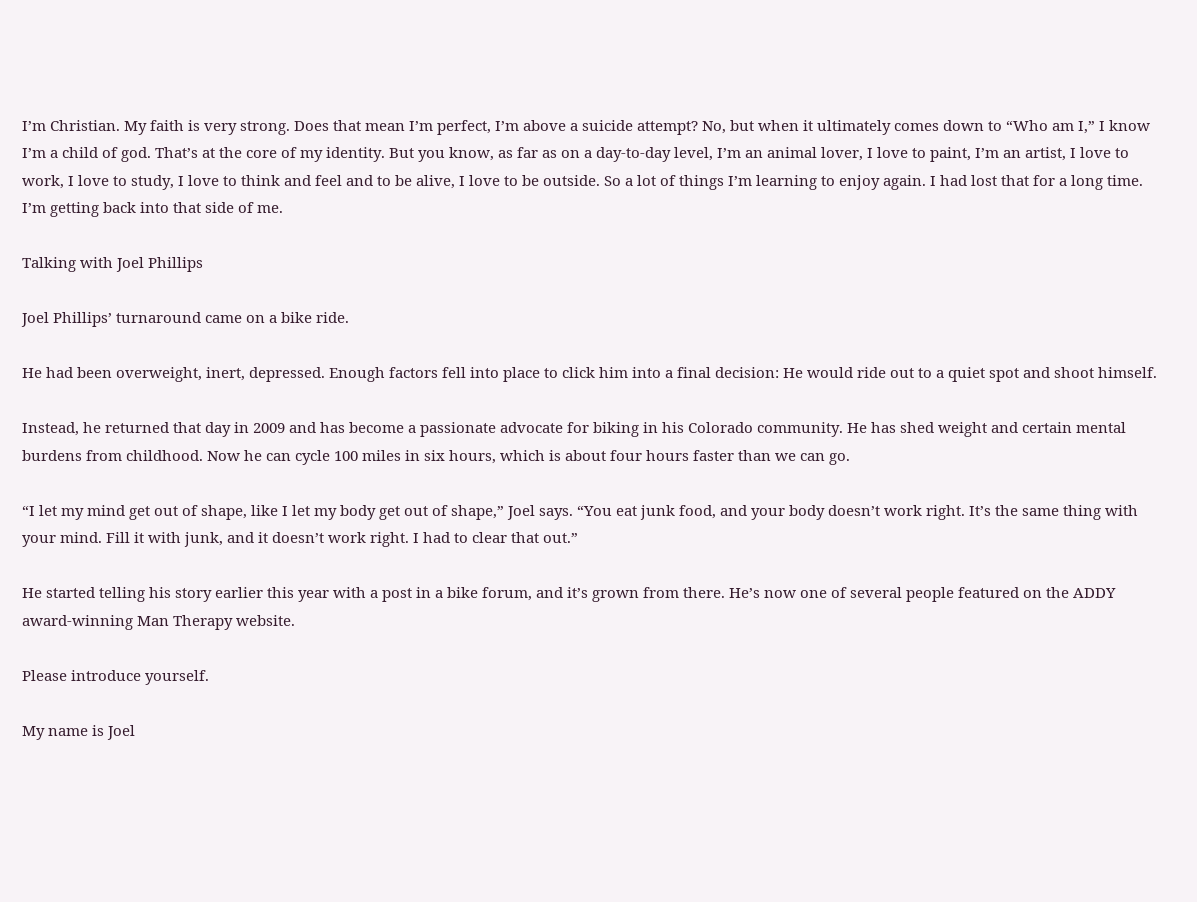I’m Christian. My faith is very strong. Does that mean I’m perfect, I’m above a suicide attempt? No, but when it ultimately comes down to “Who am I,” I know I’m a child of god. That’s at the core of my identity. But you know, as far as on a day-to-day level, I’m an animal lover, I love to paint, I’m an artist, I love to work, I love to study, I love to think and feel and to be alive, I love to be outside. So a lot of things I’m learning to enjoy again. I had lost that for a long time. I’m getting back into that side of me.

Talking with Joel Phillips

Joel Phillips’ turnaround came on a bike ride.

He had been overweight, inert, depressed. Enough factors fell into place to click him into a final decision: He would ride out to a quiet spot and shoot himself.

Instead, he returned that day in 2009 and has become a passionate advocate for biking in his Colorado community. He has shed weight and certain mental burdens from childhood. Now he can cycle 100 miles in six hours, which is about four hours faster than we can go.

“I let my mind get out of shape, like I let my body get out of shape,” Joel says. “You eat junk food, and your body doesn’t work right. It’s the same thing with your mind. Fill it with junk, and it doesn’t work right. I had to clear that out.”

He started telling his story earlier this year with a post in a bike forum, and it’s grown from there. He’s now one of several people featured on the ADDY award-winning Man Therapy website.

Please introduce yourself.

My name is Joel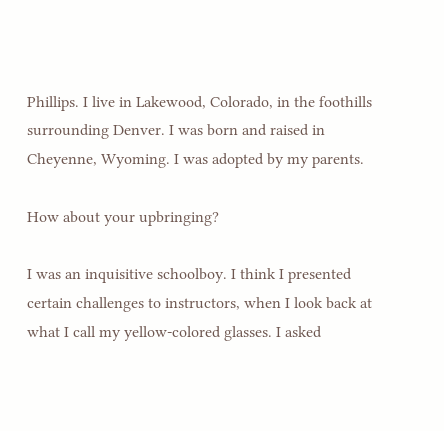Phillips. I live in Lakewood, Colorado, in the foothills surrounding Denver. I was born and raised in Cheyenne, Wyoming. I was adopted by my parents.

How about your upbringing?

I was an inquisitive schoolboy. I think I presented certain challenges to instructors, when I look back at what I call my yellow-colored glasses. I asked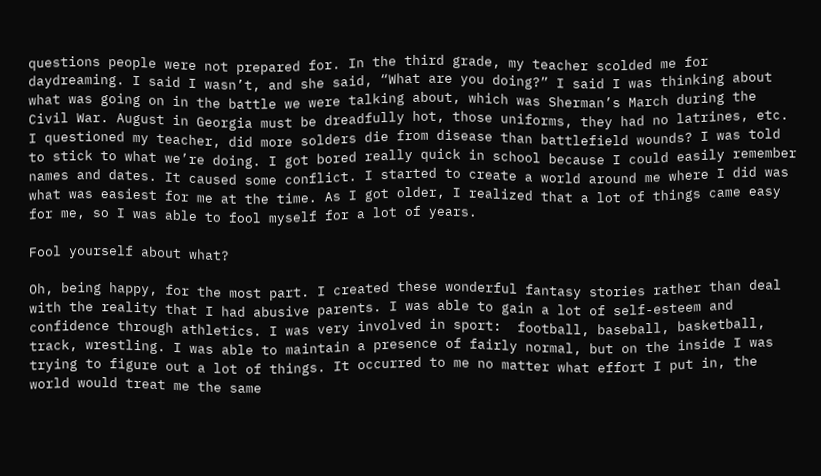questions people were not prepared for. In the third grade, my teacher scolded me for daydreaming. I said I wasn’t, and she said, “What are you doing?” I said I was thinking about what was going on in the battle we were talking about, which was Sherman’s March during the Civil War. August in Georgia must be dreadfully hot, those uniforms, they had no latrines, etc. I questioned my teacher, did more solders die from disease than battlefield wounds? I was told to stick to what we’re doing. I got bored really quick in school because I could easily remember names and dates. It caused some conflict. I started to create a world around me where I did was what was easiest for me at the time. As I got older, I realized that a lot of things came easy for me, so I was able to fool myself for a lot of years.

Fool yourself about what?

Oh, being happy, for the most part. I created these wonderful fantasy stories rather than deal with the reality that I had abusive parents. I was able to gain a lot of self-esteem and confidence through athletics. I was very involved in sport:  football, baseball, basketball, track, wrestling. I was able to maintain a presence of fairly normal, but on the inside I was trying to figure out a lot of things. It occurred to me no matter what effort I put in, the world would treat me the same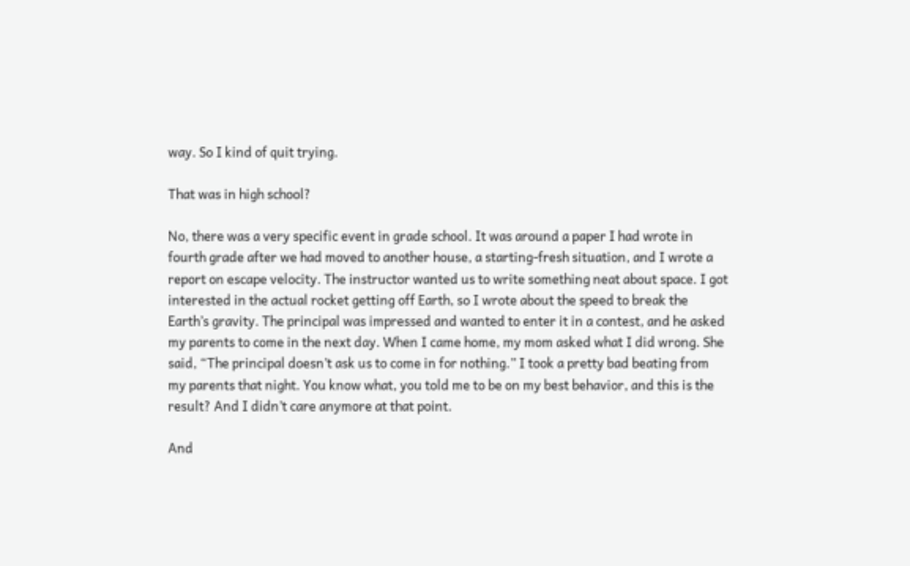way. So I kind of quit trying.

That was in high school?

No, there was a very specific event in grade school. It was around a paper I had wrote in fourth grade after we had moved to another house, a starting-fresh situation, and I wrote a report on escape velocity. The instructor wanted us to write something neat about space. I got interested in the actual rocket getting off Earth, so I wrote about the speed to break the Earth’s gravity. The principal was impressed and wanted to enter it in a contest, and he asked my parents to come in the next day. When I came home, my mom asked what I did wrong. She said, “The principal doesn’t ask us to come in for nothing.” I took a pretty bad beating from my parents that night. You know what, you told me to be on my best behavior, and this is the result? And I didn’t care anymore at that point.

And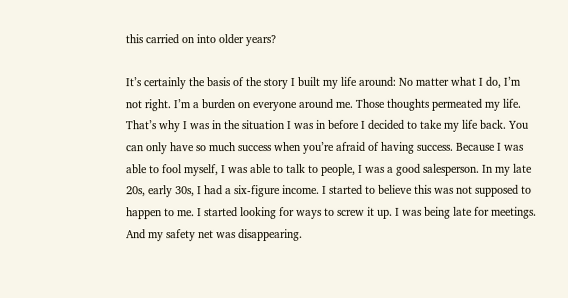this carried on into older years?

It’s certainly the basis of the story I built my life around: No matter what I do, I’m not right. I’m a burden on everyone around me. Those thoughts permeated my life. That’s why I was in the situation I was in before I decided to take my life back. You can only have so much success when you’re afraid of having success. Because I was able to fool myself, I was able to talk to people, I was a good salesperson. In my late 20s, early 30s, I had a six-figure income. I started to believe this was not supposed to happen to me. I started looking for ways to screw it up. I was being late for meetings. And my safety net was disappearing.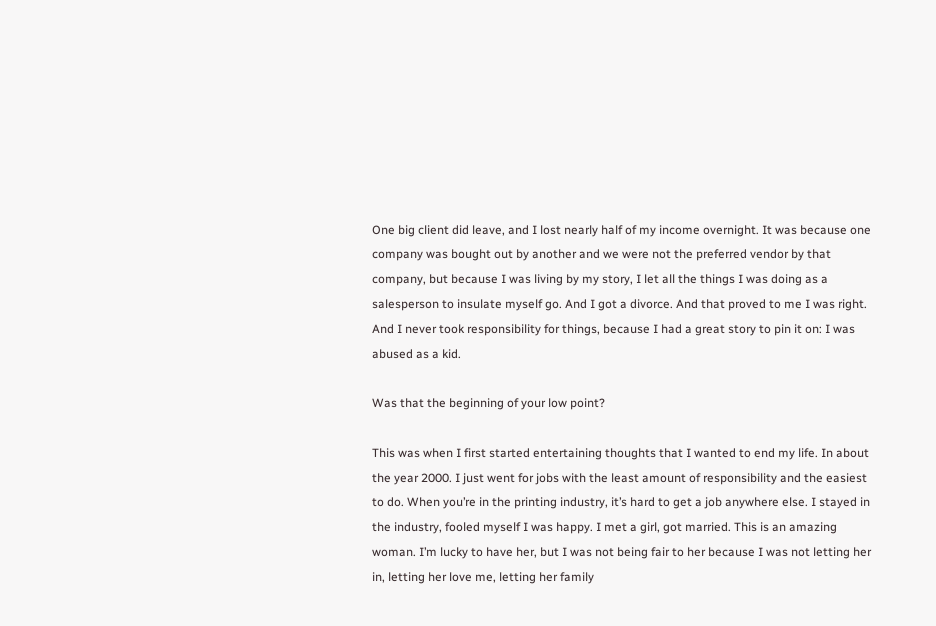One big client did leave, and I lost nearly half of my income overnight. It was because one company was bought out by another and we were not the preferred vendor by that company, but because I was living by my story, I let all the things I was doing as a salesperson to insulate myself go. And I got a divorce. And that proved to me I was right. And I never took responsibility for things, because I had a great story to pin it on: I was abused as a kid.

Was that the beginning of your low point?

This was when I first started entertaining thoughts that I wanted to end my life. In about the year 2000. I just went for jobs with the least amount of responsibility and the easiest to do. When you’re in the printing industry, it’s hard to get a job anywhere else. I stayed in the industry, fooled myself I was happy. I met a girl, got married. This is an amazing woman. I’m lucky to have her, but I was not being fair to her because I was not letting her in, letting her love me, letting her family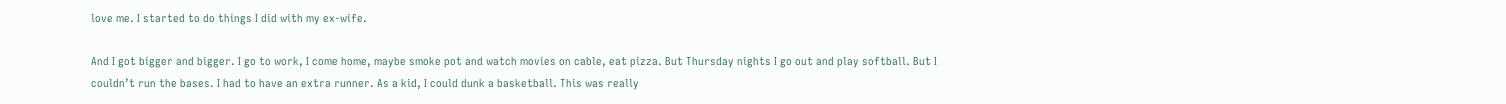love me. I started to do things I did with my ex-wife.

And I got bigger and bigger. I go to work, I come home, maybe smoke pot and watch movies on cable, eat pizza. But Thursday nights I go out and play softball. But I couldn’t run the bases. I had to have an extra runner. As a kid, I could dunk a basketball. This was really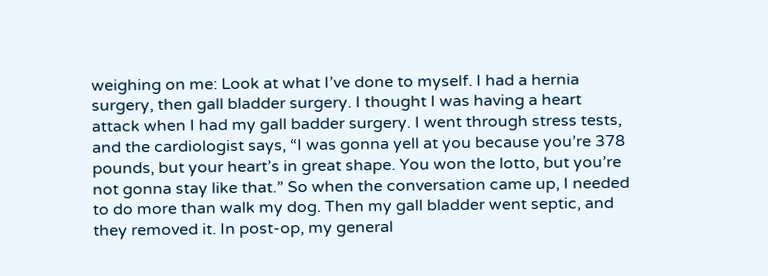weighing on me: Look at what I’ve done to myself. I had a hernia surgery, then gall bladder surgery. I thought I was having a heart attack when I had my gall badder surgery. I went through stress tests, and the cardiologist says, “I was gonna yell at you because you’re 378 pounds, but your heart’s in great shape. You won the lotto, but you’re not gonna stay like that.” So when the conversation came up, I needed to do more than walk my dog. Then my gall bladder went septic, and they removed it. In post-op, my general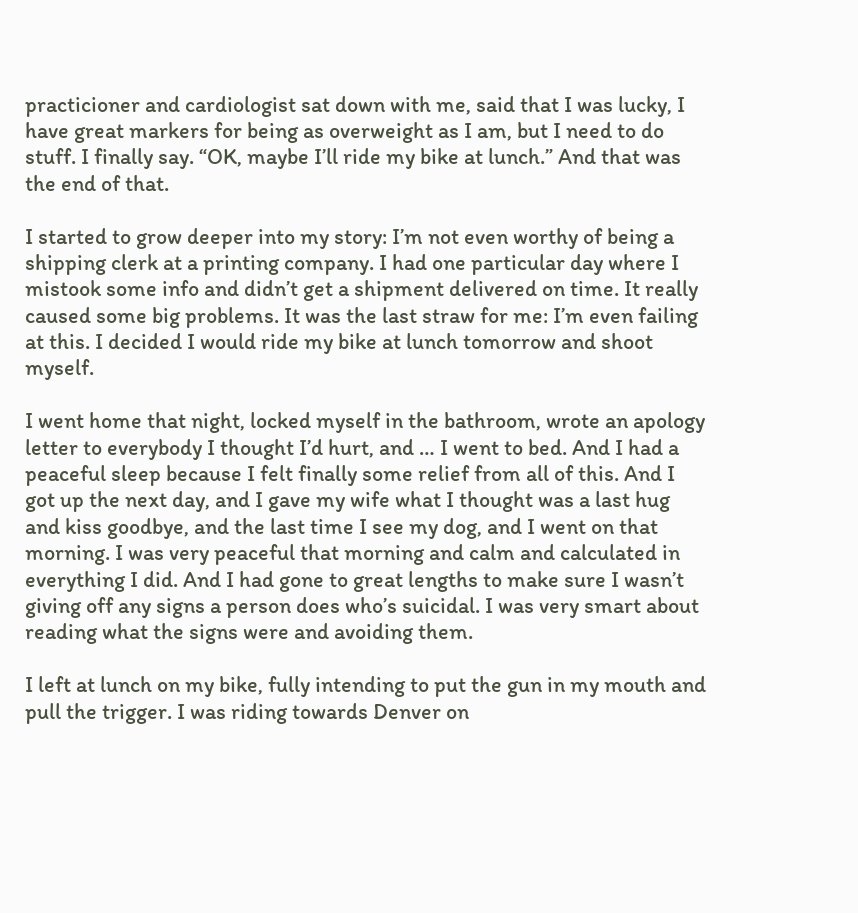practicioner and cardiologist sat down with me, said that I was lucky, I have great markers for being as overweight as I am, but I need to do stuff. I finally say. “OK, maybe I’ll ride my bike at lunch.” And that was the end of that.

I started to grow deeper into my story: I’m not even worthy of being a shipping clerk at a printing company. I had one particular day where I mistook some info and didn’t get a shipment delivered on time. It really caused some big problems. It was the last straw for me: I’m even failing at this. I decided I would ride my bike at lunch tomorrow and shoot myself.

I went home that night, locked myself in the bathroom, wrote an apology letter to everybody I thought I’d hurt, and … I went to bed. And I had a peaceful sleep because I felt finally some relief from all of this. And I got up the next day, and I gave my wife what I thought was a last hug and kiss goodbye, and the last time I see my dog, and I went on that morning. I was very peaceful that morning and calm and calculated in everything I did. And I had gone to great lengths to make sure I wasn’t giving off any signs a person does who’s suicidal. I was very smart about reading what the signs were and avoiding them.

I left at lunch on my bike, fully intending to put the gun in my mouth and pull the trigger. I was riding towards Denver on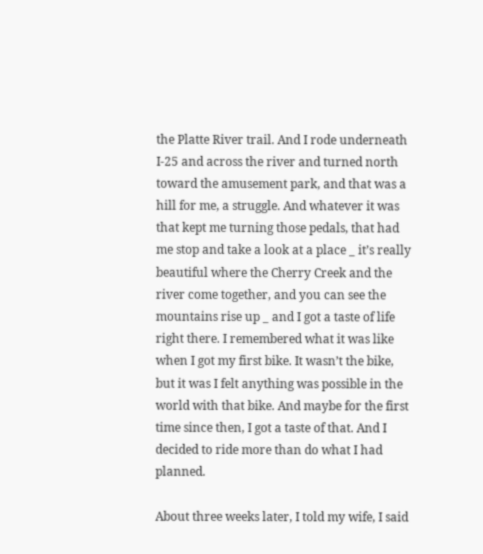the Platte River trail. And I rode underneath I-25 and across the river and turned north toward the amusement park, and that was a hill for me, a struggle. And whatever it was that kept me turning those pedals, that had me stop and take a look at a place _ it’s really beautiful where the Cherry Creek and the river come together, and you can see the mountains rise up _ and I got a taste of life right there. I remembered what it was like when I got my first bike. It wasn’t the bike, but it was I felt anything was possible in the world with that bike. And maybe for the first time since then, I got a taste of that. And I decided to ride more than do what I had planned.

About three weeks later, I told my wife, I said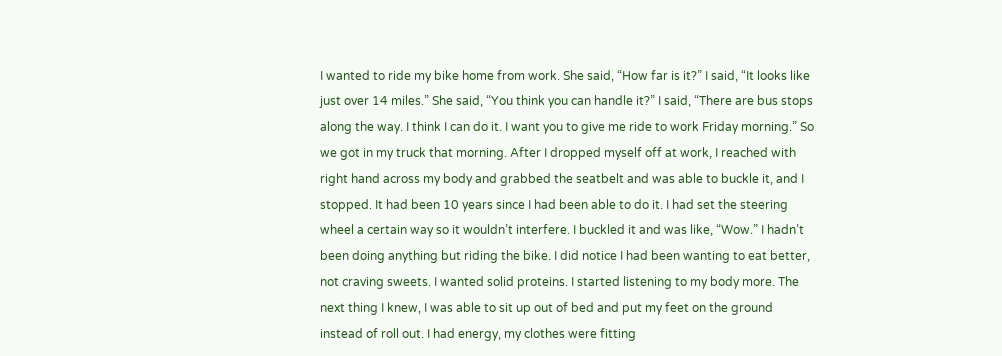I wanted to ride my bike home from work. She said, “How far is it?” I said, “It looks like just over 14 miles.” She said, “You think you can handle it?” I said, “There are bus stops along the way. I think I can do it. I want you to give me ride to work Friday morning.” So we got in my truck that morning. After I dropped myself off at work, I reached with right hand across my body and grabbed the seatbelt and was able to buckle it, and I stopped. It had been 10 years since I had been able to do it. I had set the steering wheel a certain way so it wouldn’t interfere. I buckled it and was like, “Wow.” I hadn’t been doing anything but riding the bike. I did notice I had been wanting to eat better, not craving sweets. I wanted solid proteins. I started listening to my body more. The next thing I knew, I was able to sit up out of bed and put my feet on the ground instead of roll out. I had energy, my clothes were fitting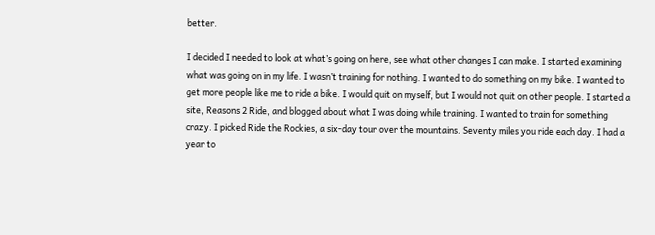better.

I decided I needed to look at what’s going on here, see what other changes I can make. I started examining what was going on in my life. I wasn’t training for nothing. I wanted to do something on my bike. I wanted to get more people like me to ride a bike. I would quit on myself, but I would not quit on other people. I started a site, Reasons 2 Ride, and blogged about what I was doing while training. I wanted to train for something crazy. I picked Ride the Rockies, a six-day tour over the mountains. Seventy miles you ride each day. I had a year to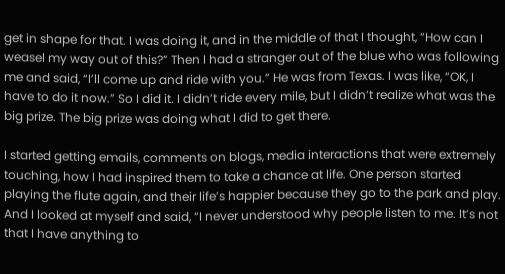get in shape for that. I was doing it, and in the middle of that I thought, “How can I weasel my way out of this?” Then I had a stranger out of the blue who was following me and said, “I’ll come up and ride with you.” He was from Texas. I was like, “OK, I have to do it now.” So I did it. I didn’t ride every mile, but I didn’t realize what was the big prize. The big prize was doing what I did to get there.

I started getting emails, comments on blogs, media interactions that were extremely touching, how I had inspired them to take a chance at life. One person started playing the flute again, and their life’s happier because they go to the park and play. And I looked at myself and said, “I never understood why people listen to me. It’s not that I have anything to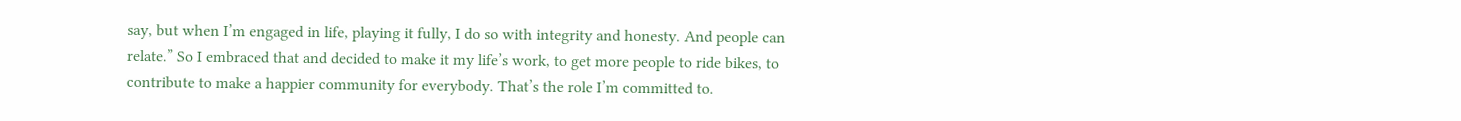say, but when I’m engaged in life, playing it fully, I do so with integrity and honesty. And people can relate.” So I embraced that and decided to make it my life’s work, to get more people to ride bikes, to contribute to make a happier community for everybody. That’s the role I’m committed to.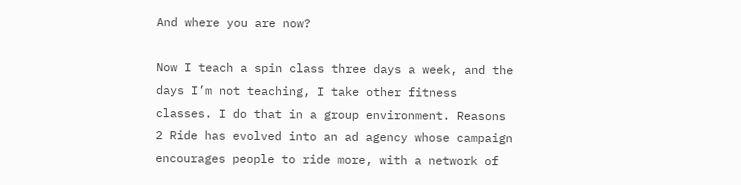And where you are now?

Now I teach a spin class three days a week, and the days I’m not teaching, I take other fitness classes. I do that in a group environment. Reasons 2 Ride has evolved into an ad agency whose campaign encourages people to ride more, with a network of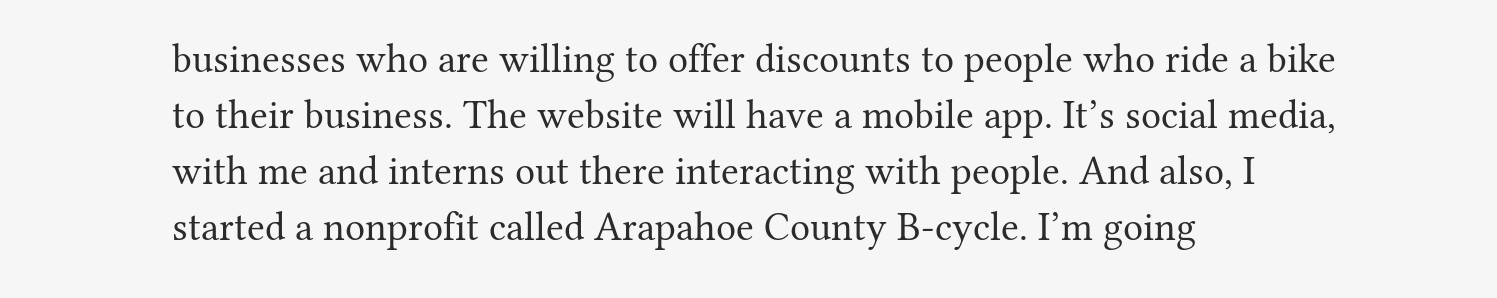businesses who are willing to offer discounts to people who ride a bike to their business. The website will have a mobile app. It’s social media, with me and interns out there interacting with people. And also, I started a nonprofit called Arapahoe County B-cycle. I’m going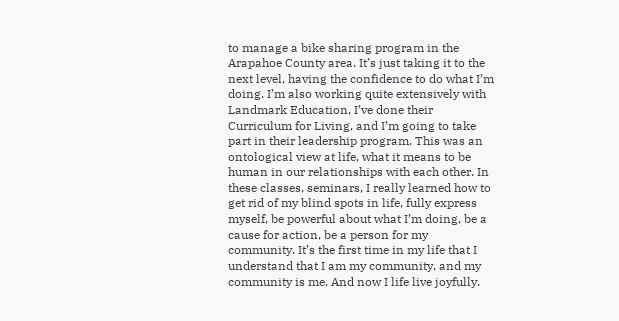to manage a bike sharing program in the Arapahoe County area. It’s just taking it to the next level, having the confidence to do what I’m doing. I’m also working quite extensively with Landmark Education, I’ve done their Curriculum for Living, and I’m going to take part in their leadership program. This was an ontological view at life, what it means to be human in our relationships with each other. In these classes, seminars, I really learned how to get rid of my blind spots in life, fully express myself, be powerful about what I’m doing, be a cause for action, be a person for my community. It’s the first time in my life that I understand that I am my community, and my community is me. And now I life live joyfully.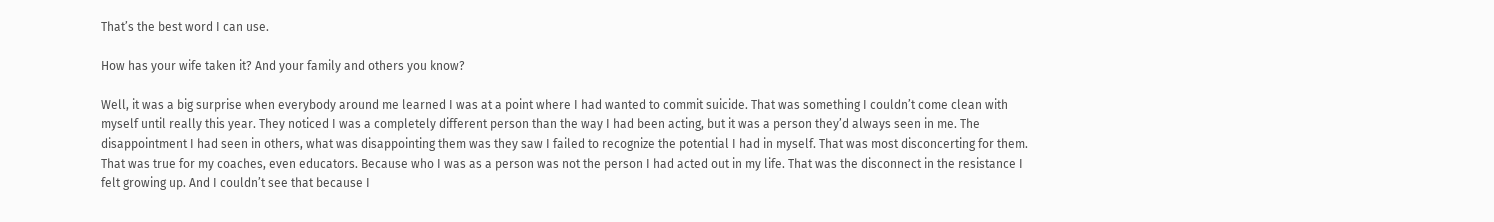That’s the best word I can use.

How has your wife taken it? And your family and others you know?

Well, it was a big surprise when everybody around me learned I was at a point where I had wanted to commit suicide. That was something I couldn’t come clean with myself until really this year. They noticed I was a completely different person than the way I had been acting, but it was a person they’d always seen in me. The disappointment I had seen in others, what was disappointing them was they saw I failed to recognize the potential I had in myself. That was most disconcerting for them. That was true for my coaches, even educators. Because who I was as a person was not the person I had acted out in my life. That was the disconnect in the resistance I felt growing up. And I couldn’t see that because I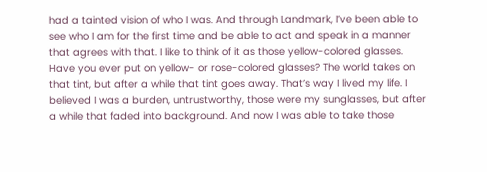had a tainted vision of who I was. And through Landmark, I’ve been able to see who I am for the first time and be able to act and speak in a manner that agrees with that. I like to think of it as those yellow-colored glasses. Have you ever put on yellow- or rose-colored glasses? The world takes on that tint, but after a while that tint goes away. That’s way I lived my life. I believed I was a burden, untrustworthy, those were my sunglasses, but after a while that faded into background. And now I was able to take those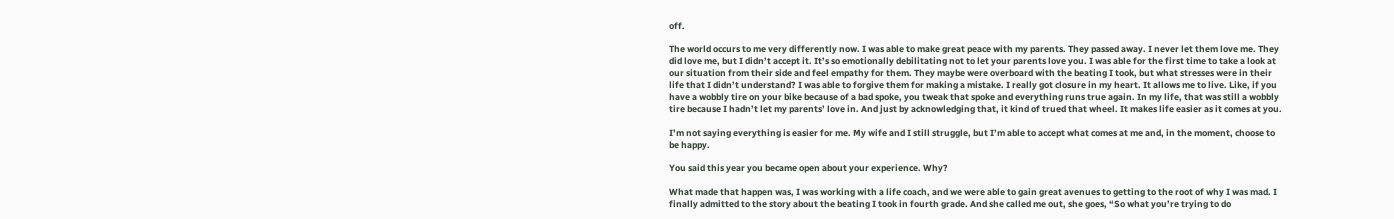off.

The world occurs to me very differently now. I was able to make great peace with my parents. They passed away. I never let them love me. They did love me, but I didn’t accept it. It’s so emotionally debilitating not to let your parents love you. I was able for the first time to take a look at our situation from their side and feel empathy for them. They maybe were overboard with the beating I took, but what stresses were in their life that I didn’t understand? I was able to forgive them for making a mistake. I really got closure in my heart. It allows me to live. Like, if you have a wobbly tire on your bike because of a bad spoke, you tweak that spoke and everything runs true again. In my life, that was still a wobbly tire because I hadn’t let my parents’ love in. And just by acknowledging that, it kind of trued that wheel. It makes life easier as it comes at you.

I’m not saying everything is easier for me. My wife and I still struggle, but I’m able to accept what comes at me and, in the moment, choose to be happy.

You said this year you became open about your experience. Why?

What made that happen was, I was working with a life coach, and we were able to gain great avenues to getting to the root of why I was mad. I finally admitted to the story about the beating I took in fourth grade. And she called me out, she goes, “So what you’re trying to do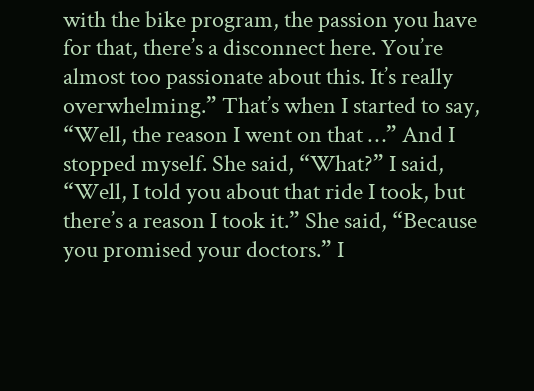with the bike program, the passion you have for that, there’s a disconnect here. You’re almost too passionate about this. It’s really overwhelming.” That’s when I started to say, “Well, the reason I went on that …” And I stopped myself. She said, “What?” I said, “Well, I told you about that ride I took, but there’s a reason I took it.” She said, “Because you promised your doctors.” I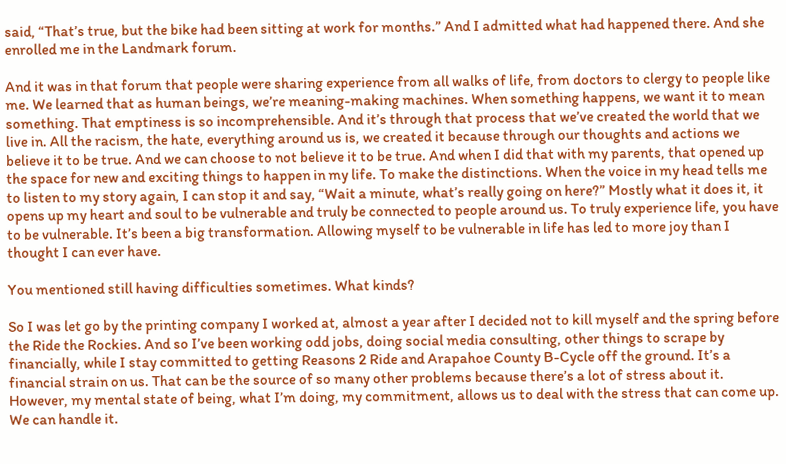said, “That’s true, but the bike had been sitting at work for months.” And I admitted what had happened there. And she enrolled me in the Landmark forum.

And it was in that forum that people were sharing experience from all walks of life, from doctors to clergy to people like me. We learned that as human beings, we’re meaning-making machines. When something happens, we want it to mean something. That emptiness is so incomprehensible. And it’s through that process that we’ve created the world that we live in. All the racism, the hate, everything around us is, we created it because through our thoughts and actions we believe it to be true. And we can choose to not believe it to be true. And when I did that with my parents, that opened up the space for new and exciting things to happen in my life. To make the distinctions. When the voice in my head tells me to listen to my story again, I can stop it and say, “Wait a minute, what’s really going on here?” Mostly what it does it, it opens up my heart and soul to be vulnerable and truly be connected to people around us. To truly experience life, you have to be vulnerable. It’s been a big transformation. Allowing myself to be vulnerable in life has led to more joy than I thought I can ever have.

You mentioned still having difficulties sometimes. What kinds?

So I was let go by the printing company I worked at, almost a year after I decided not to kill myself and the spring before the Ride the Rockies. And so I’ve been working odd jobs, doing social media consulting, other things to scrape by financially, while I stay committed to getting Reasons 2 Ride and Arapahoe County B-Cycle off the ground. It’s a financial strain on us. That can be the source of so many other problems because there’s a lot of stress about it. However, my mental state of being, what I’m doing, my commitment, allows us to deal with the stress that can come up. We can handle it.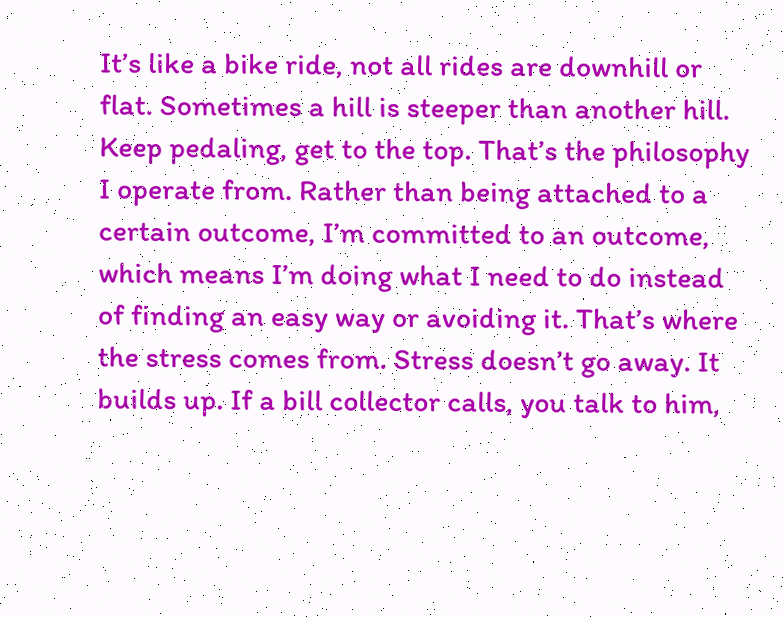It’s like a bike ride, not all rides are downhill or flat. Sometimes a hill is steeper than another hill. Keep pedaling, get to the top. That’s the philosophy I operate from. Rather than being attached to a certain outcome, I’m committed to an outcome, which means I’m doing what I need to do instead of finding an easy way or avoiding it. That’s where the stress comes from. Stress doesn’t go away. It builds up. If a bill collector calls, you talk to him,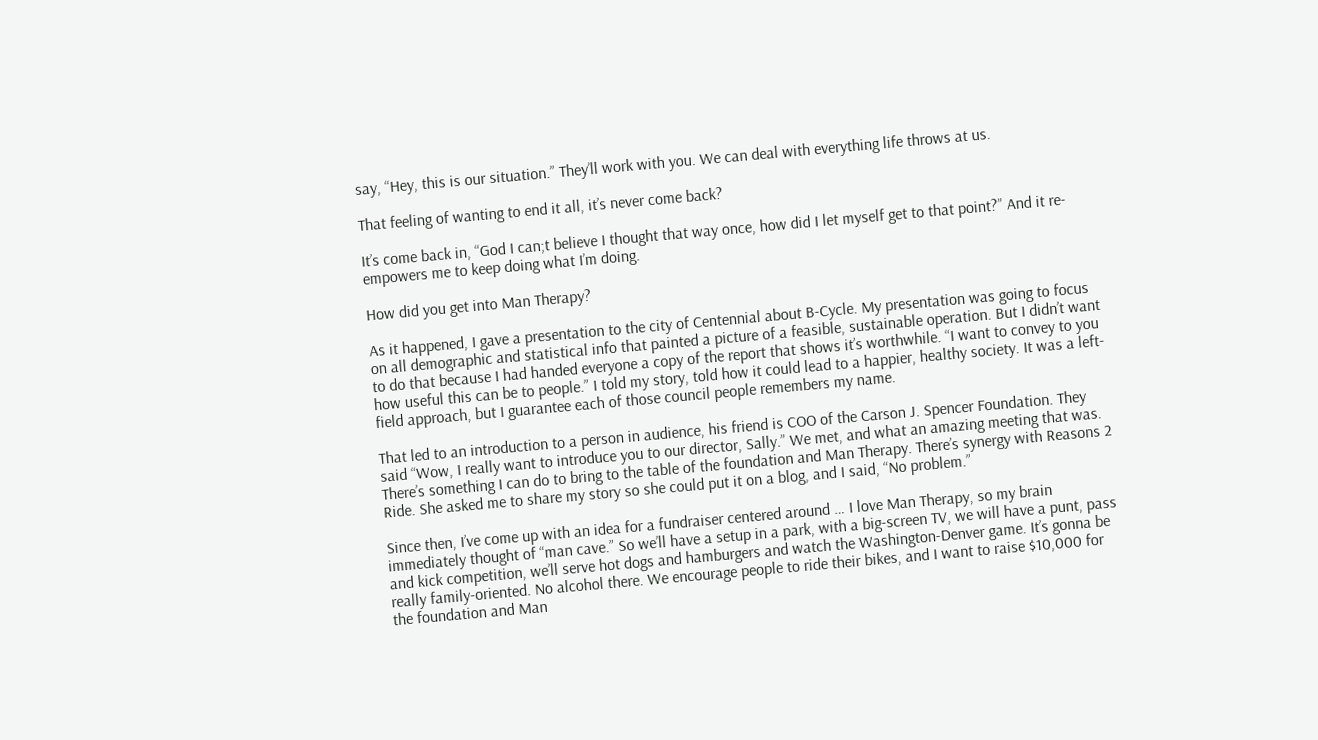say, “Hey, this is our situation.” They’ll work with you. We can deal with everything life throws at us.

That feeling of wanting to end it all, it’s never come back?

It’s come back in, “God I can;t believe I thought that way once, how did I let myself get to that point?” And it re-empowers me to keep doing what I’m doing.

How did you get into Man Therapy?

As it happened, I gave a presentation to the city of Centennial about B-Cycle. My presentation was going to focus on all demographic and statistical info that painted a picture of a feasible, sustainable operation. But I didn’t want to do that because I had handed everyone a copy of the report that shows it’s worthwhile. “I want to convey to you how useful this can be to people.” I told my story, told how it could lead to a happier, healthy society. It was a left-field approach, but I guarantee each of those council people remembers my name.

That led to an introduction to a person in audience, his friend is COO of the Carson J. Spencer Foundation. They said “Wow, I really want to introduce you to our director, Sally.” We met, and what an amazing meeting that was. There’s something I can do to bring to the table of the foundation and Man Therapy. There’s synergy with Reasons 2 Ride. She asked me to share my story so she could put it on a blog, and I said, “No problem.”

Since then, I’ve come up with an idea for a fundraiser centered around … I love Man Therapy, so my brain immediately thought of “man cave.” So we’ll have a setup in a park, with a big-screen TV, we will have a punt, pass and kick competition, we’ll serve hot dogs and hamburgers and watch the Washington-Denver game. It’s gonna be really family-oriented. No alcohol there. We encourage people to ride their bikes, and I want to raise $10,000 for the foundation and Man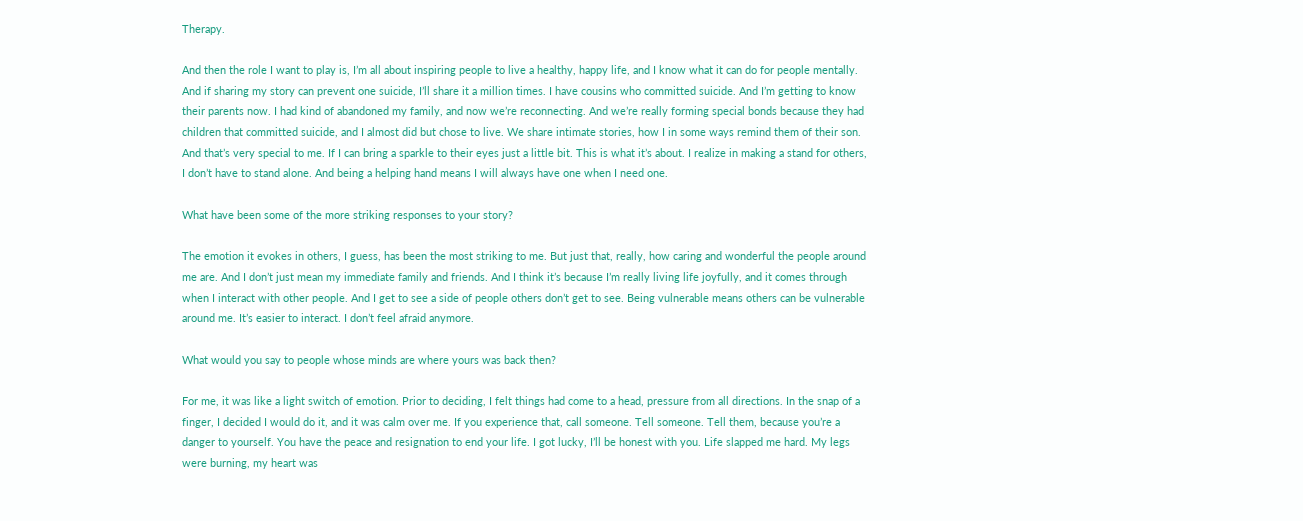Therapy.

And then the role I want to play is, I’m all about inspiring people to live a healthy, happy life, and I know what it can do for people mentally. And if sharing my story can prevent one suicide, I’ll share it a million times. I have cousins who committed suicide. And I’m getting to know their parents now. I had kind of abandoned my family, and now we’re reconnecting. And we’re really forming special bonds because they had children that committed suicide, and I almost did but chose to live. We share intimate stories, how I in some ways remind them of their son. And that’s very special to me. If I can bring a sparkle to their eyes just a little bit. This is what it’s about. I realize in making a stand for others, I don’t have to stand alone. And being a helping hand means I will always have one when I need one.

What have been some of the more striking responses to your story?

The emotion it evokes in others, I guess, has been the most striking to me. But just that, really, how caring and wonderful the people around me are. And I don’t just mean my immediate family and friends. And I think it’s because I’m really living life joyfully, and it comes through when I interact with other people. And I get to see a side of people others don’t get to see. Being vulnerable means others can be vulnerable around me. It’s easier to interact. I don’t feel afraid anymore.

What would you say to people whose minds are where yours was back then?

For me, it was like a light switch of emotion. Prior to deciding, I felt things had come to a head, pressure from all directions. In the snap of a finger, I decided I would do it, and it was calm over me. If you experience that, call someone. Tell someone. Tell them, because you’re a danger to yourself. You have the peace and resignation to end your life. I got lucky, I’ll be honest with you. Life slapped me hard. My legs were burning, my heart was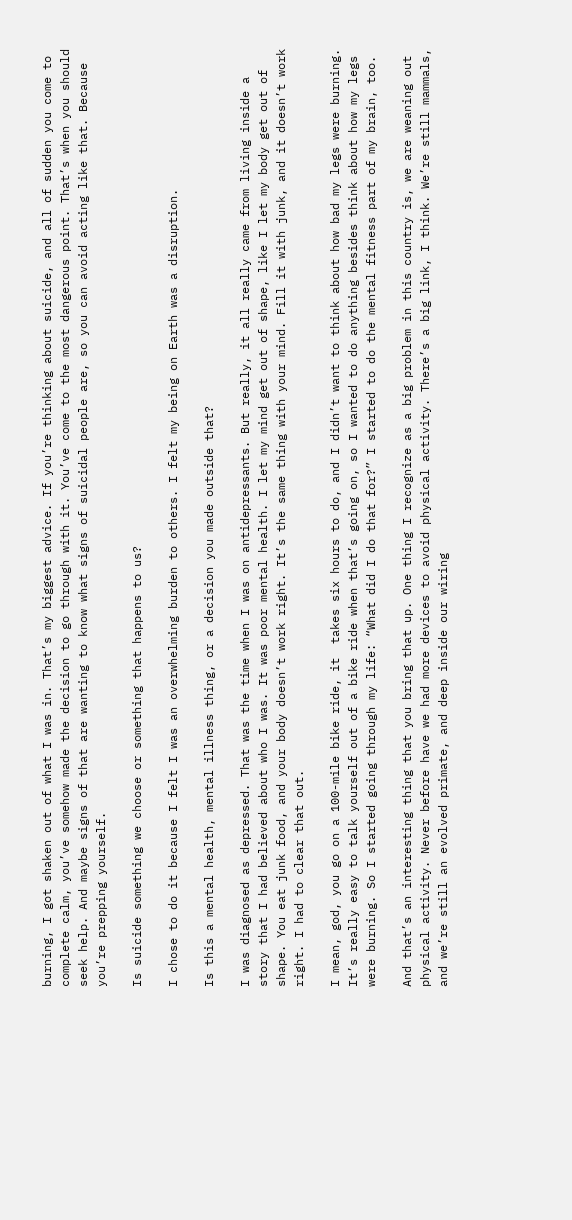burning, I got shaken out of what I was in. That’s my biggest advice. If you’re thinking about suicide, and all of sudden you come to complete calm, you’ve somehow made the decision to go through with it. You’ve come to the most dangerous point. That’s when you should seek help. And maybe signs of that are wanting to know what signs of suicidal people are, so you can avoid acting like that. Because you’re prepping yourself.

Is suicide something we choose or something that happens to us?

I chose to do it because I felt I was an overwhelming burden to others. I felt my being on Earth was a disruption.

Is this a mental health, mental illness thing, or a decision you made outside that?

I was diagnosed as depressed. That was the time when I was on antidepressants. But really, it all really came from living inside a story that I had believed about who I was. It was poor mental health. I let my mind get out of shape, like I let my body get out of shape. You eat junk food, and your body doesn’t work right. It’s the same thing with your mind. Fill it with junk, and it doesn’t work right. I had to clear that out.

I mean, god, you go on a 100-mile bike ride, it  takes six hours to do, and I didn’t want to think about how bad my legs were burning. It’s really easy to talk yourself out of a bike ride when that’s going on, so I wanted to do anything besides think about how my legs were burning. So I started going through my life: “What did I do that for?” I started to do the mental fitness part of my brain, too.

And that’s an interesting thing that you bring that up. One thing I recognize as a big problem in this country is, we are weaning out physical activity. Never before have we had more devices to avoid physical activity. There’s a big link, I think. We’re still mammals, and we’re still an evolved primate, and deep inside our wiring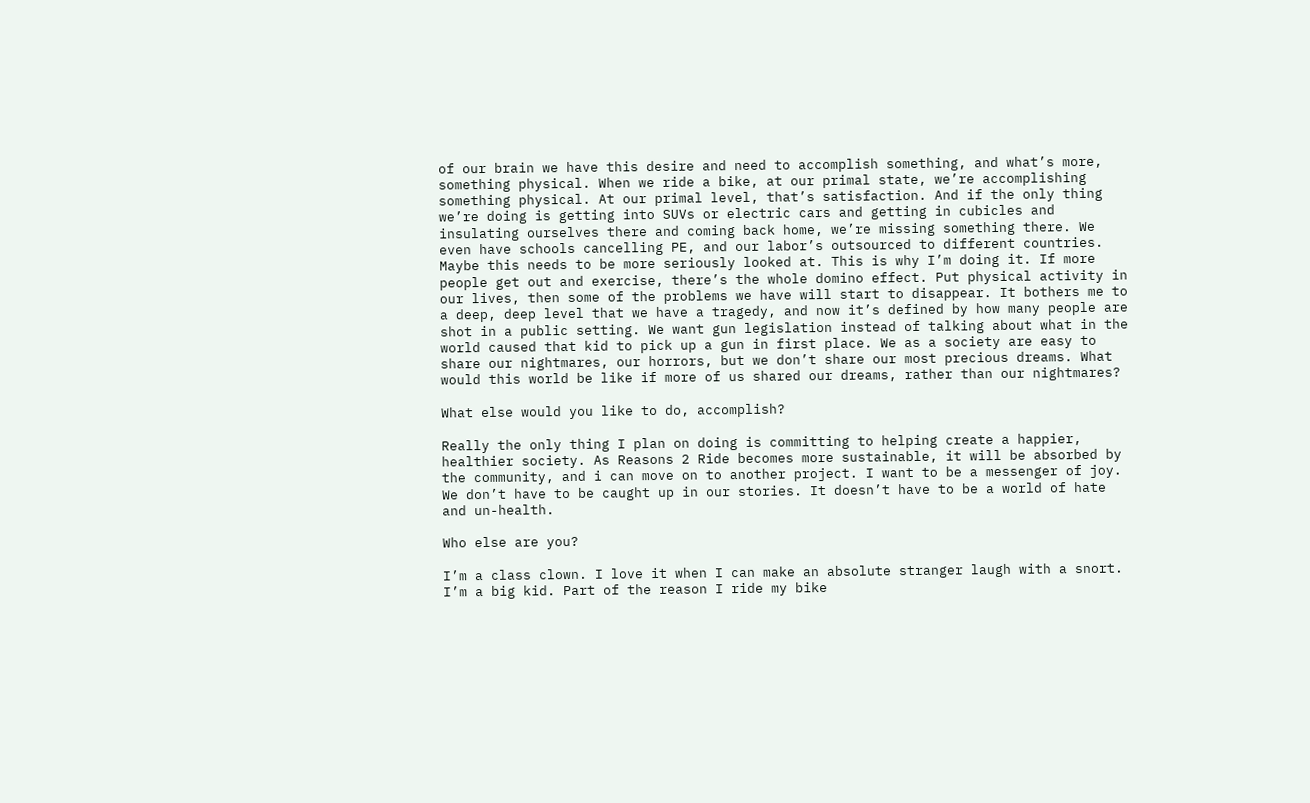of our brain we have this desire and need to accomplish something, and what’s more, something physical. When we ride a bike, at our primal state, we’re accomplishing something physical. At our primal level, that’s satisfaction. And if the only thing we’re doing is getting into SUVs or electric cars and getting in cubicles and insulating ourselves there and coming back home, we’re missing something there. We even have schools cancelling PE, and our labor’s outsourced to different countries. Maybe this needs to be more seriously looked at. This is why I’m doing it. If more people get out and exercise, there’s the whole domino effect. Put physical activity in our lives, then some of the problems we have will start to disappear. It bothers me to a deep, deep level that we have a tragedy, and now it’s defined by how many people are shot in a public setting. We want gun legislation instead of talking about what in the world caused that kid to pick up a gun in first place. We as a society are easy to share our nightmares, our horrors, but we don’t share our most precious dreams. What would this world be like if more of us shared our dreams, rather than our nightmares?

What else would you like to do, accomplish?

Really the only thing I plan on doing is committing to helping create a happier, healthier society. As Reasons 2 Ride becomes more sustainable, it will be absorbed by the community, and i can move on to another project. I want to be a messenger of joy. We don’t have to be caught up in our stories. It doesn’t have to be a world of hate and un-health.

Who else are you?

I’m a class clown. I love it when I can make an absolute stranger laugh with a snort. I’m a big kid. Part of the reason I ride my bike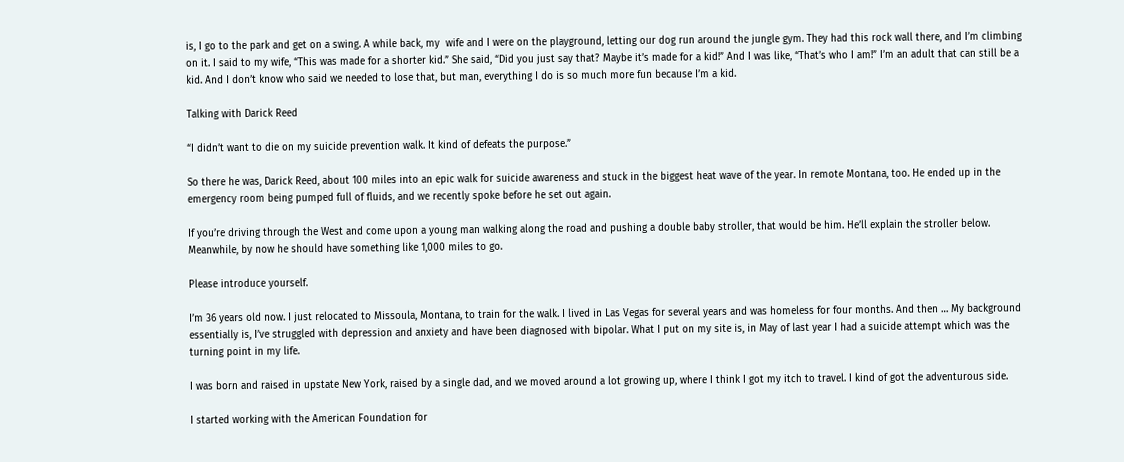is, I go to the park and get on a swing. A while back, my  wife and I were on the playground, letting our dog run around the jungle gym. They had this rock wall there, and I’m climbing on it. I said to my wife, “This was made for a shorter kid.” She said, “Did you just say that? Maybe it’s made for a kid!” And I was like, “That’s who I am!” I’m an adult that can still be a kid. And I don’t know who said we needed to lose that, but man, everything I do is so much more fun because I’m a kid.

Talking with Darick Reed

“I didn’t want to die on my suicide prevention walk. It kind of defeats the purpose.”

So there he was, Darick Reed, about 100 miles into an epic walk for suicide awareness and stuck in the biggest heat wave of the year. In remote Montana, too. He ended up in the emergency room being pumped full of fluids, and we recently spoke before he set out again.

If you’re driving through the West and come upon a young man walking along the road and pushing a double baby stroller, that would be him. He’ll explain the stroller below. Meanwhile, by now he should have something like 1,000 miles to go.

Please introduce yourself.

I’m 36 years old now. I just relocated to Missoula, Montana, to train for the walk. I lived in Las Vegas for several years and was homeless for four months. And then … My background essentially is, I’ve struggled with depression and anxiety and have been diagnosed with bipolar. What I put on my site is, in May of last year I had a suicide attempt which was the turning point in my life.

I was born and raised in upstate New York, raised by a single dad, and we moved around a lot growing up, where I think I got my itch to travel. I kind of got the adventurous side.

I started working with the American Foundation for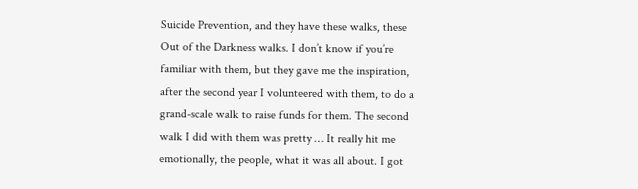Suicide Prevention, and they have these walks, these Out of the Darkness walks. I don’t know if you’re familiar with them, but they gave me the inspiration, after the second year I volunteered with them, to do a grand-scale walk to raise funds for them. The second walk I did with them was pretty … It really hit me emotionally, the people, what it was all about. I got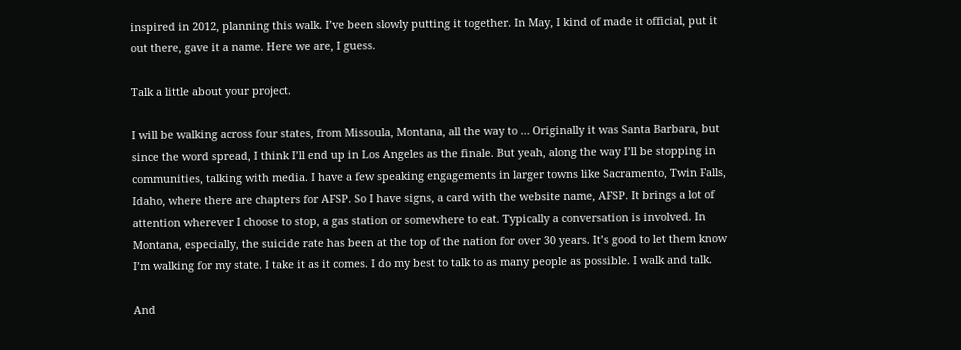inspired in 2012, planning this walk. I’ve been slowly putting it together. In May, I kind of made it official, put it out there, gave it a name. Here we are, I guess.

Talk a little about your project.

I will be walking across four states, from Missoula, Montana, all the way to … Originally it was Santa Barbara, but since the word spread, I think I’ll end up in Los Angeles as the finale. But yeah, along the way I’ll be stopping in communities, talking with media. I have a few speaking engagements in larger towns like Sacramento, Twin Falls, Idaho, where there are chapters for AFSP. So I have signs, a card with the website name, AFSP. It brings a lot of attention wherever I choose to stop, a gas station or somewhere to eat. Typically a conversation is involved. In Montana, especially, the suicide rate has been at the top of the nation for over 30 years. It’s good to let them know I’m walking for my state. I take it as it comes. I do my best to talk to as many people as possible. I walk and talk.

And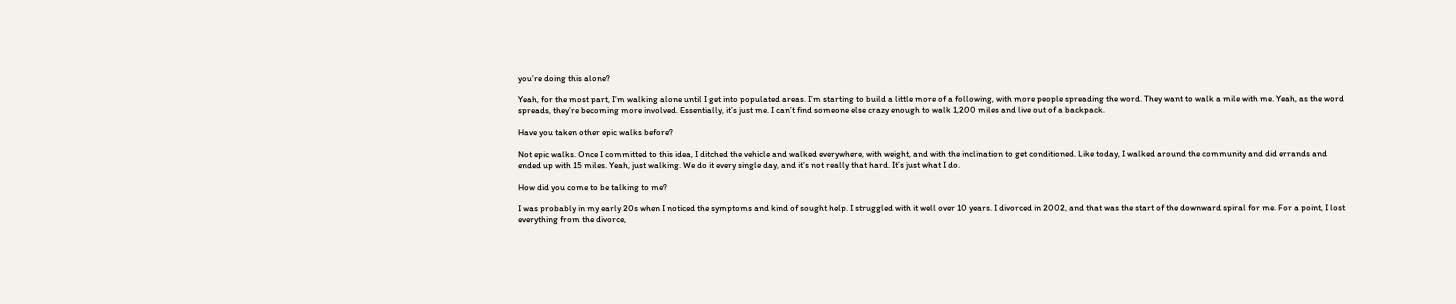you’re doing this alone?

Yeah, for the most part, I’m walking alone until I get into populated areas. I’m starting to build a little more of a following, with more people spreading the word. They want to walk a mile with me. Yeah, as the word spreads, they’re becoming more involved. Essentially, it’s just me. I can’t find someone else crazy enough to walk 1,200 miles and live out of a backpack.

Have you taken other epic walks before?

Not epic walks. Once I committed to this idea, I ditched the vehicle and walked everywhere, with weight, and with the inclination to get conditioned. Like today, I walked around the community and did errands and ended up with 15 miles. Yeah, just walking. We do it every single day, and it’s not really that hard. It’s just what I do.

How did you come to be talking to me?

I was probably in my early 20s when I noticed the symptoms and kind of sought help. I struggled with it well over 10 years. I divorced in 2002, and that was the start of the downward spiral for me. For a point, I lost everything from the divorce,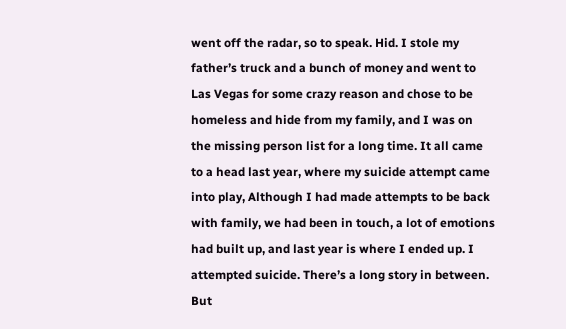went off the radar, so to speak. Hid. I stole my father’s truck and a bunch of money and went to Las Vegas for some crazy reason and chose to be homeless and hide from my family, and I was on the missing person list for a long time. It all came to a head last year, where my suicide attempt came into play, Although I had made attempts to be back with family, we had been in touch, a lot of emotions had built up, and last year is where I ended up. I attempted suicide. There’s a long story in between. But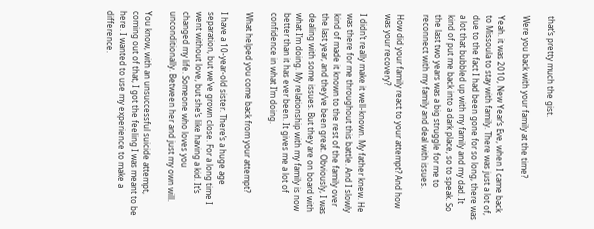that’s pretty much the gist.

Were you back with your family at the time?

Yeah. it was 2010, New Year’s Eve, when I came back to Missoula to stay with family. There was just a lot of, due to the fact I had been gone for so long, there was a lot that bubbled up with my family and my dad. It kind of put me back into a dark place, so to speak. So the last two years was a big struggle for me to reconnect with my family and deal with issues.

How did your family react to your attempt? And how was your recovery?

I didn’t really make it well-known. My father knew. He was there for me throughout this battle. And I slowly kind of made it known to the rest of the family over the last year, and they’ve been great. Obviously, I was dealing with some issues. But they are on board with what I’m doing. My relationship with my family is now better than it has ever been. It gives me a lot of confidence in what I’m doing.

What helped you come back from your attempt?

I have a 10-year-old sister. There’s a huge age separation, but we’ve grown close. For a long time I went without love, but she’s like having a kid. It’s changed my life. Someone who loves you unconditionally. Between her and just my own will.

You know, with an unsuccessful suicide attempt, coming out of that, I got the feeling I was meant to be here. I wanted to use my experience to make a difference.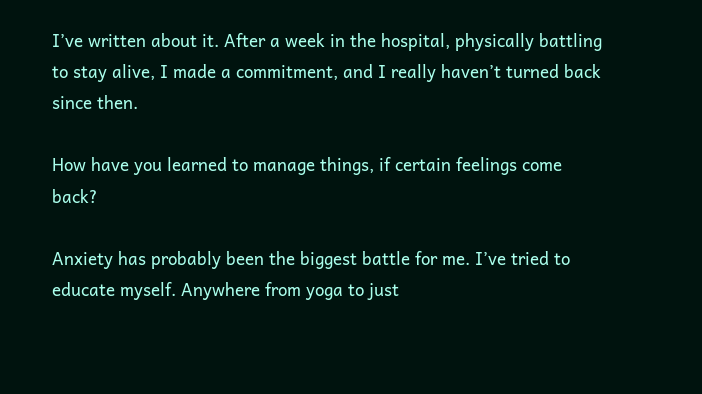I’ve written about it. After a week in the hospital, physically battling to stay alive, I made a commitment, and I really haven’t turned back since then.

How have you learned to manage things, if certain feelings come back?

Anxiety has probably been the biggest battle for me. I’ve tried to educate myself. Anywhere from yoga to just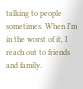talking to people sometimes. When I’m in the worst of it, I reach out to friends and family.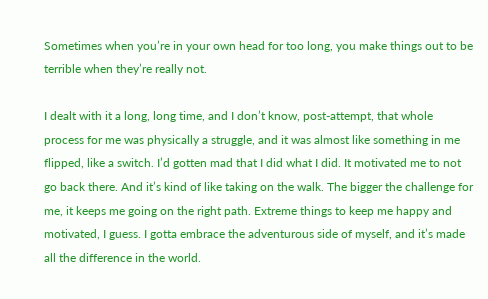Sometimes when you’re in your own head for too long, you make things out to be terrible when they’re really not.

I dealt with it a long, long time, and I don’t know, post-attempt, that whole process for me was physically a struggle, and it was almost like something in me flipped, like a switch. I’d gotten mad that I did what I did. It motivated me to not go back there. And it’s kind of like taking on the walk. The bigger the challenge for me, it keeps me going on the right path. Extreme things to keep me happy and motivated, I guess. I gotta embrace the adventurous side of myself, and it’s made all the difference in the world.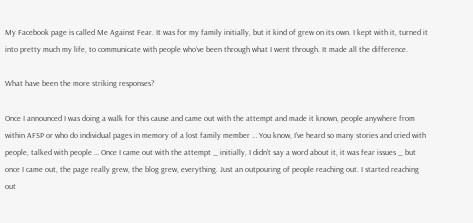My Facebook page is called Me Against Fear. It was for my family initially, but it kind of grew on its own. I kept with it, turned it into pretty much my life, to communicate with people who’ve been through what I went through. It made all the difference.

What have been the more striking responses?

Once I announced I was doing a walk for this cause and came out with the attempt and made it known, people anywhere from within AFSP or who do individual pages in memory of a lost family member … You know, I’ve heard so many stories and cried with people, talked with people … Once I came out with the attempt _ initially, I didn’t say a word about it, it was fear issues _ but once I came out, the page really grew, the blog grew, everything. Just an outpouring of people reaching out. I started reaching out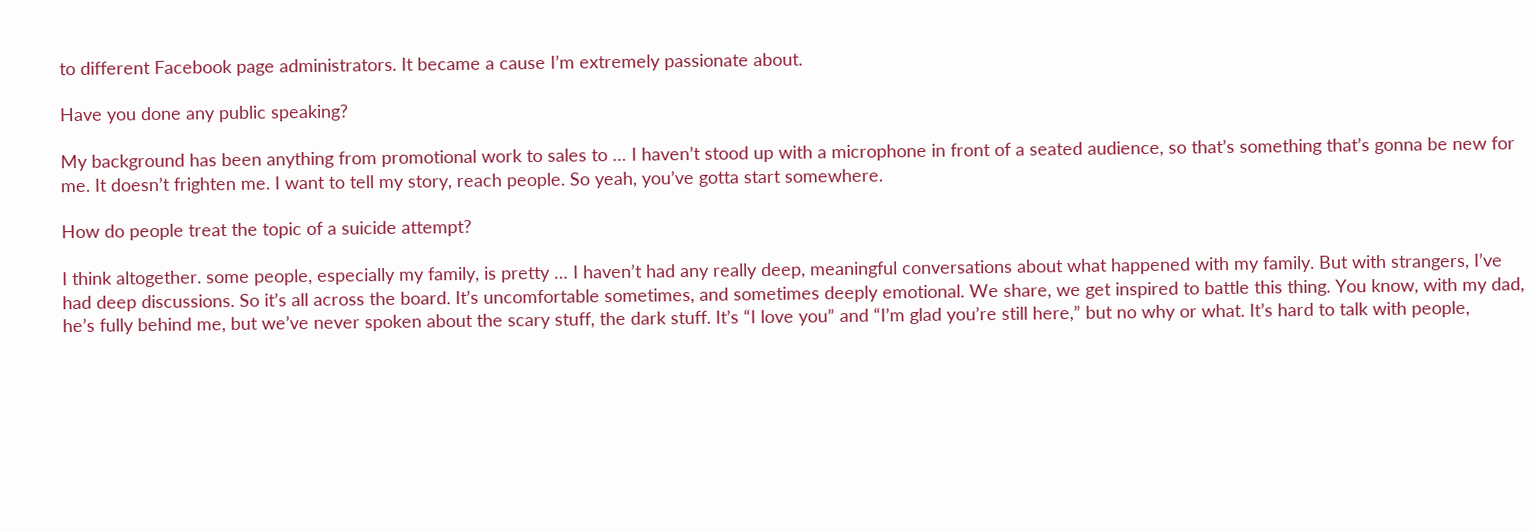to different Facebook page administrators. It became a cause I’m extremely passionate about.

Have you done any public speaking?

My background has been anything from promotional work to sales to … I haven’t stood up with a microphone in front of a seated audience, so that’s something that’s gonna be new for me. It doesn’t frighten me. I want to tell my story, reach people. So yeah, you’ve gotta start somewhere.

How do people treat the topic of a suicide attempt?

I think altogether. some people, especially my family, is pretty … I haven’t had any really deep, meaningful conversations about what happened with my family. But with strangers, I’ve had deep discussions. So it’s all across the board. It’s uncomfortable sometimes, and sometimes deeply emotional. We share, we get inspired to battle this thing. You know, with my dad, he’s fully behind me, but we’ve never spoken about the scary stuff, the dark stuff. It’s “I love you” and “I’m glad you’re still here,” but no why or what. It’s hard to talk with people,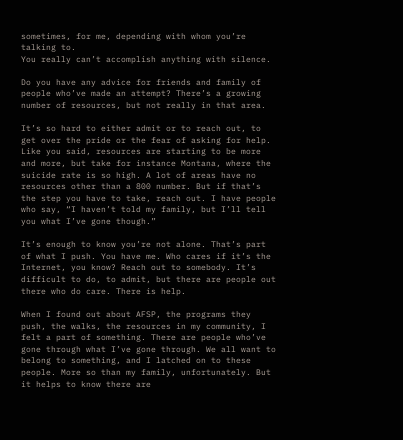sometimes, for me, depending with whom you’re talking to.
You really can’t accomplish anything with silence.

Do you have any advice for friends and family of people who’ve made an attempt? There’s a growing number of resources, but not really in that area.

It’s so hard to either admit or to reach out, to get over the pride or the fear of asking for help. Like you said, resources are starting to be more and more, but take for instance Montana, where the suicide rate is so high. A lot of areas have no resources other than a 800 number. But if that’s the step you have to take, reach out. I have people who say, “I haven’t told my family, but I’ll tell you what I’ve gone though.”

It’s enough to know you’re not alone. That’s part of what I push. You have me. Who cares if it’s the Internet, you know? Reach out to somebody. It’s difficult to do, to admit, but there are people out there who do care. There is help.

When I found out about AFSP, the programs they push, the walks, the resources in my community, I felt a part of something. There are people who’ve gone through what I’ve gone through. We all want to belong to something, and I latched on to these people. More so than my family, unfortunately. But it helps to know there are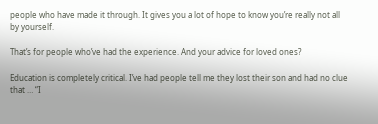people who have made it through. It gives you a lot of hope to know you’re really not all by yourself.

That’s for people who’ve had the experience. And your advice for loved ones?

Education is completely critical. I’ve had people tell me they lost their son and had no clue that … “I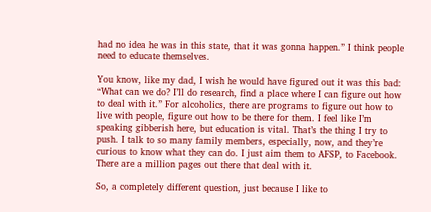had no idea he was in this state, that it was gonna happen.” I think people need to educate themselves.

You know, like my dad, I wish he would have figured out it was this bad: “What can we do? I’ll do research, find a place where I can figure out how to deal with it.” For alcoholics, there are programs to figure out how to live with people, figure out how to be there for them. I feel like I’m speaking gibberish here, but education is vital. That’s the thing I try to push. I talk to so many family members, especially, now, and they’re curious to know what they can do. I just aim them to AFSP, to Facebook. There are a million pages out there that deal with it.

So, a completely different question, just because I like to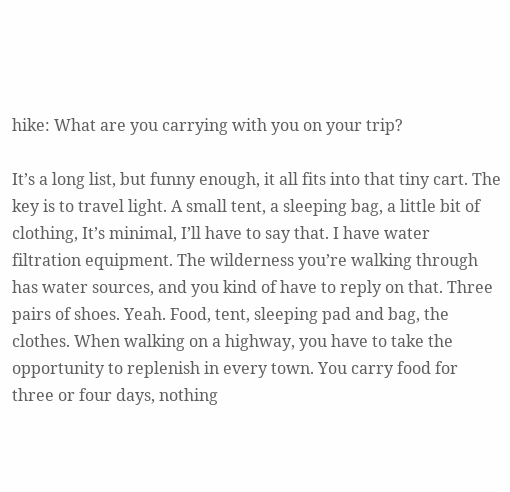hike: What are you carrying with you on your trip?

It’s a long list, but funny enough, it all fits into that tiny cart. The key is to travel light. A small tent, a sleeping bag, a little bit of clothing, It’s minimal, I’ll have to say that. I have water filtration equipment. The wilderness you’re walking through has water sources, and you kind of have to reply on that. Three pairs of shoes. Yeah. Food, tent, sleeping pad and bag, the clothes. When walking on a highway, you have to take the opportunity to replenish in every town. You carry food for three or four days, nothing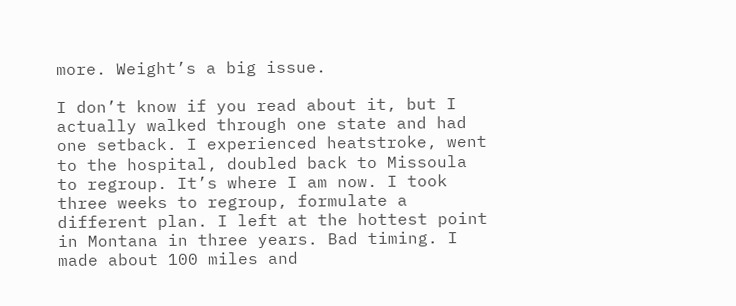more. Weight’s a big issue.

I don’t know if you read about it, but I actually walked through one state and had one setback. I experienced heatstroke, went to the hospital, doubled back to Missoula to regroup. It’s where I am now. I took three weeks to regroup, formulate a different plan. I left at the hottest point in Montana in three years. Bad timing. I made about 100 miles and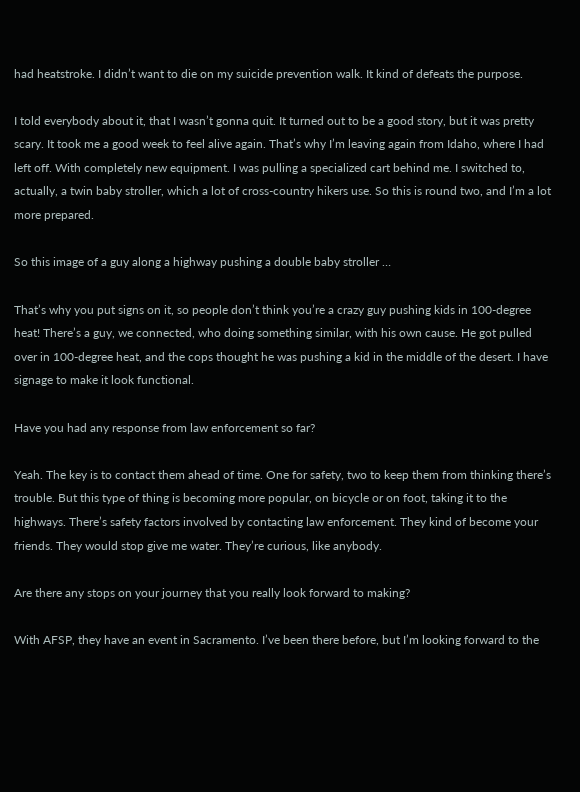had heatstroke. I didn’t want to die on my suicide prevention walk. It kind of defeats the purpose.

I told everybody about it, that I wasn’t gonna quit. It turned out to be a good story, but it was pretty scary. It took me a good week to feel alive again. That’s why I’m leaving again from Idaho, where I had left off. With completely new equipment. I was pulling a specialized cart behind me. I switched to, actually, a twin baby stroller, which a lot of cross-country hikers use. So this is round two, and I’m a lot more prepared.

So this image of a guy along a highway pushing a double baby stroller …

That’s why you put signs on it, so people don’t think you’re a crazy guy pushing kids in 100-degree heat! There’s a guy, we connected, who doing something similar, with his own cause. He got pulled over in 100-degree heat, and the cops thought he was pushing a kid in the middle of the desert. I have signage to make it look functional.

Have you had any response from law enforcement so far?

Yeah. The key is to contact them ahead of time. One for safety, two to keep them from thinking there’s trouble. But this type of thing is becoming more popular, on bicycle or on foot, taking it to the highways. There’s safety factors involved by contacting law enforcement. They kind of become your friends. They would stop give me water. They’re curious, like anybody.

Are there any stops on your journey that you really look forward to making?

With AFSP, they have an event in Sacramento. I’ve been there before, but I’m looking forward to the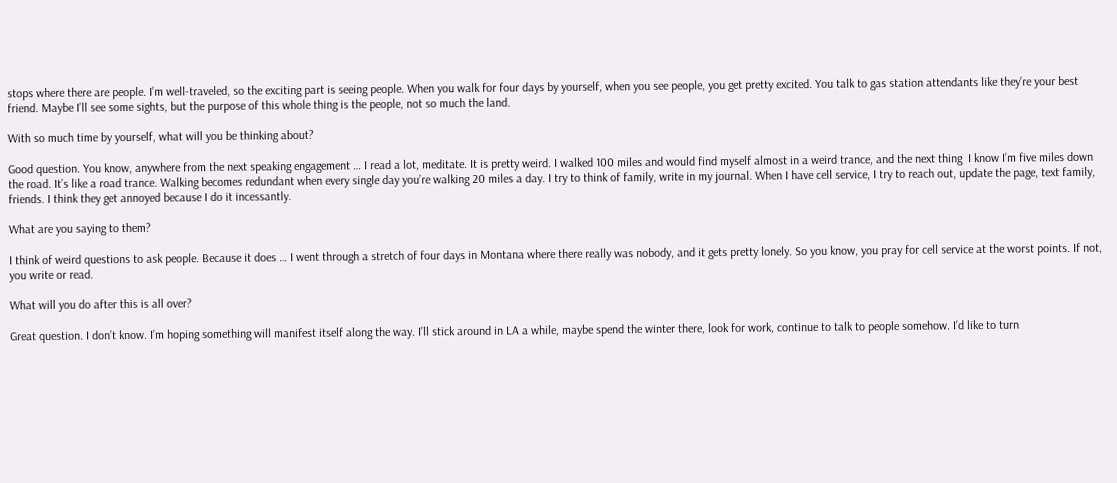stops where there are people. I’m well-traveled, so the exciting part is seeing people. When you walk for four days by yourself, when you see people, you get pretty excited. You talk to gas station attendants like they’re your best friend. Maybe I’ll see some sights, but the purpose of this whole thing is the people, not so much the land.

With so much time by yourself, what will you be thinking about?

Good question. You know, anywhere from the next speaking engagement … I read a lot, meditate. It is pretty weird. I walked 100 miles and would find myself almost in a weird trance, and the next thing  I know I’m five miles down the road. It’s like a road trance. Walking becomes redundant when every single day you’re walking 20 miles a day. I try to think of family, write in my journal. When I have cell service, I try to reach out, update the page, text family, friends. I think they get annoyed because I do it incessantly.

What are you saying to them?

I think of weird questions to ask people. Because it does … I went through a stretch of four days in Montana where there really was nobody, and it gets pretty lonely. So you know, you pray for cell service at the worst points. If not, you write or read.

What will you do after this is all over?

Great question. I don’t know. I’m hoping something will manifest itself along the way. I’ll stick around in LA a while, maybe spend the winter there, look for work, continue to talk to people somehow. I’d like to turn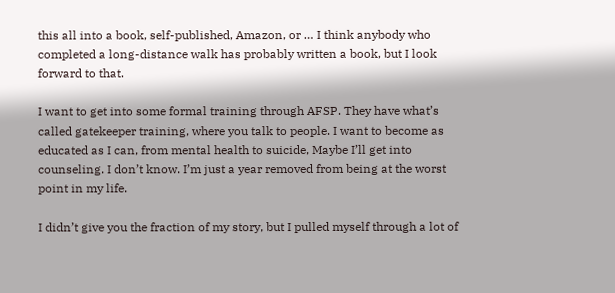this all into a book, self-published, Amazon, or … I think anybody who completed a long-distance walk has probably written a book, but I look forward to that.

I want to get into some formal training through AFSP. They have what’s called gatekeeper training, where you talk to people. I want to become as educated as I can, from mental health to suicide, Maybe I’ll get into counseling. I don’t know. I’m just a year removed from being at the worst point in my life.

I didn’t give you the fraction of my story, but I pulled myself through a lot of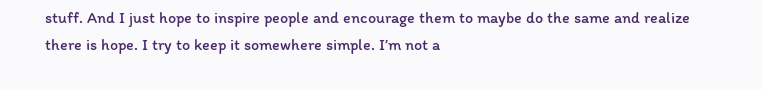stuff. And I just hope to inspire people and encourage them to maybe do the same and realize there is hope. I try to keep it somewhere simple. I’m not a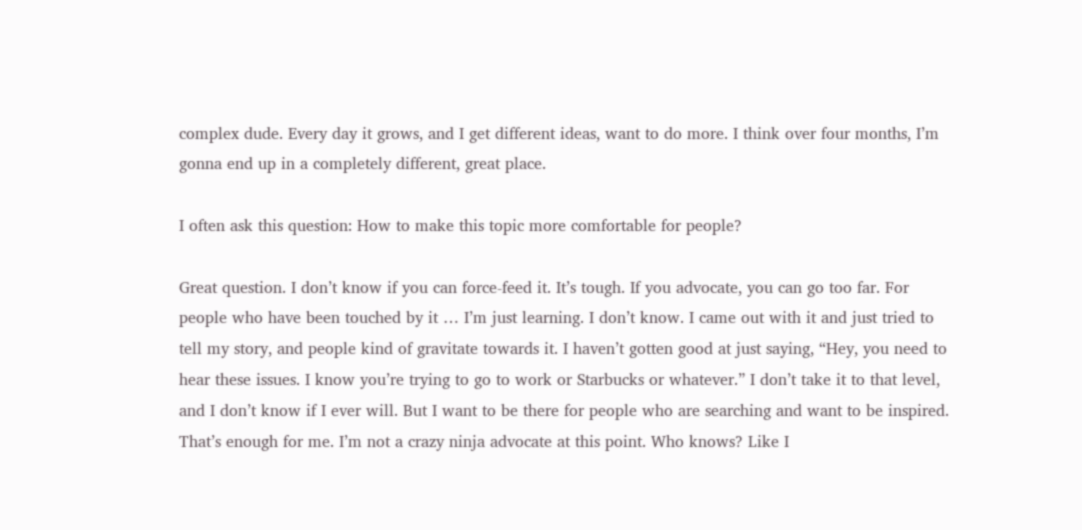complex dude. Every day it grows, and I get different ideas, want to do more. I think over four months, I’m gonna end up in a completely different, great place.

I often ask this question: How to make this topic more comfortable for people?

Great question. I don’t know if you can force-feed it. It’s tough. If you advocate, you can go too far. For people who have been touched by it … I’m just learning. I don’t know. I came out with it and just tried to tell my story, and people kind of gravitate towards it. I haven’t gotten good at just saying, “Hey, you need to hear these issues. I know you’re trying to go to work or Starbucks or whatever.” I don’t take it to that level, and I don’t know if I ever will. But I want to be there for people who are searching and want to be inspired. That’s enough for me. I’m not a crazy ninja advocate at this point. Who knows? Like I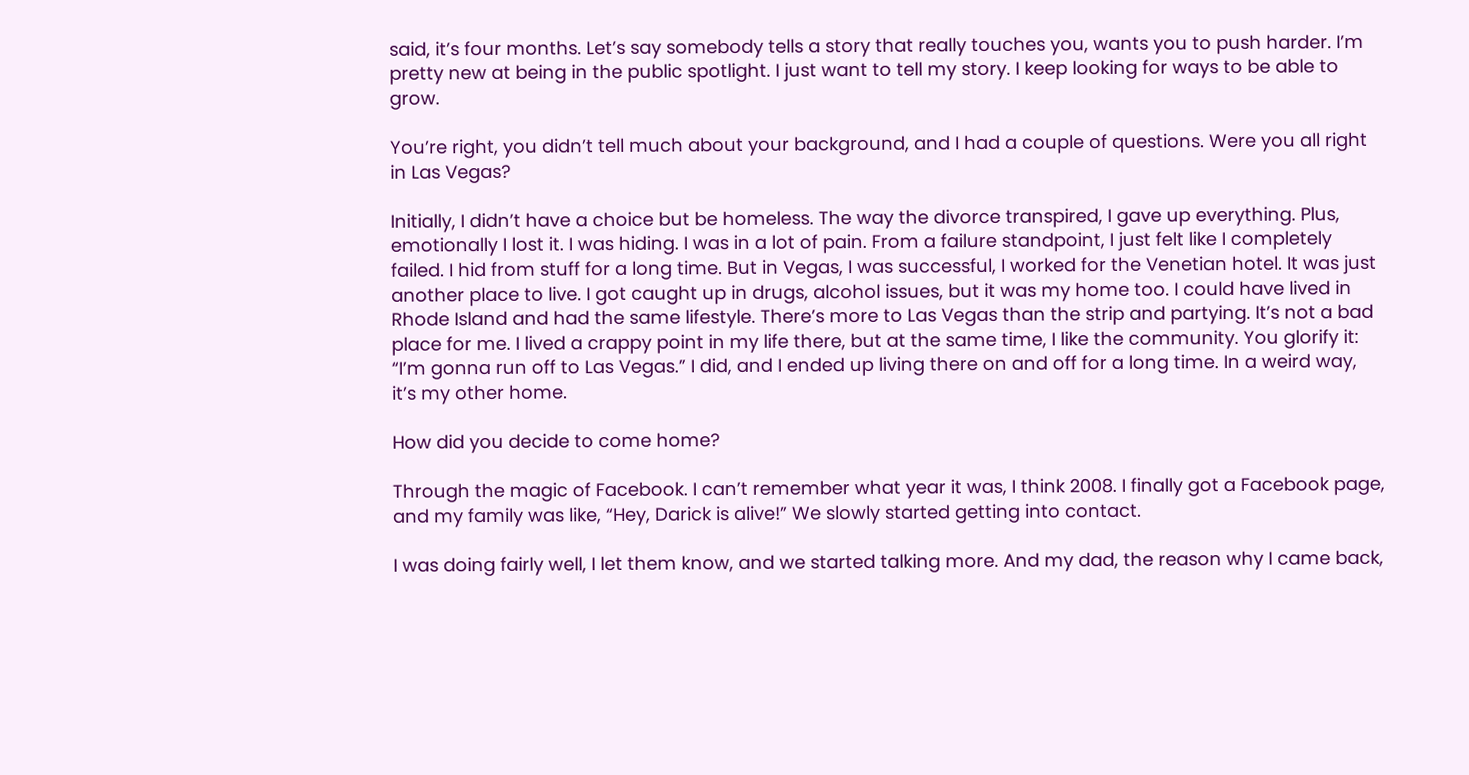said, it’s four months. Let’s say somebody tells a story that really touches you, wants you to push harder. I’m pretty new at being in the public spotlight. I just want to tell my story. I keep looking for ways to be able to grow.

You’re right, you didn’t tell much about your background, and I had a couple of questions. Were you all right in Las Vegas?

Initially, I didn’t have a choice but be homeless. The way the divorce transpired, I gave up everything. Plus, emotionally I lost it. I was hiding. I was in a lot of pain. From a failure standpoint, I just felt like I completely failed. I hid from stuff for a long time. But in Vegas, I was successful, I worked for the Venetian hotel. It was just another place to live. I got caught up in drugs, alcohol issues, but it was my home too. I could have lived in Rhode Island and had the same lifestyle. There’s more to Las Vegas than the strip and partying. It’s not a bad place for me. I lived a crappy point in my life there, but at the same time, I like the community. You glorify it: “I’m gonna run off to Las Vegas.” I did, and I ended up living there on and off for a long time. In a weird way, it’s my other home.

How did you decide to come home?

Through the magic of Facebook. I can’t remember what year it was, I think 2008. I finally got a Facebook page, and my family was like, “Hey, Darick is alive!” We slowly started getting into contact.

I was doing fairly well, I let them know, and we started talking more. And my dad, the reason why I came back,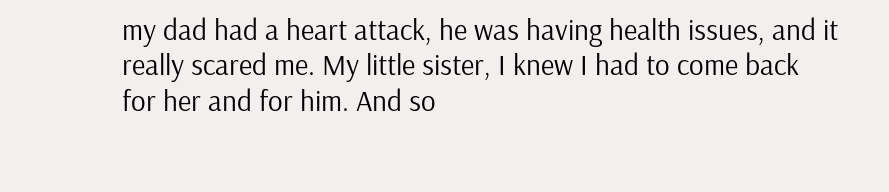my dad had a heart attack, he was having health issues, and it really scared me. My little sister, I knew I had to come back for her and for him. And so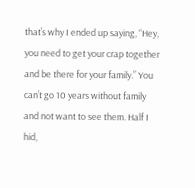that’s why I ended up saying, “Hey, you need to get your crap together and be there for your family.” You can’t go 10 years without family and not want to see them. Half I hid,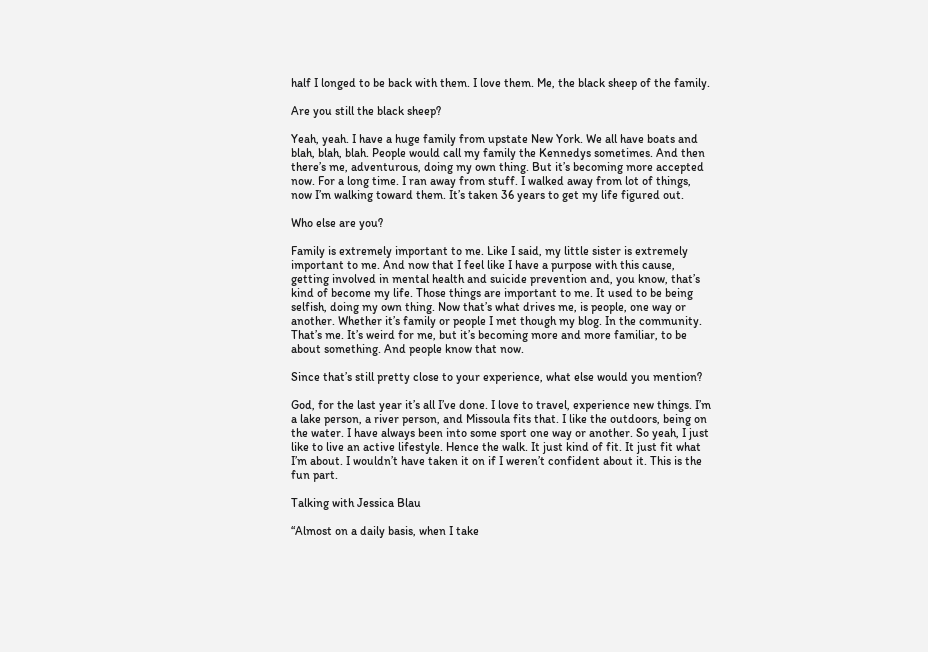half I longed to be back with them. I love them. Me, the black sheep of the family.

Are you still the black sheep?

Yeah, yeah. I have a huge family from upstate New York. We all have boats and blah, blah, blah. People would call my family the Kennedys sometimes. And then there’s me, adventurous, doing my own thing. But it’s becoming more accepted now. For a long time. I ran away from stuff. I walked away from lot of things, now I’m walking toward them. It’s taken 36 years to get my life figured out.

Who else are you?

Family is extremely important to me. Like I said, my little sister is extremely important to me. And now that I feel like I have a purpose with this cause, getting involved in mental health and suicide prevention and, you know, that’s kind of become my life. Those things are important to me. It used to be being selfish, doing my own thing. Now that’s what drives me, is people, one way or another. Whether it’s family or people I met though my blog. In the community. That’s me. It’s weird for me, but it’s becoming more and more familiar, to be about something. And people know that now.

Since that’s still pretty close to your experience, what else would you mention?

God, for the last year it’s all I’ve done. I love to travel, experience new things. I’m a lake person, a river person, and Missoula fits that. I like the outdoors, being on the water. I have always been into some sport one way or another. So yeah, I just like to live an active lifestyle. Hence the walk. It just kind of fit. It just fit what I’m about. I wouldn’t have taken it on if I weren’t confident about it. This is the fun part.

Talking with Jessica Blau

“Almost on a daily basis, when I take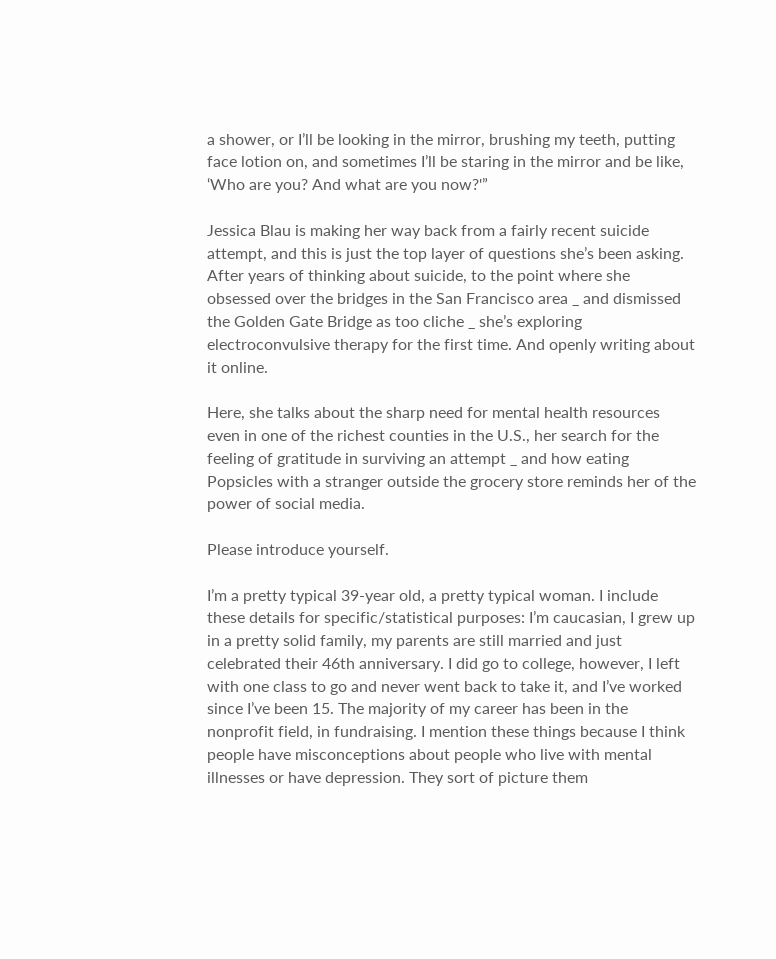a shower, or I’ll be looking in the mirror, brushing my teeth, putting face lotion on, and sometimes I’ll be staring in the mirror and be like, ‘Who are you? And what are you now?'”

Jessica Blau is making her way back from a fairly recent suicide attempt, and this is just the top layer of questions she’s been asking. After years of thinking about suicide, to the point where she obsessed over the bridges in the San Francisco area _ and dismissed the Golden Gate Bridge as too cliche _ she’s exploring electroconvulsive therapy for the first time. And openly writing about it online.

Here, she talks about the sharp need for mental health resources even in one of the richest counties in the U.S., her search for the feeling of gratitude in surviving an attempt _ and how eating Popsicles with a stranger outside the grocery store reminds her of the power of social media.

Please introduce yourself.

I’m a pretty typical 39-year old, a pretty typical woman. I include these details for specific/statistical purposes: I’m caucasian, I grew up in a pretty solid family, my parents are still married and just celebrated their 46th anniversary. I did go to college, however, I left with one class to go and never went back to take it, and I’ve worked since I’ve been 15. The majority of my career has been in the nonprofit field, in fundraising. I mention these things because I think people have misconceptions about people who live with mental illnesses or have depression. They sort of picture them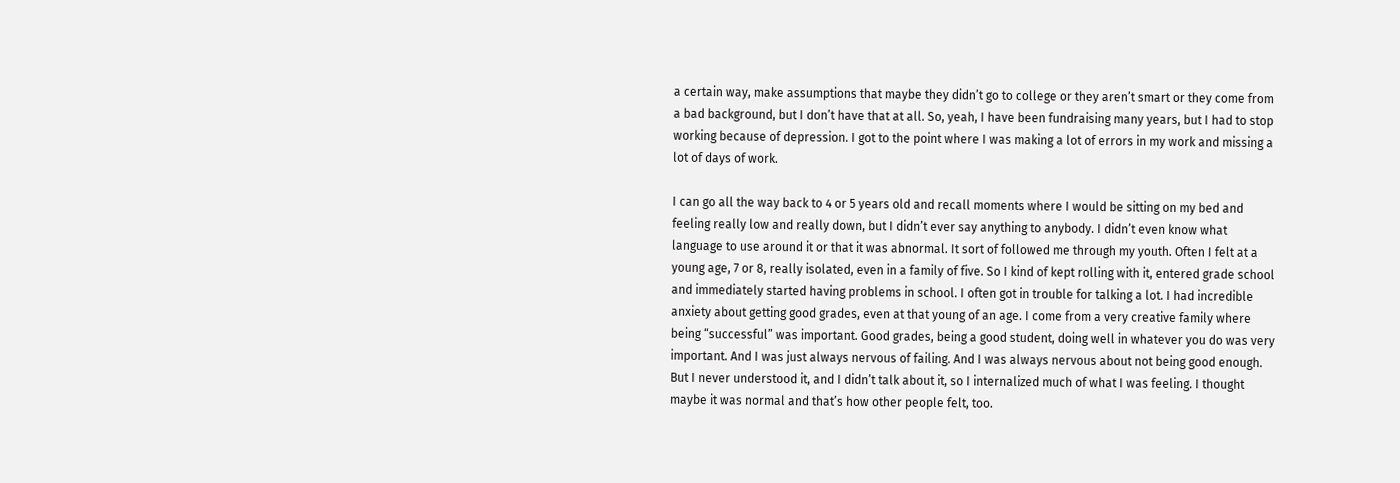a certain way, make assumptions that maybe they didn’t go to college or they aren’t smart or they come from a bad background, but I don’t have that at all. So, yeah, I have been fundraising many years, but I had to stop working because of depression. I got to the point where I was making a lot of errors in my work and missing a lot of days of work.

I can go all the way back to 4 or 5 years old and recall moments where I would be sitting on my bed and feeling really low and really down, but I didn’t ever say anything to anybody. I didn’t even know what language to use around it or that it was abnormal. It sort of followed me through my youth. Often I felt at a young age, 7 or 8, really isolated, even in a family of five. So I kind of kept rolling with it, entered grade school and immediately started having problems in school. I often got in trouble for talking a lot. I had incredible anxiety about getting good grades, even at that young of an age. I come from a very creative family where being “successful” was important. Good grades, being a good student, doing well in whatever you do was very important. And I was just always nervous of failing. And I was always nervous about not being good enough. But I never understood it, and I didn’t talk about it, so I internalized much of what I was feeling. I thought maybe it was normal and that’s how other people felt, too.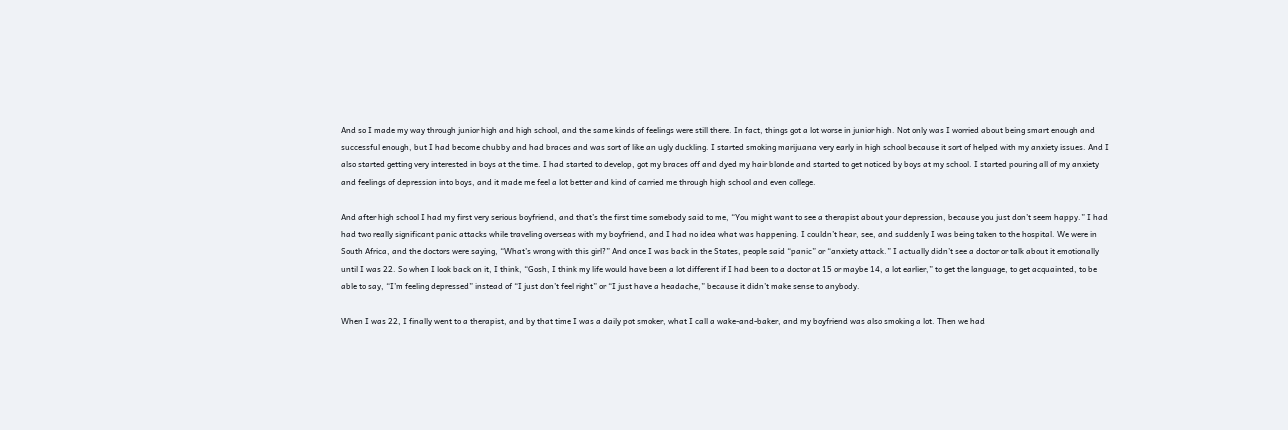And so I made my way through junior high and high school, and the same kinds of feelings were still there. In fact, things got a lot worse in junior high. Not only was I worried about being smart enough and successful enough, but I had become chubby and had braces and was sort of like an ugly duckling. I started smoking marijuana very early in high school because it sort of helped with my anxiety issues. And I also started getting very interested in boys at the time. I had started to develop, got my braces off and dyed my hair blonde and started to get noticed by boys at my school. I started pouring all of my anxiety and feelings of depression into boys, and it made me feel a lot better and kind of carried me through high school and even college.

And after high school I had my first very serious boyfriend, and that’s the first time somebody said to me, “You might want to see a therapist about your depression, because you just don’t seem happy.” I had had two really significant panic attacks while traveling overseas with my boyfriend, and I had no idea what was happening. I couldn’t hear, see, and suddenly I was being taken to the hospital. We were in South Africa, and the doctors were saying, “What’s wrong with this girl?” And once I was back in the States, people said “panic” or “anxiety attack.” I actually didn’t see a doctor or talk about it emotionally until I was 22. So when I look back on it, I think, “Gosh, I think my life would have been a lot different if I had been to a doctor at 15 or maybe 14, a lot earlier,” to get the language, to get acquainted, to be able to say, “I’m feeling depressed” instead of “I just don’t feel right” or “I just have a headache,” because it didn’t make sense to anybody.

When I was 22, I finally went to a therapist, and by that time I was a daily pot smoker, what I call a wake-and-baker, and my boyfriend was also smoking a lot. Then we had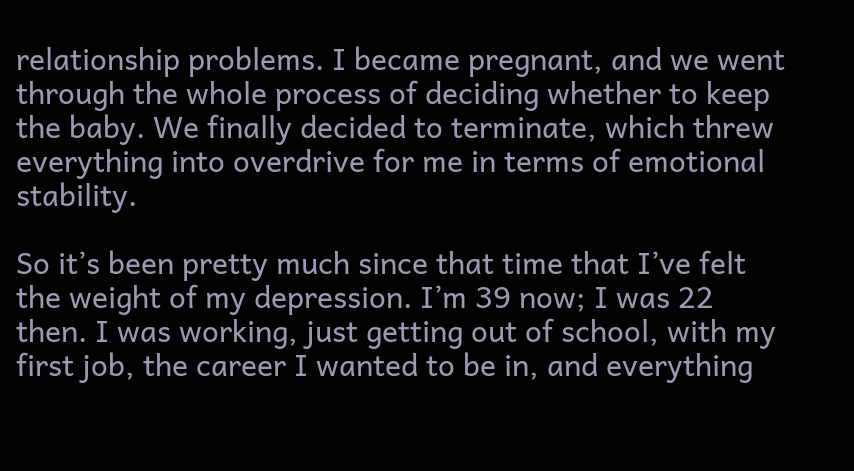relationship problems. I became pregnant, and we went through the whole process of deciding whether to keep the baby. We finally decided to terminate, which threw everything into overdrive for me in terms of emotional stability.

So it’s been pretty much since that time that I’ve felt the weight of my depression. I’m 39 now; I was 22 then. I was working, just getting out of school, with my first job, the career I wanted to be in, and everything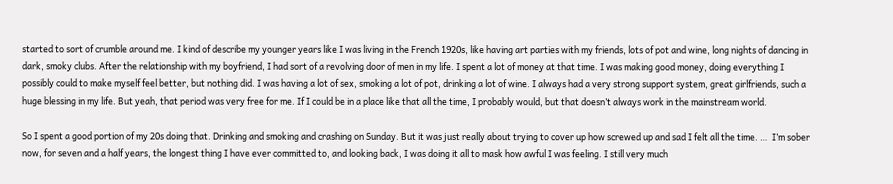started to sort of crumble around me. I kind of describe my younger years like I was living in the French 1920s, like having art parties with my friends, lots of pot and wine, long nights of dancing in dark, smoky clubs. After the relationship with my boyfriend, I had sort of a revolving door of men in my life. I spent a lot of money at that time. I was making good money, doing everything I possibly could to make myself feel better, but nothing did. I was having a lot of sex, smoking a lot of pot, drinking a lot of wine. I always had a very strong support system, great girlfriends, such a huge blessing in my life. But yeah, that period was very free for me. If I could be in a place like that all the time, I probably would, but that doesn’t always work in the mainstream world.

So I spent a good portion of my 20s doing that. Drinking and smoking and crashing on Sunday. But it was just really about trying to cover up how screwed up and sad I felt all the time. …  I’m sober now, for seven and a half years, the longest thing I have ever committed to, and looking back, I was doing it all to mask how awful I was feeling. I still very much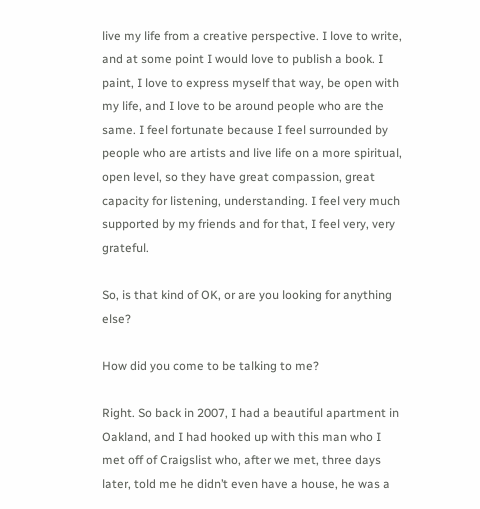live my life from a creative perspective. I love to write, and at some point I would love to publish a book. I paint, I love to express myself that way, be open with my life, and I love to be around people who are the same. I feel fortunate because I feel surrounded by people who are artists and live life on a more spiritual, open level, so they have great compassion, great capacity for listening, understanding. I feel very much supported by my friends and for that, I feel very, very grateful.

So, is that kind of OK, or are you looking for anything else?

How did you come to be talking to me?

Right. So back in 2007, I had a beautiful apartment in Oakland, and I had hooked up with this man who I met off of Craigslist who, after we met, three days later, told me he didn’t even have a house, he was a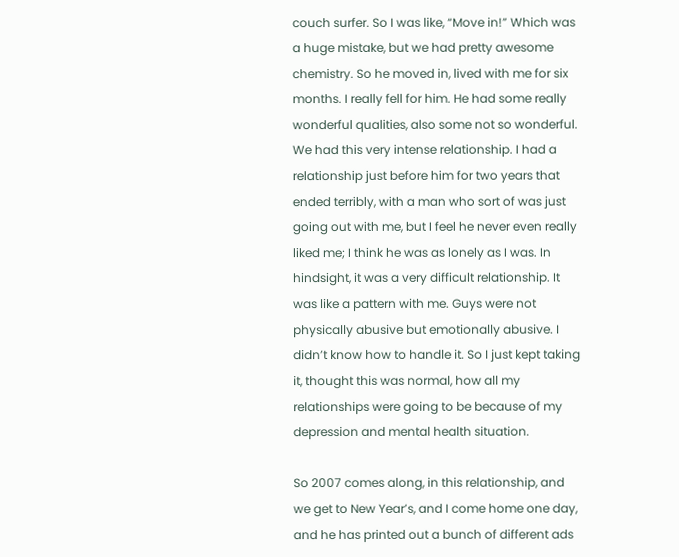couch surfer. So I was like, “Move in!” Which was a huge mistake, but we had pretty awesome chemistry. So he moved in, lived with me for six months. I really fell for him. He had some really wonderful qualities, also some not so wonderful. We had this very intense relationship. I had a relationship just before him for two years that ended terribly, with a man who sort of was just going out with me, but I feel he never even really liked me; I think he was as lonely as I was. In hindsight, it was a very difficult relationship. It was like a pattern with me. Guys were not physically abusive but emotionally abusive. I didn’t know how to handle it. So I just kept taking it, thought this was normal, how all my relationships were going to be because of my depression and mental health situation.

So 2007 comes along, in this relationship, and we get to New Year’s, and I come home one day, and he has printed out a bunch of different ads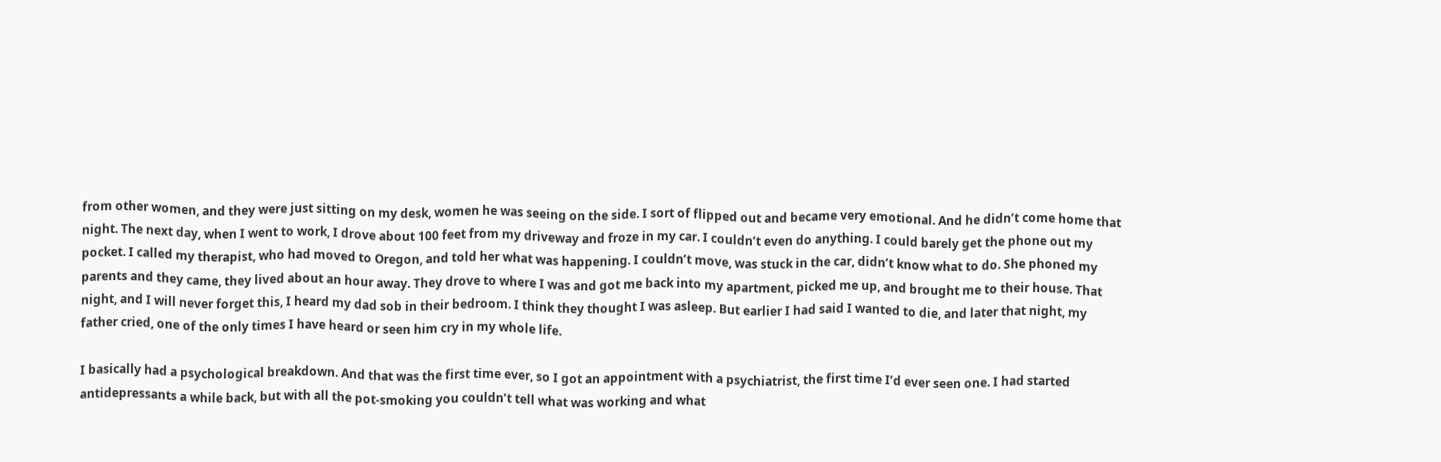from other women, and they were just sitting on my desk, women he was seeing on the side. I sort of flipped out and became very emotional. And he didn’t come home that night. The next day, when I went to work, I drove about 100 feet from my driveway and froze in my car. I couldn’t even do anything. I could barely get the phone out my pocket. I called my therapist, who had moved to Oregon, and told her what was happening. I couldn’t move, was stuck in the car, didn’t know what to do. She phoned my parents and they came, they lived about an hour away. They drove to where I was and got me back into my apartment, picked me up, and brought me to their house. That night, and I will never forget this, I heard my dad sob in their bedroom. I think they thought I was asleep. But earlier I had said I wanted to die, and later that night, my father cried, one of the only times I have heard or seen him cry in my whole life.

I basically had a psychological breakdown. And that was the first time ever, so I got an appointment with a psychiatrist, the first time I’d ever seen one. I had started antidepressants a while back, but with all the pot-smoking you couldn’t tell what was working and what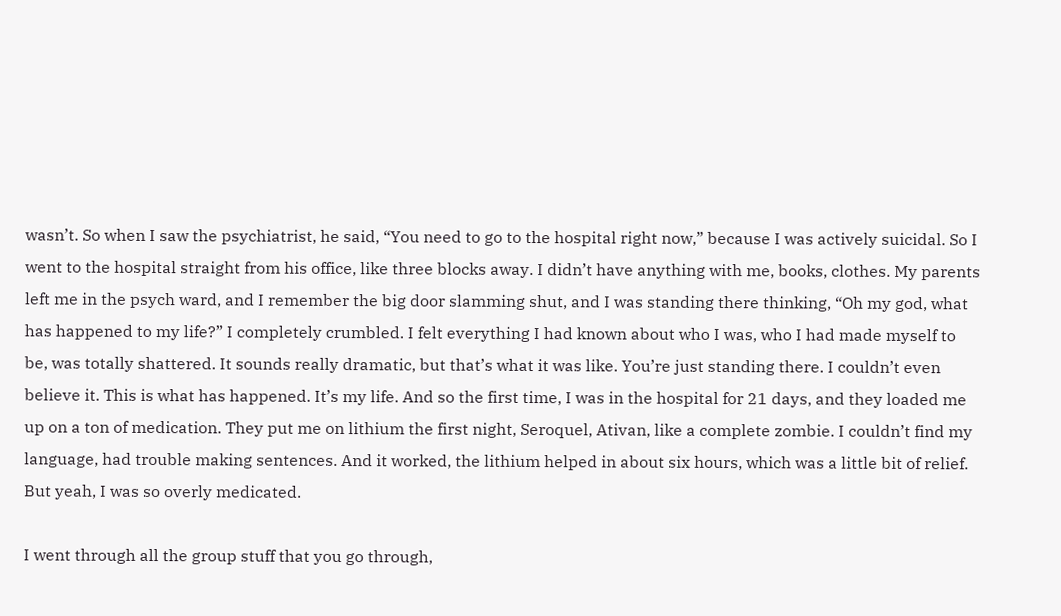wasn’t. So when I saw the psychiatrist, he said, “You need to go to the hospital right now,” because I was actively suicidal. So I went to the hospital straight from his office, like three blocks away. I didn’t have anything with me, books, clothes. My parents left me in the psych ward, and I remember the big door slamming shut, and I was standing there thinking, “Oh my god, what has happened to my life?” I completely crumbled. I felt everything I had known about who I was, who I had made myself to be, was totally shattered. It sounds really dramatic, but that’s what it was like. You’re just standing there. I couldn’t even believe it. This is what has happened. It’s my life. And so the first time, I was in the hospital for 21 days, and they loaded me up on a ton of medication. They put me on lithium the first night, Seroquel, Ativan, like a complete zombie. I couldn’t find my language, had trouble making sentences. And it worked, the lithium helped in about six hours, which was a little bit of relief. But yeah, I was so overly medicated.

I went through all the group stuff that you go through,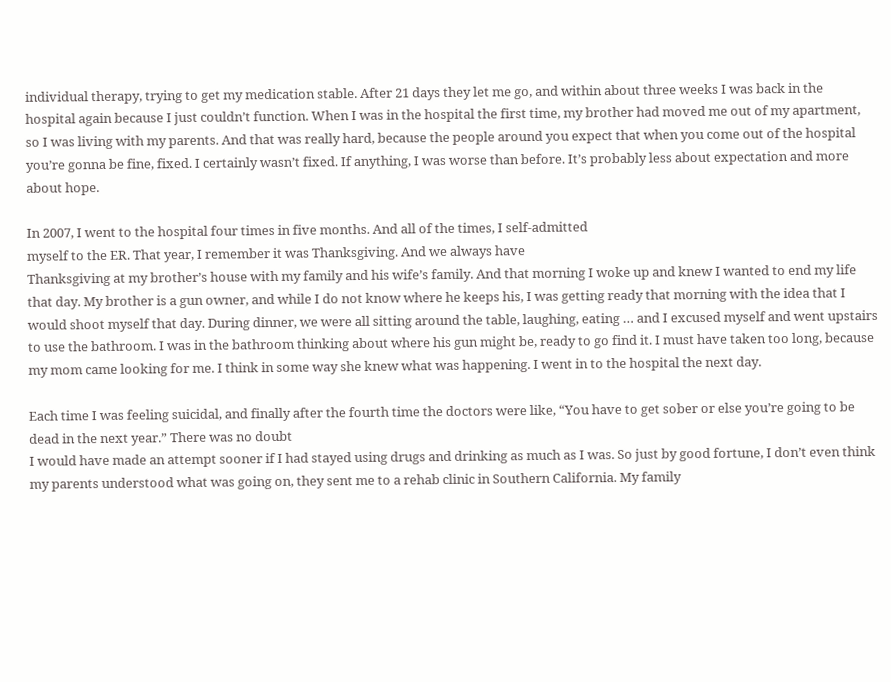individual therapy, trying to get my medication stable. After 21 days they let me go, and within about three weeks I was back in the hospital again because I just couldn’t function. When I was in the hospital the first time, my brother had moved me out of my apartment, so I was living with my parents. And that was really hard, because the people around you expect that when you come out of the hospital you’re gonna be fine, fixed. I certainly wasn’t fixed. If anything, I was worse than before. It’s probably less about expectation and more about hope.

In 2007, I went to the hospital four times in five months. And all of the times, I self-admitted
myself to the ER. That year, I remember it was Thanksgiving. And we always have
Thanksgiving at my brother’s house with my family and his wife’s family. And that morning I woke up and knew I wanted to end my life that day. My brother is a gun owner, and while I do not know where he keeps his, I was getting ready that morning with the idea that I would shoot myself that day. During dinner, we were all sitting around the table, laughing, eating … and I excused myself and went upstairs to use the bathroom. I was in the bathroom thinking about where his gun might be, ready to go find it. I must have taken too long, because my mom came looking for me. I think in some way she knew what was happening. I went in to the hospital the next day.

Each time I was feeling suicidal, and finally after the fourth time the doctors were like, “You have to get sober or else you’re going to be dead in the next year.” There was no doubt
I would have made an attempt sooner if I had stayed using drugs and drinking as much as I was. So just by good fortune, I don’t even think my parents understood what was going on, they sent me to a rehab clinic in Southern California. My family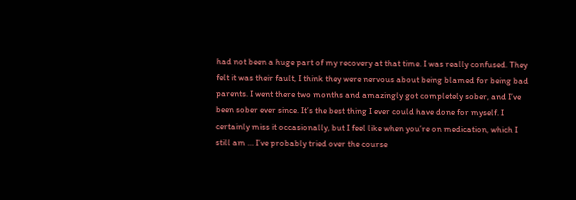had not been a huge part of my recovery at that time. I was really confused. They felt it was their fault, I think they were nervous about being blamed for being bad parents. I went there two months and amazingly got completely sober, and I’ve been sober ever since. It’s the best thing I ever could have done for myself. I certainly miss it occasionally, but I feel like when you’re on medication, which I still am … I’ve probably tried over the course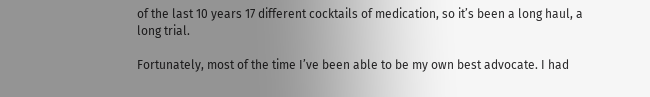of the last 10 years 17 different cocktails of medication, so it’s been a long haul, a long trial.

Fortunately, most of the time I’ve been able to be my own best advocate. I had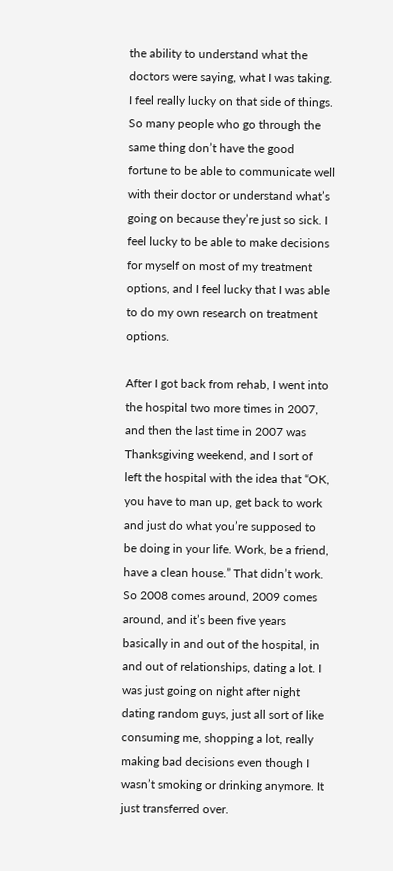the ability to understand what the doctors were saying, what I was taking. I feel really lucky on that side of things. So many people who go through the same thing don’t have the good fortune to be able to communicate well with their doctor or understand what’s going on because they’re just so sick. I feel lucky to be able to make decisions for myself on most of my treatment options, and I feel lucky that I was able to do my own research on treatment options.

After I got back from rehab, I went into the hospital two more times in 2007, and then the last time in 2007 was Thanksgiving weekend, and I sort of left the hospital with the idea that “OK, you have to man up, get back to work and just do what you’re supposed to be doing in your life. Work, be a friend, have a clean house.” That didn’t work. So 2008 comes around, 2009 comes around, and it’s been five years basically in and out of the hospital, in and out of relationships, dating a lot. I was just going on night after night dating random guys, just all sort of like consuming me, shopping a lot, really making bad decisions even though I wasn’t smoking or drinking anymore. It just transferred over.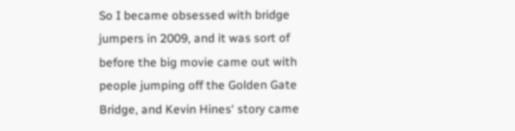So I became obsessed with bridge jumpers in 2009, and it was sort of before the big movie came out with people jumping off the Golden Gate Bridge, and Kevin Hines‘ story came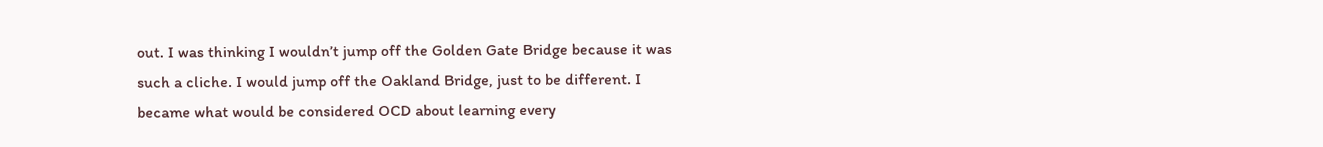out. I was thinking I wouldn’t jump off the Golden Gate Bridge because it was such a cliche. I would jump off the Oakland Bridge, just to be different. I became what would be considered OCD about learning every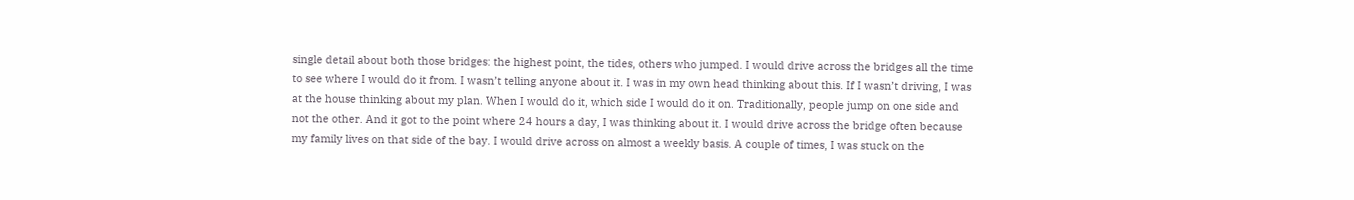single detail about both those bridges: the highest point, the tides, others who jumped. I would drive across the bridges all the time to see where I would do it from. I wasn’t telling anyone about it. I was in my own head thinking about this. If I wasn’t driving, I was at the house thinking about my plan. When I would do it, which side I would do it on. Traditionally, people jump on one side and not the other. And it got to the point where 24 hours a day, I was thinking about it. I would drive across the bridge often because my family lives on that side of the bay. I would drive across on almost a weekly basis. A couple of times, I was stuck on the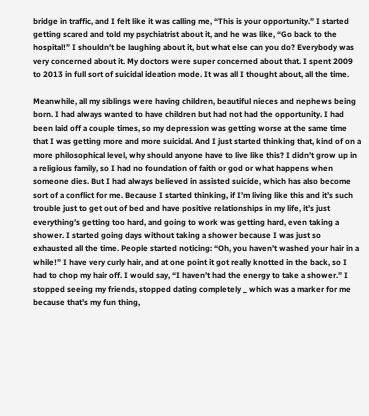bridge in traffic, and I felt like it was calling me, “This is your opportunity.” I started getting scared and told my psychiatrist about it, and he was like, “Go back to the hospital!” I shouldn’t be laughing about it, but what else can you do? Everybody was very concerned about it. My doctors were super concerned about that. I spent 2009 to 2013 in full sort of suicidal ideation mode. It was all I thought about, all the time.

Meanwhile, all my siblings were having children, beautiful nieces and nephews being born. I had always wanted to have children but had not had the opportunity. I had been laid off a couple times, so my depression was getting worse at the same time that I was getting more and more suicidal. And I just started thinking that, kind of on a more philosophical level, why should anyone have to live like this? I didn’t grow up in a religious family, so I had no foundation of faith or god or what happens when someone dies. But I had always believed in assisted suicide, which has also become sort of a conflict for me. Because I started thinking, if I’m living like this and it’s such trouble just to get out of bed and have positive relationships in my life, it’s just everything’s getting too hard, and going to work was getting hard, even taking a shower. I started going days without taking a shower because I was just so exhausted all the time. People started noticing: “Oh, you haven’t washed your hair in a while!” I have very curly hair, and at one point it got really knotted in the back, so I had to chop my hair off. I would say, “I haven’t had the energy to take a shower.” I stopped seeing my friends, stopped dating completely _ which was a marker for me because that’s my fun thing,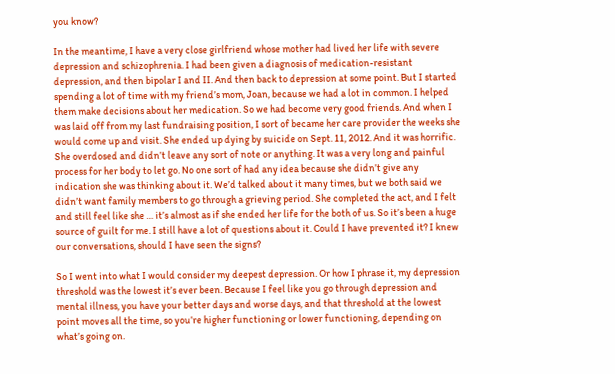you know?

In the meantime, I have a very close girlfriend whose mother had lived her life with severe
depression and schizophrenia. I had been given a diagnosis of medication-resistant depression, and then bipolar I and II. And then back to depression at some point. But I started spending a lot of time with my friend’s mom, Joan, because we had a lot in common. I helped them make decisions about her medication. So we had become very good friends. And when I was laid off from my last fundraising position, I sort of became her care provider the weeks she would come up and visit. She ended up dying by suicide on Sept. 11, 2012. And it was horrific. She overdosed and didn’t leave any sort of note or anything. It was a very long and painful process for her body to let go. No one sort of had any idea because she didn’t give any indication she was thinking about it. We’d talked about it many times, but we both said we didn’t want family members to go through a grieving period. She completed the act, and I felt and still feel like she … it’s almost as if she ended her life for the both of us. So it’s been a huge source of guilt for me. I still have a lot of questions about it. Could I have prevented it? I knew our conversations, should I have seen the signs?

So I went into what I would consider my deepest depression. Or how I phrase it, my depression threshold was the lowest it’s ever been. Because I feel like you go through depression and mental illness, you have your better days and worse days, and that threshold at the lowest point moves all the time, so you’re higher functioning or lower functioning, depending on what’s going on.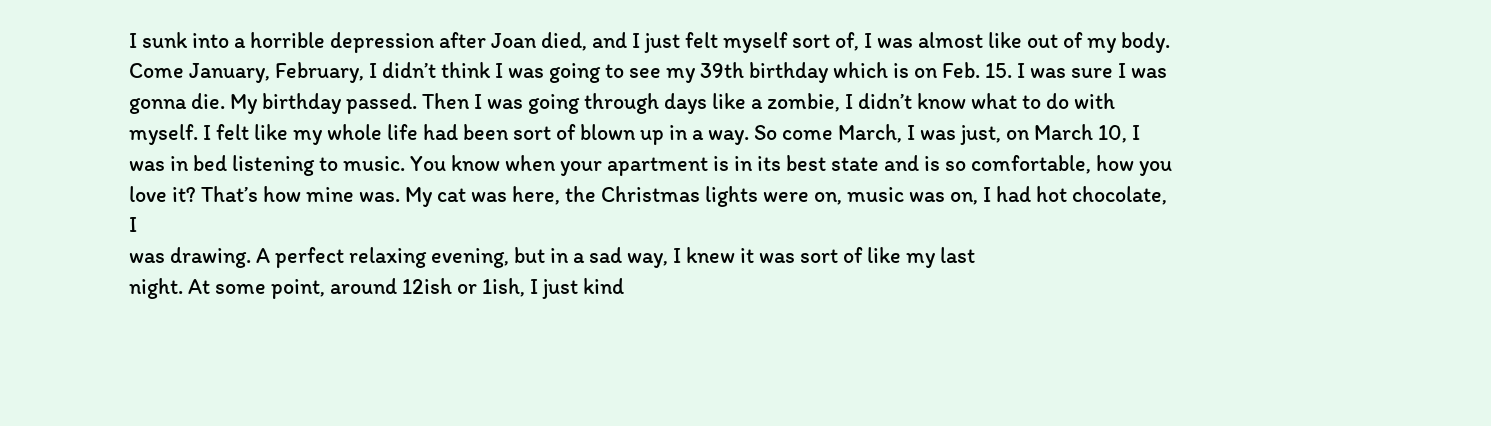I sunk into a horrible depression after Joan died, and I just felt myself sort of, I was almost like out of my body. Come January, February, I didn’t think I was going to see my 39th birthday which is on Feb. 15. I was sure I was gonna die. My birthday passed. Then I was going through days like a zombie, I didn’t know what to do with myself. I felt like my whole life had been sort of blown up in a way. So come March, I was just, on March 10, I was in bed listening to music. You know when your apartment is in its best state and is so comfortable, how you love it? That’s how mine was. My cat was here, the Christmas lights were on, music was on, I had hot chocolate, I
was drawing. A perfect relaxing evening, but in a sad way, I knew it was sort of like my last
night. At some point, around 12ish or 1ish, I just kind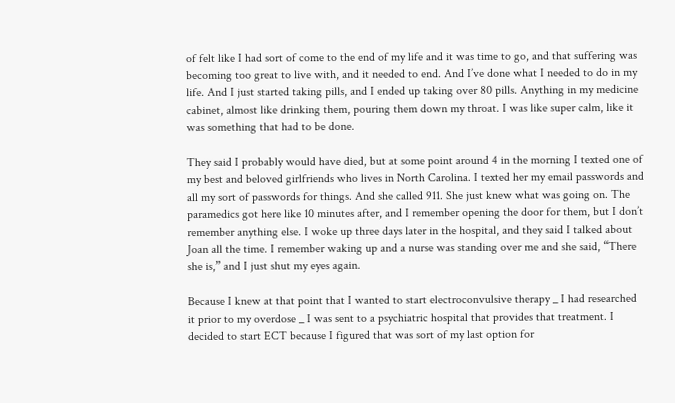of felt like I had sort of come to the end of my life and it was time to go, and that suffering was becoming too great to live with, and it needed to end. And I’ve done what I needed to do in my life. And I just started taking pills, and I ended up taking over 80 pills. Anything in my medicine cabinet, almost like drinking them, pouring them down my throat. I was like super calm, like it was something that had to be done.

They said I probably would have died, but at some point around 4 in the morning I texted one of my best and beloved girlfriends who lives in North Carolina. I texted her my email passwords and all my sort of passwords for things. And she called 911. She just knew what was going on. The paramedics got here like 10 minutes after, and I remember opening the door for them, but I don’t remember anything else. I woke up three days later in the hospital, and they said I talked about Joan all the time. I remember waking up and a nurse was standing over me and she said, “There she is,” and I just shut my eyes again.

Because I knew at that point that I wanted to start electroconvulsive therapy _ I had researched it prior to my overdose _ I was sent to a psychiatric hospital that provides that treatment. I decided to start ECT because I figured that was sort of my last option for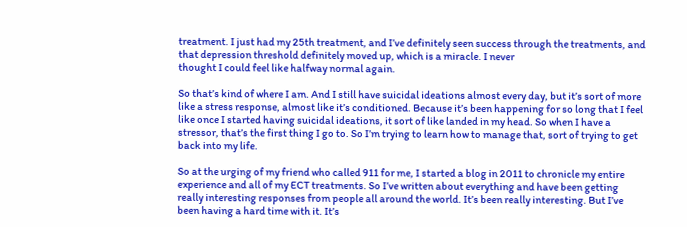treatment. I just had my 25th treatment, and I’ve definitely seen success through the treatments, and that depression threshold definitely moved up, which is a miracle. I never
thought I could feel like halfway normal again.

So that’s kind of where I am. And I still have suicidal ideations almost every day, but it’s sort of more like a stress response, almost like it’s conditioned. Because it’s been happening for so long that I feel like once I started having suicidal ideations, it sort of like landed in my head. So when I have a stressor, that’s the first thing I go to. So I’m trying to learn how to manage that, sort of trying to get back into my life.

So at the urging of my friend who called 911 for me, I started a blog in 2011 to chronicle my entire experience and all of my ECT treatments. So I’ve written about everything and have been getting really interesting responses from people all around the world. It’s been really interesting. But I’ve been having a hard time with it. It’s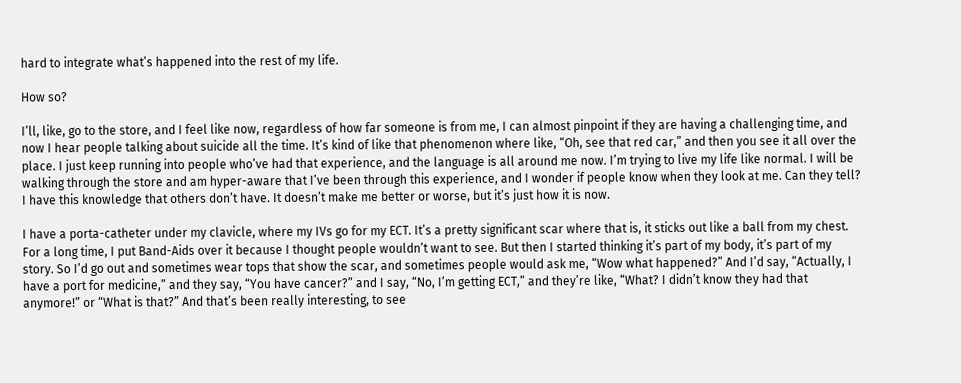hard to integrate what’s happened into the rest of my life.

How so?

I’ll, like, go to the store, and I feel like now, regardless of how far someone is from me, I can almost pinpoint if they are having a challenging time, and now I hear people talking about suicide all the time. It’s kind of like that phenomenon where like, “Oh, see that red car,” and then you see it all over the place. I just keep running into people who’ve had that experience, and the language is all around me now. I’m trying to live my life like normal. I will be walking through the store and am hyper-aware that I’ve been through this experience, and I wonder if people know when they look at me. Can they tell? I have this knowledge that others don’t have. It doesn’t make me better or worse, but it’s just how it is now.

I have a porta-catheter under my clavicle, where my IVs go for my ECT. It’s a pretty significant scar where that is, it sticks out like a ball from my chest. For a long time, I put Band-Aids over it because I thought people wouldn’t want to see. But then I started thinking it’s part of my body, it’s part of my story. So I’d go out and sometimes wear tops that show the scar, and sometimes people would ask me, “Wow what happened?” And I’d say, “Actually, I have a port for medicine,” and they say, “You have cancer?” and I say, “No, I’m getting ECT,” and they’re like, “What? I didn’t know they had that anymore!” or “What is that?” And that’s been really interesting, to see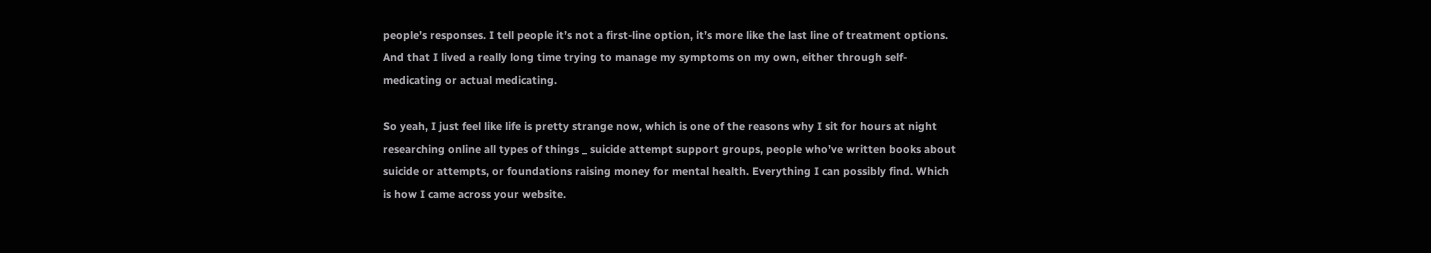people’s responses. I tell people it’s not a first-line option, it’s more like the last line of treatment options. And that I lived a really long time trying to manage my symptoms on my own, either through self-medicating or actual medicating.

So yeah, I just feel like life is pretty strange now, which is one of the reasons why I sit for hours at night researching online all types of things _ suicide attempt support groups, people who’ve written books about suicide or attempts, or foundations raising money for mental health. Everything I can possibly find. Which is how I came across your website.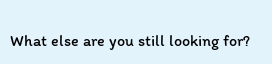What else are you still looking for?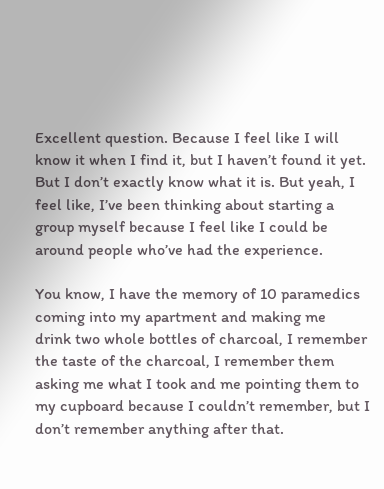Excellent question. Because I feel like I will know it when I find it, but I haven’t found it yet. But I don’t exactly know what it is. But yeah, I feel like, I’ve been thinking about starting a group myself because I feel like I could be around people who’ve had the experience.

You know, I have the memory of 10 paramedics coming into my apartment and making me
drink two whole bottles of charcoal, I remember the taste of the charcoal, I remember them asking me what I took and me pointing them to my cupboard because I couldn’t remember, but I don’t remember anything after that.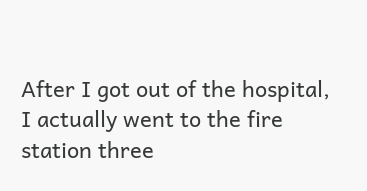After I got out of the hospital, I actually went to the fire station three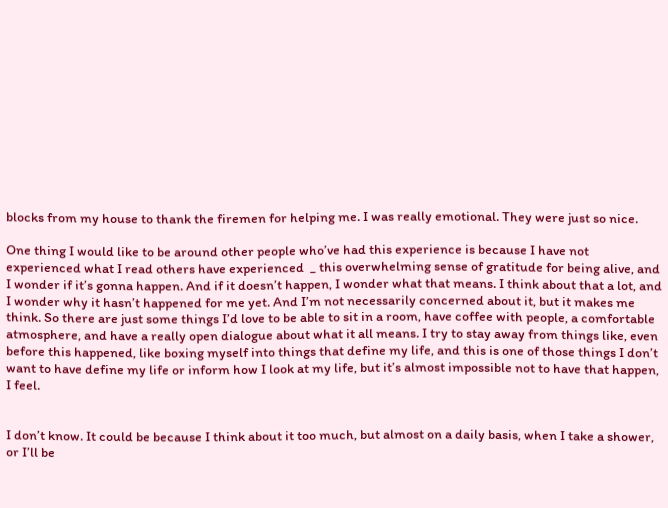blocks from my house to thank the firemen for helping me. I was really emotional. They were just so nice.

One thing I would like to be around other people who’ve had this experience is because I have not experienced what I read others have experienced  _ this overwhelming sense of gratitude for being alive, and I wonder if it’s gonna happen. And if it doesn’t happen, I wonder what that means. I think about that a lot, and I wonder why it hasn’t happened for me yet. And I’m not necessarily concerned about it, but it makes me think. So there are just some things I’d love to be able to sit in a room, have coffee with people, a comfortable atmosphere, and have a really open dialogue about what it all means. I try to stay away from things like, even before this happened, like boxing myself into things that define my life, and this is one of those things I don’t want to have define my life or inform how I look at my life, but it’s almost impossible not to have that happen, I feel.


I don’t know. It could be because I think about it too much, but almost on a daily basis, when I take a shower, or I’ll be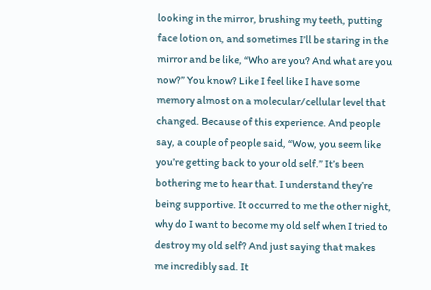looking in the mirror, brushing my teeth, putting face lotion on, and sometimes I’ll be staring in the mirror and be like, “Who are you? And what are you now?” You know? Like I feel like I have some memory almost on a molecular/cellular level that changed. Because of this experience. And people say, a couple of people said, “Wow, you seem like you’re getting back to your old self.” It’s been bothering me to hear that. I understand they’re being supportive. It occurred to me the other night, why do I want to become my old self when I tried to destroy my old self? And just saying that makes me incredibly sad. It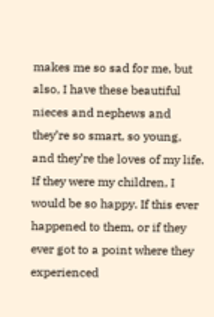makes me so sad for me, but also, I have these beautiful nieces and nephews and they’re so smart, so young, and they’re the loves of my life. If they were my children, I would be so happy. If this ever happened to them, or if they ever got to a point where they experienced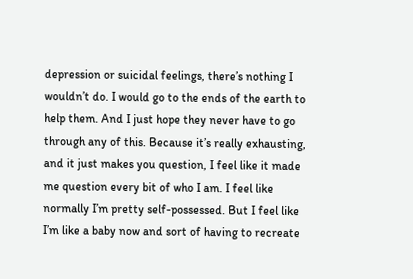depression or suicidal feelings, there’s nothing I wouldn’t do. I would go to the ends of the earth to help them. And I just hope they never have to go through any of this. Because it’s really exhausting, and it just makes you question, I feel like it made me question every bit of who I am. I feel like normally I’m pretty self-possessed. But I feel like I’m like a baby now and sort of having to recreate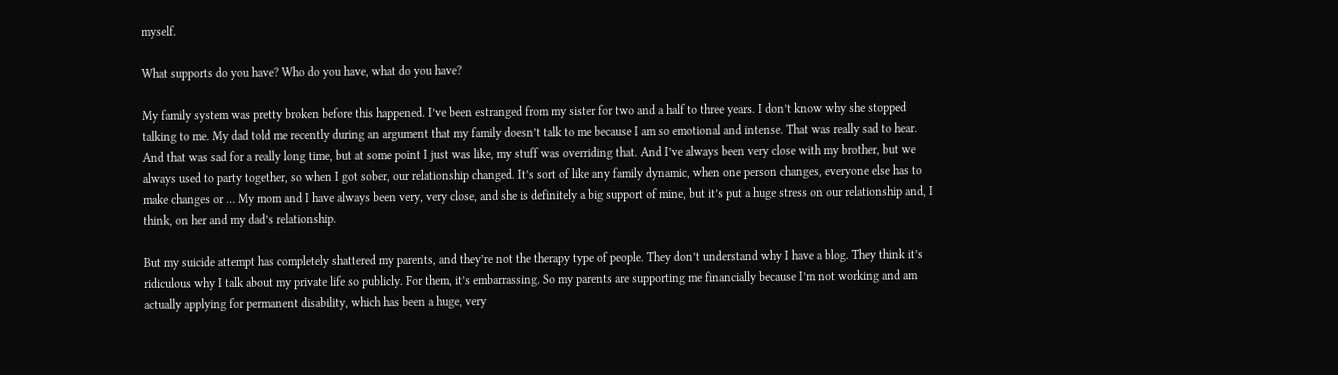myself.

What supports do you have? Who do you have, what do you have?

My family system was pretty broken before this happened. I’ve been estranged from my sister for two and a half to three years. I don’t know why she stopped talking to me. My dad told me recently during an argument that my family doesn’t talk to me because I am so emotional and intense. That was really sad to hear. And that was sad for a really long time, but at some point I just was like, my stuff was overriding that. And I’ve always been very close with my brother, but we always used to party together, so when I got sober, our relationship changed. It’s sort of like any family dynamic, when one person changes, everyone else has to make changes or … My mom and I have always been very, very close, and she is definitely a big support of mine, but it’s put a huge stress on our relationship and, I think, on her and my dad’s relationship.

But my suicide attempt has completely shattered my parents, and they’re not the therapy type of people. They don’t understand why I have a blog. They think it’s ridiculous why I talk about my private life so publicly. For them, it’s embarrassing. So my parents are supporting me financially because I’m not working and am actually applying for permanent disability, which has been a huge, very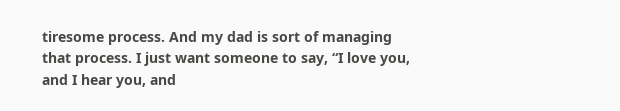tiresome process. And my dad is sort of managing that process. I just want someone to say, “I love you, and I hear you, and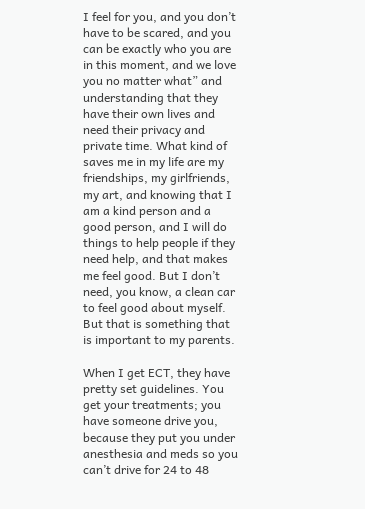I feel for you, and you don’t have to be scared, and you can be exactly who you are in this moment, and we love you no matter what” and understanding that they have their own lives and need their privacy and private time. What kind of saves me in my life are my friendships, my girlfriends, my art, and knowing that I am a kind person and a good person, and I will do things to help people if they need help, and that makes me feel good. But I don’t need, you know, a clean car to feel good about myself. But that is something that is important to my parents.

When I get ECT, they have pretty set guidelines. You get your treatments; you have someone drive you, because they put you under anesthesia and meds so you can’t drive for 24 to 48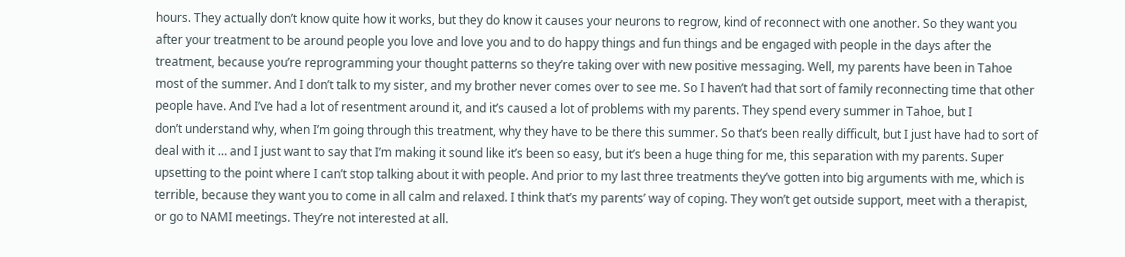hours. They actually don’t know quite how it works, but they do know it causes your neurons to regrow, kind of reconnect with one another. So they want you after your treatment to be around people you love and love you and to do happy things and fun things and be engaged with people in the days after the treatment, because you’re reprogramming your thought patterns so they’re taking over with new positive messaging. Well, my parents have been in Tahoe most of the summer. And I don’t talk to my sister, and my brother never comes over to see me. So I haven’t had that sort of family reconnecting time that other people have. And I’ve had a lot of resentment around it, and it’s caused a lot of problems with my parents. They spend every summer in Tahoe, but I
don’t understand why, when I’m going through this treatment, why they have to be there this summer. So that’s been really difficult, but I just have had to sort of deal with it … and I just want to say that I’m making it sound like it’s been so easy, but it’s been a huge thing for me, this separation with my parents. Super upsetting to the point where I can’t stop talking about it with people. And prior to my last three treatments they’ve gotten into big arguments with me, which is terrible, because they want you to come in all calm and relaxed. I think that’s my parents’ way of coping. They won’t get outside support, meet with a therapist, or go to NAMI meetings. They’re not interested at all.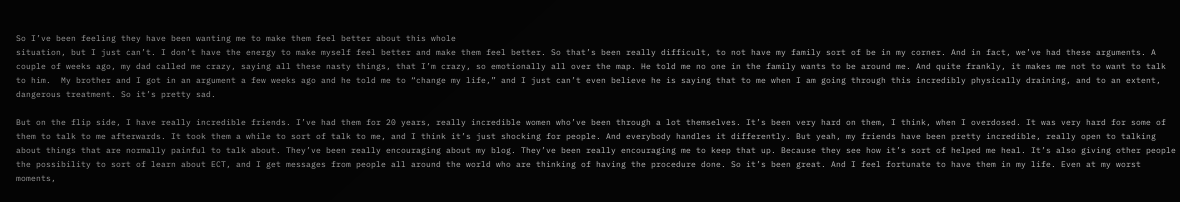So I’ve been feeling they have been wanting me to make them feel better about this whole
situation, but I just can’t. I don’t have the energy to make myself feel better and make them feel better. So that’s been really difficult, to not have my family sort of be in my corner. And in fact, we’ve had these arguments. A couple of weeks ago, my dad called me crazy, saying all these nasty things, that I’m crazy, so emotionally all over the map. He told me no one in the family wants to be around me. And quite frankly, it makes me not to want to talk to him.  My brother and I got in an argument a few weeks ago and he told me to “change my life,” and I just can’t even believe he is saying that to me when I am going through this incredibly physically draining, and to an extent, dangerous treatment. So it’s pretty sad.

But on the flip side, I have really incredible friends. I’ve had them for 20 years, really incredible women who’ve been through a lot themselves. It’s been very hard on them, I think, when I overdosed. It was very hard for some of them to talk to me afterwards. It took them a while to sort of talk to me, and I think it’s just shocking for people. And everybody handles it differently. But yeah, my friends have been pretty incredible, really open to talking about things that are normally painful to talk about. They’ve been really encouraging about my blog. They’ve been really encouraging me to keep that up. Because they see how it’s sort of helped me heal. It’s also giving other people the possibility to sort of learn about ECT, and I get messages from people all around the world who are thinking of having the procedure done. So it’s been great. And I feel fortunate to have them in my life. Even at my worst moments,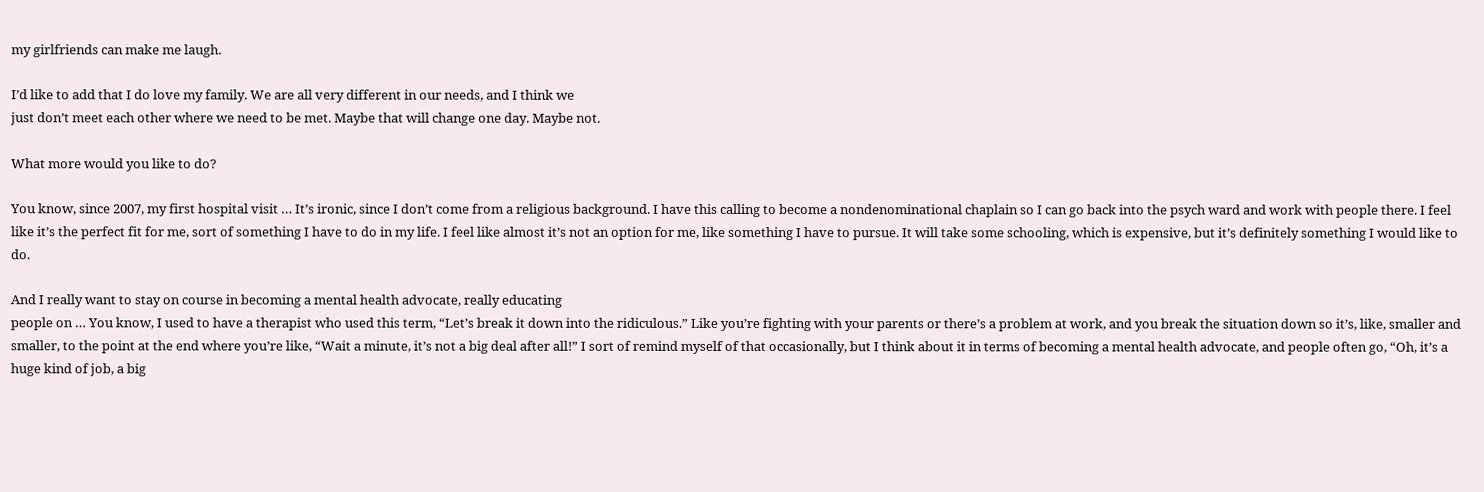my girlfriends can make me laugh.

I’d like to add that I do love my family. We are all very different in our needs, and I think we
just don’t meet each other where we need to be met. Maybe that will change one day. Maybe not.

What more would you like to do?

You know, since 2007, my first hospital visit … It’s ironic, since I don’t come from a religious background. I have this calling to become a nondenominational chaplain so I can go back into the psych ward and work with people there. I feel like it’s the perfect fit for me, sort of something I have to do in my life. I feel like almost it’s not an option for me, like something I have to pursue. It will take some schooling, which is expensive, but it’s definitely something I would like to do.

And I really want to stay on course in becoming a mental health advocate, really educating
people on … You know, I used to have a therapist who used this term, “Let’s break it down into the ridiculous.” Like you’re fighting with your parents or there’s a problem at work, and you break the situation down so it’s, like, smaller and smaller, to the point at the end where you’re like, “Wait a minute, it’s not a big deal after all!” I sort of remind myself of that occasionally, but I think about it in terms of becoming a mental health advocate, and people often go, “Oh, it’s a huge kind of job, a big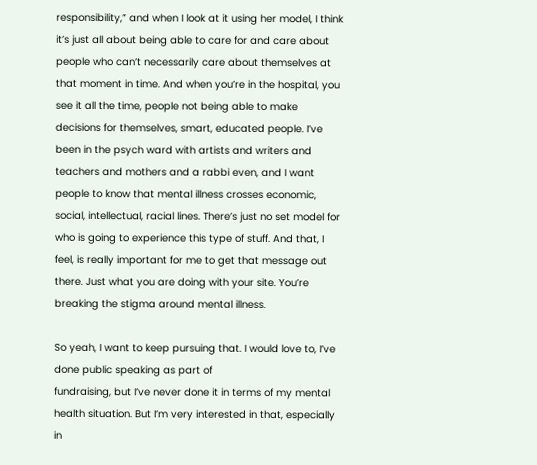responsibility,” and when I look at it using her model, I think it’s just all about being able to care for and care about people who can’t necessarily care about themselves at that moment in time. And when you’re in the hospital, you see it all the time, people not being able to make decisions for themselves, smart, educated people. I’ve been in the psych ward with artists and writers and teachers and mothers and a rabbi even, and I want people to know that mental illness crosses economic, social, intellectual, racial lines. There’s just no set model for who is going to experience this type of stuff. And that, I feel, is really important for me to get that message out there. Just what you are doing with your site. You’re breaking the stigma around mental illness.

So yeah, I want to keep pursuing that. I would love to, I’ve done public speaking as part of
fundraising, but I’ve never done it in terms of my mental health situation. But I’m very interested in that, especially in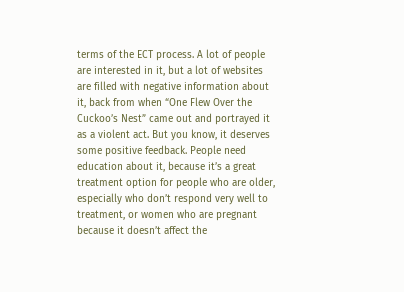terms of the ECT process. A lot of people are interested in it, but a lot of websites are filled with negative information about it, back from when “One Flew Over the Cuckoo’s Nest” came out and portrayed it as a violent act. But you know, it deserves some positive feedback. People need education about it, because it’s a great treatment option for people who are older, especially who don’t respond very well to treatment, or women who are pregnant because it doesn’t affect the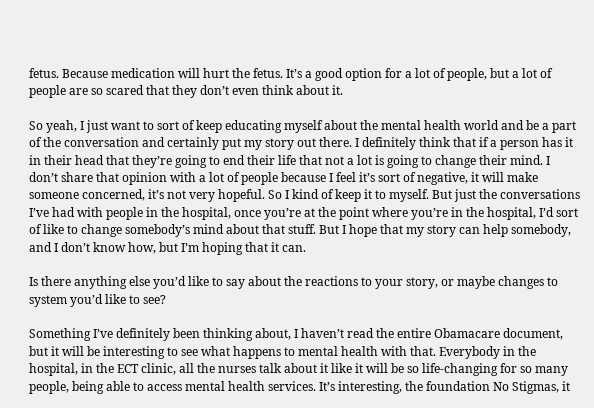fetus. Because medication will hurt the fetus. It’s a good option for a lot of people, but a lot of people are so scared that they don’t even think about it.

So yeah, I just want to sort of keep educating myself about the mental health world and be a part of the conversation and certainly put my story out there. I definitely think that if a person has it in their head that they’re going to end their life that not a lot is going to change their mind. I don’t share that opinion with a lot of people because I feel it’s sort of negative, it will make someone concerned, it’s not very hopeful. So I kind of keep it to myself. But just the conversations I’ve had with people in the hospital, once you’re at the point where you’re in the hospital, I’d sort of like to change somebody’s mind about that stuff. But I hope that my story can help somebody, and I don’t know how, but I’m hoping that it can.

Is there anything else you’d like to say about the reactions to your story, or maybe changes to system you’d like to see?

Something I’ve definitely been thinking about, I haven’t read the entire Obamacare document, but it will be interesting to see what happens to mental health with that. Everybody in the hospital, in the ECT clinic, all the nurses talk about it like it will be so life-changing for so many people, being able to access mental health services. It’s interesting, the foundation No Stigmas, it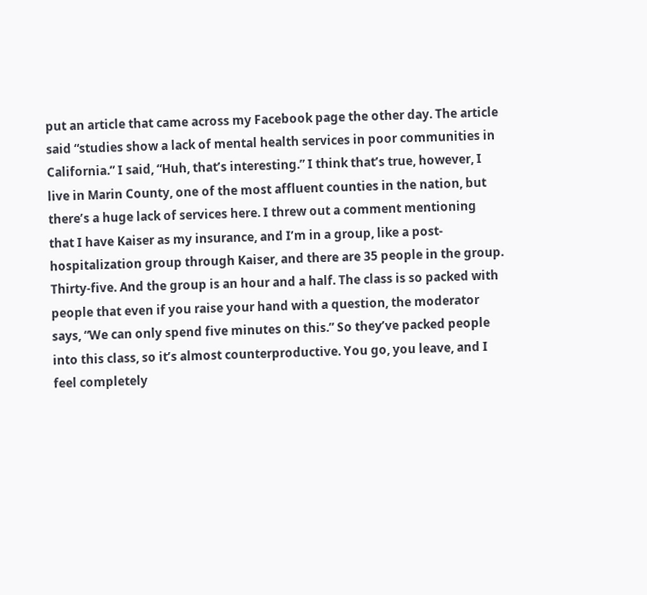put an article that came across my Facebook page the other day. The article said “studies show a lack of mental health services in poor communities in California.” I said, “Huh, that’s interesting.” I think that’s true, however, I live in Marin County, one of the most affluent counties in the nation, but there’s a huge lack of services here. I threw out a comment mentioning that I have Kaiser as my insurance, and I’m in a group, like a post-hospitalization group through Kaiser, and there are 35 people in the group. Thirty-five. And the group is an hour and a half. The class is so packed with people that even if you raise your hand with a question, the moderator says, “We can only spend five minutes on this.” So they’ve packed people into this class, so it’s almost counterproductive. You go, you leave, and I feel completely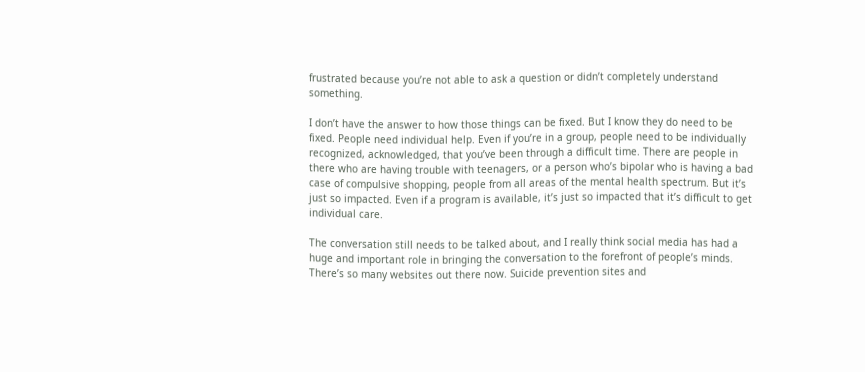frustrated because you’re not able to ask a question or didn’t completely understand something.

I don’t have the answer to how those things can be fixed. But I know they do need to be fixed. People need individual help. Even if you’re in a group, people need to be individually
recognized, acknowledged, that you’ve been through a difficult time. There are people in there who are having trouble with teenagers, or a person who’s bipolar who is having a bad case of compulsive shopping, people from all areas of the mental health spectrum. But it’s just so impacted. Even if a program is available, it’s just so impacted that it’s difficult to get individual care.

The conversation still needs to be talked about, and I really think social media has had a huge and important role in bringing the conversation to the forefront of people’s minds. There’s so many websites out there now. Suicide prevention sites and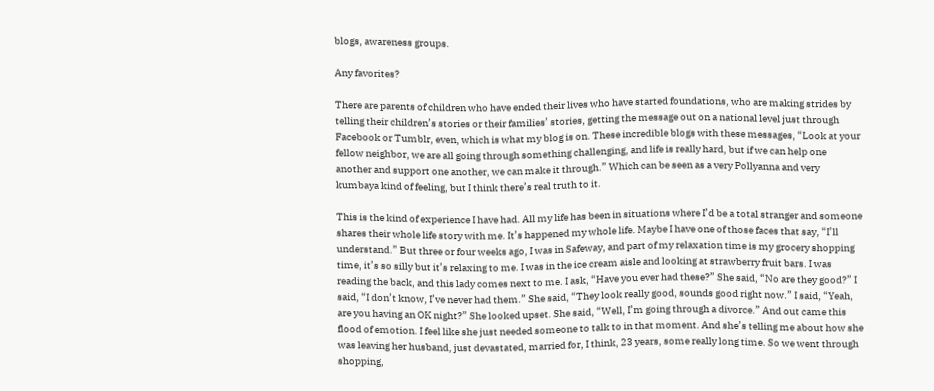blogs, awareness groups.

Any favorites?

There are parents of children who have ended their lives who have started foundations, who are making strides by telling their children’s stories or their families’ stories, getting the message out on a national level just through Facebook or Tumblr, even, which is what my blog is on. These incredible blogs with these messages, “Look at your fellow neighbor, we are all going through something challenging, and life is really hard, but if we can help one another and support one another, we can make it through.” Which can be seen as a very Pollyanna and very kumbaya kind of feeling, but I think there’s real truth to it.

This is the kind of experience I have had. All my life has been in situations where I’d be a total stranger and someone shares their whole life story with me. It’s happened my whole life. Maybe I have one of those faces that say, “I’ll understand.” But three or four weeks ago, I was in Safeway, and part of my relaxation time is my grocery shopping time, it’s so silly but it’s relaxing to me. I was in the ice cream aisle and looking at strawberry fruit bars. I was reading the back, and this lady comes next to me. I ask, “Have you ever had these?” She said, “No are they good?” I said, “I don’t know, I’ve never had them.” She said, “They look really good, sounds good right now.” I said, “Yeah, are you having an OK night?” She looked upset. She said, “Well, I’m going through a divorce.” And out came this flood of emotion. I feel like she just needed someone to talk to in that moment. And she’s telling me about how she was leaving her husband, just devastated, married for, I think, 23 years, some really long time. So we went through shopping,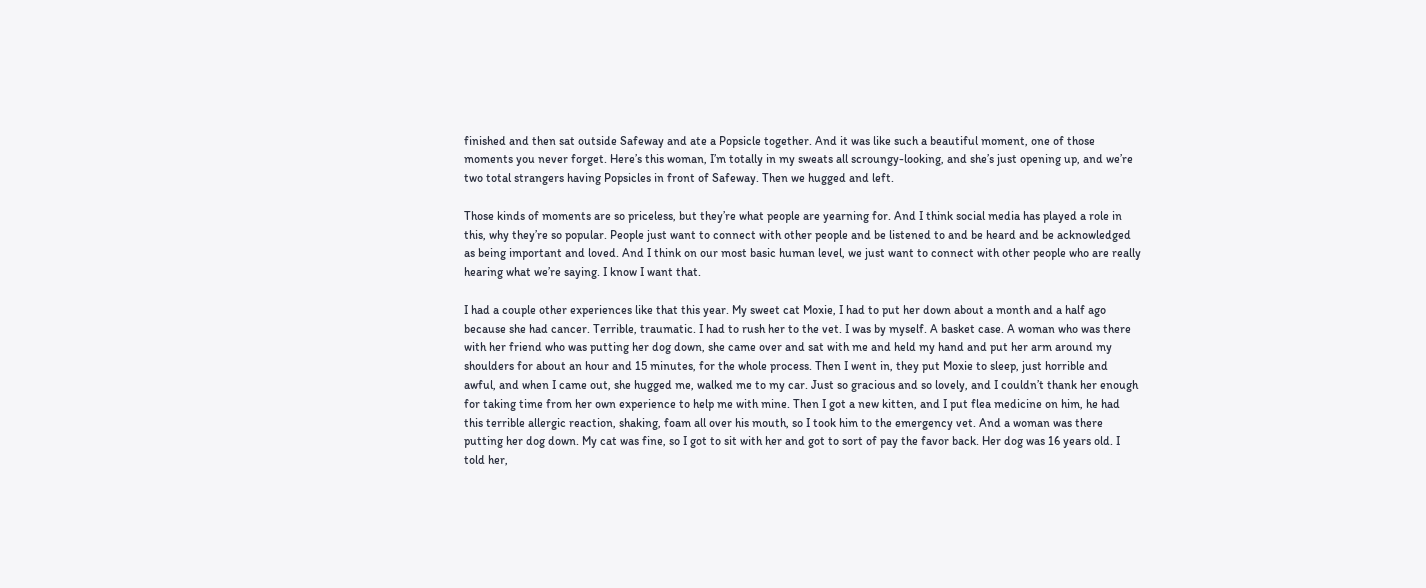finished and then sat outside Safeway and ate a Popsicle together. And it was like such a beautiful moment, one of those moments you never forget. Here’s this woman, I’m totally in my sweats all scroungy-looking, and she’s just opening up, and we’re two total strangers having Popsicles in front of Safeway. Then we hugged and left.

Those kinds of moments are so priceless, but they’re what people are yearning for. And I think social media has played a role in this, why they’re so popular. People just want to connect with other people and be listened to and be heard and be acknowledged as being important and loved. And I think on our most basic human level, we just want to connect with other people who are really hearing what we’re saying. I know I want that.

I had a couple other experiences like that this year. My sweet cat Moxie, I had to put her down about a month and a half ago because she had cancer. Terrible, traumatic. I had to rush her to the vet. I was by myself. A basket case. A woman who was there with her friend who was putting her dog down, she came over and sat with me and held my hand and put her arm around my shoulders for about an hour and 15 minutes, for the whole process. Then I went in, they put Moxie to sleep, just horrible and awful, and when I came out, she hugged me, walked me to my car. Just so gracious and so lovely, and I couldn’t thank her enough for taking time from her own experience to help me with mine. Then I got a new kitten, and I put flea medicine on him, he had this terrible allergic reaction, shaking, foam all over his mouth, so I took him to the emergency vet. And a woman was there putting her dog down. My cat was fine, so I got to sit with her and got to sort of pay the favor back. Her dog was 16 years old. I told her,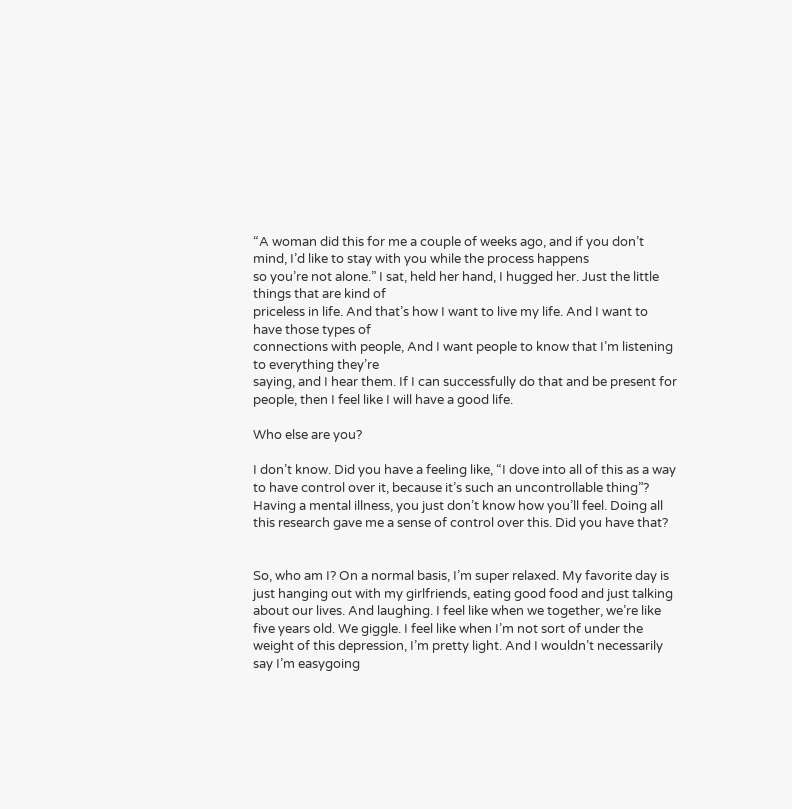“A woman did this for me a couple of weeks ago, and if you don’t mind, I’d like to stay with you while the process happens
so you’re not alone.” I sat, held her hand, I hugged her. Just the little things that are kind of
priceless in life. And that’s how I want to live my life. And I want to have those types of
connections with people, And I want people to know that I’m listening to everything they’re
saying, and I hear them. If I can successfully do that and be present for people, then I feel like I will have a good life.

Who else are you?

I don’t know. Did you have a feeling like, “I dove into all of this as a way to have control over it, because it’s such an uncontrollable thing”? Having a mental illness, you just don’t know how you’ll feel. Doing all this research gave me a sense of control over this. Did you have that?


So, who am I? On a normal basis, I’m super relaxed. My favorite day is just hanging out with my girlfriends, eating good food and just talking about our lives. And laughing. I feel like when we together, we’re like five years old. We giggle. I feel like when I’m not sort of under the weight of this depression, I’m pretty light. And I wouldn’t necessarily say I’m easygoing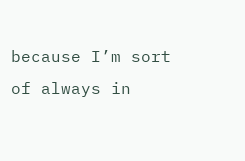because I’m sort of always in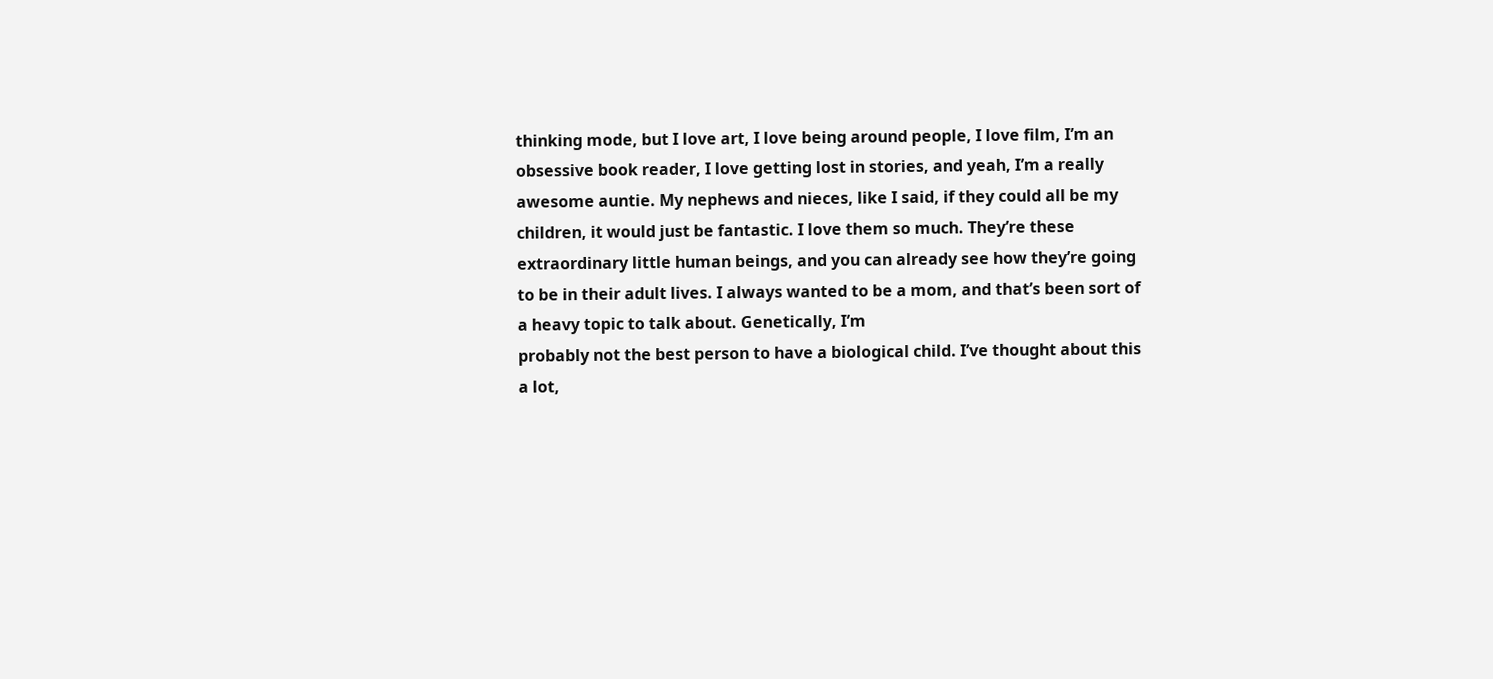thinking mode, but I love art, I love being around people, I love film, I’m an obsessive book reader, I love getting lost in stories, and yeah, I’m a really awesome auntie. My nephews and nieces, like I said, if they could all be my children, it would just be fantastic. I love them so much. They’re these extraordinary little human beings, and you can already see how they’re going to be in their adult lives. I always wanted to be a mom, and that’s been sort of a heavy topic to talk about. Genetically, I’m
probably not the best person to have a biological child. I’ve thought about this a lot,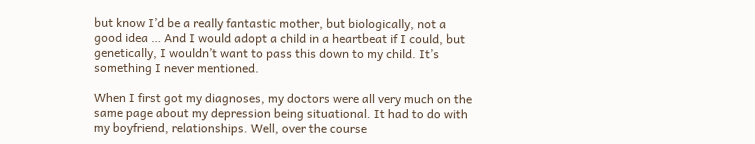but know I’d be a really fantastic mother, but biologically, not a good idea … And I would adopt a child in a heartbeat if I could, but genetically, I wouldn’t want to pass this down to my child. It’s something I never mentioned.

When I first got my diagnoses, my doctors were all very much on the same page about my depression being situational. It had to do with my boyfriend, relationships. Well, over the course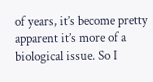of years, it’s become pretty apparent it’s more of a biological issue. So I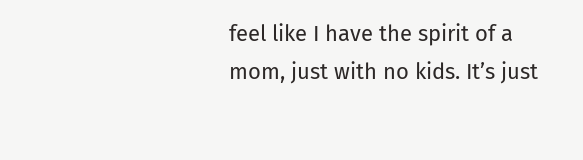feel like I have the spirit of a mom, just with no kids. It’s just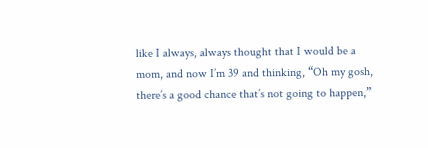like I always, always thought that I would be a mom, and now I’m 39 and thinking, “Oh my gosh, there’s a good chance that’s not going to happen,”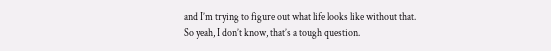and I’m trying to figure out what life looks like without that. So yeah, I don’t know, that’s a tough question.